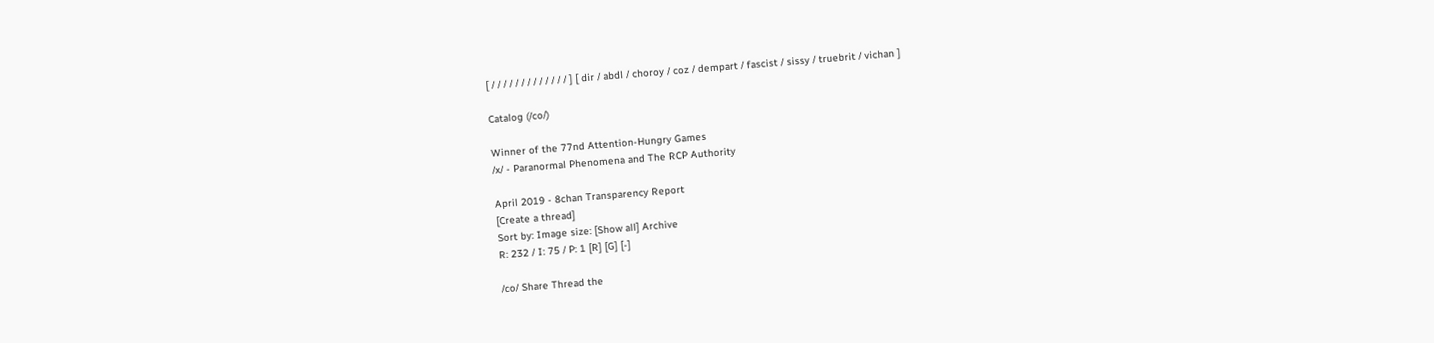[ / / / / / / / / / / / / / ] [ dir / abdl / choroy / coz / dempart / fascist / sissy / truebrit / vichan ]

Catalog (/co/)

Winner of the 77nd Attention-Hungry Games
/x/ - Paranormal Phenomena and The RCP Authority

April 2019 - 8chan Transparency Report
[Create a thread]
Sort by: Image size: [Show all] Archive
R: 232 / I: 75 / P: 1 [R] [G] [-]

/co/ Share Thread the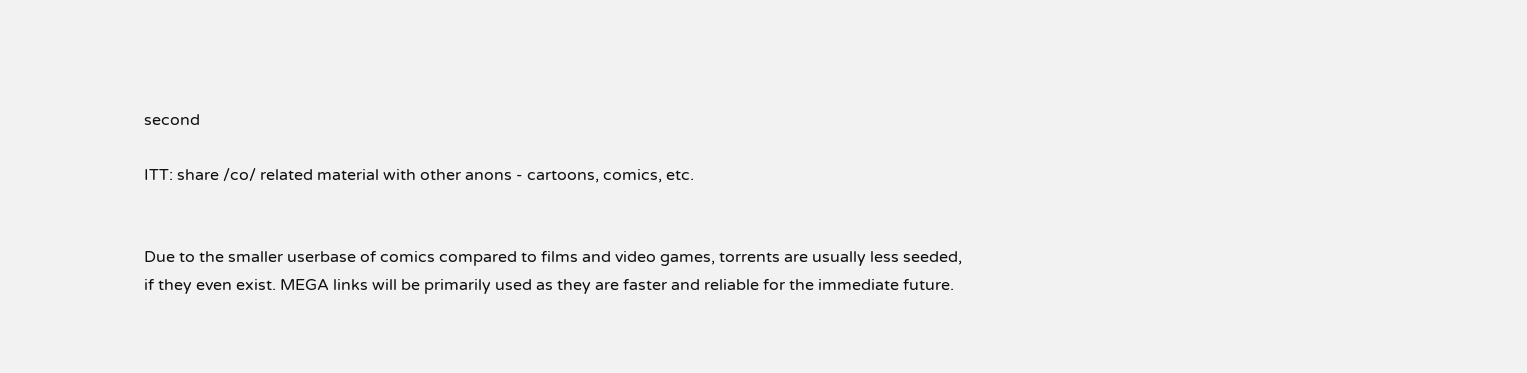second

ITT: share /co/ related material with other anons - cartoons, comics, etc.


Due to the smaller userbase of comics compared to films and video games, torrents are usually less seeded, if they even exist. MEGA links will be primarily used as they are faster and reliable for the immediate future.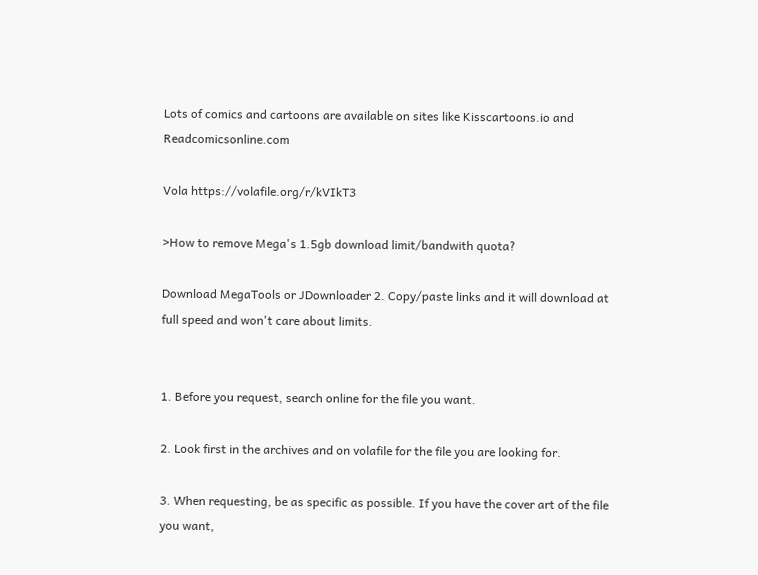Lots of comics and cartoons are available on sites like Kisscartoons.io and Readcomicsonline.com

Vola https://volafile.org/r/kVIkT3

>How to remove Mega's 1.5gb download limit/bandwith quota?

Download MegaTools or JDownloader 2. Copy/paste links and it will download at full speed and won't care about limits.


1. Before you request, search online for the file you want.

2. Look first in the archives and on volafile for the file you are looking for.

3. When requesting, be as specific as possible. If you have the cover art of the file you want,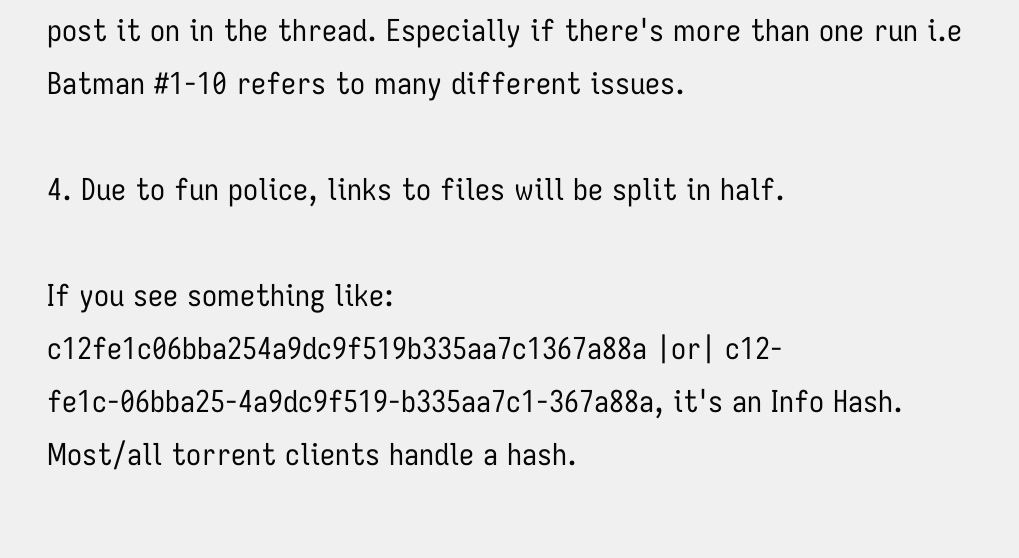post it on in the thread. Especially if there's more than one run i.e Batman #1-10 refers to many different issues.

4. Due to fun police, links to files will be split in half.

If you see something like: c12fe1c06bba254a9dc9f519b335aa7c1367a88a |or| c12-fe1c-06bba25-4a9dc9f519-b335aa7c1-367a88a, it's an Info Hash. Most/all torrent clients handle a hash.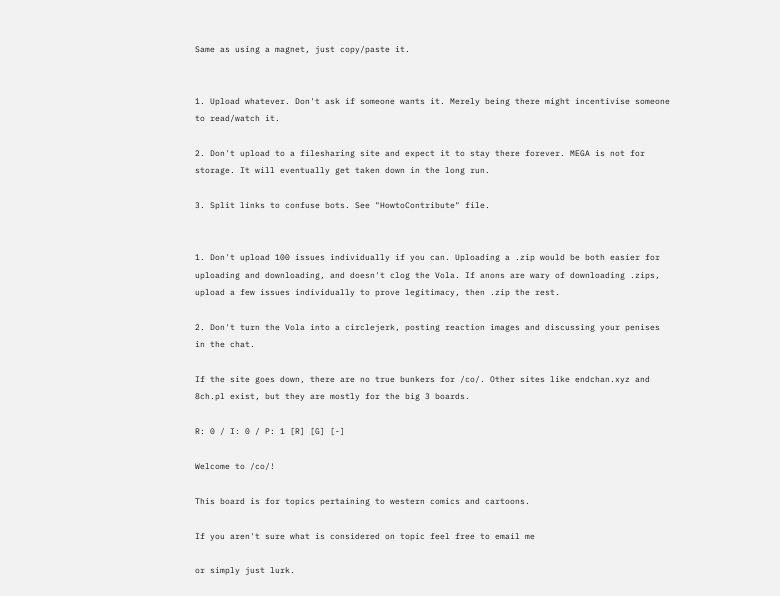Same as using a magnet, just copy/paste it.


1. Upload whatever. Don't ask if someone wants it. Merely being there might incentivise someone to read/watch it.

2. Don't upload to a filesharing site and expect it to stay there forever. MEGA is not for storage. It will eventually get taken down in the long run.

3. Split links to confuse bots. See "HowtoContribute" file.


1. Don't upload 100 issues individually if you can. Uploading a .zip would be both easier for uploading and downloading, and doesn't clog the Vola. If anons are wary of downloading .zips, upload a few issues individually to prove legitimacy, then .zip the rest.

2. Don't turn the Vola into a circlejerk, posting reaction images and discussing your penises in the chat.

If the site goes down, there are no true bunkers for /co/. Other sites like endchan.xyz and 8ch.pl exist, but they are mostly for the big 3 boards.

R: 0 / I: 0 / P: 1 [R] [G] [-]

Welcome to /co/!

This board is for topics pertaining to western comics and cartoons.

If you aren't sure what is considered on topic feel free to email me

or simply just lurk.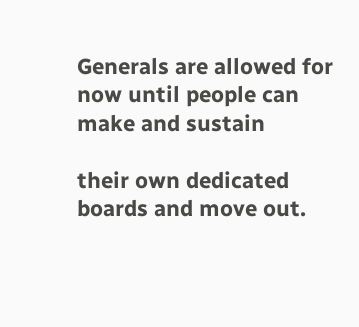Generals are allowed for now until people can make and sustain

their own dedicated boards and move out.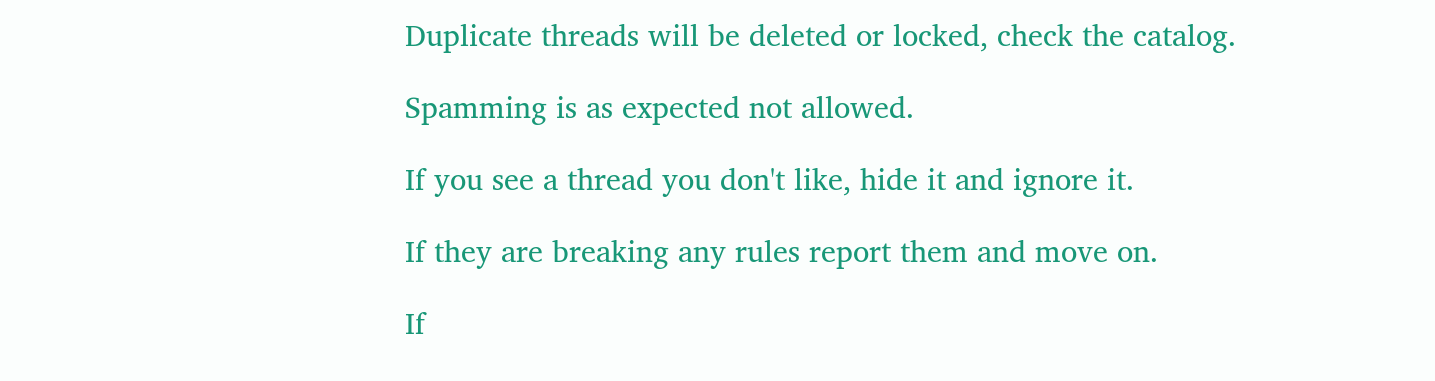Duplicate threads will be deleted or locked, check the catalog.

Spamming is as expected not allowed.

If you see a thread you don't like, hide it and ignore it.

If they are breaking any rules report them and move on.

If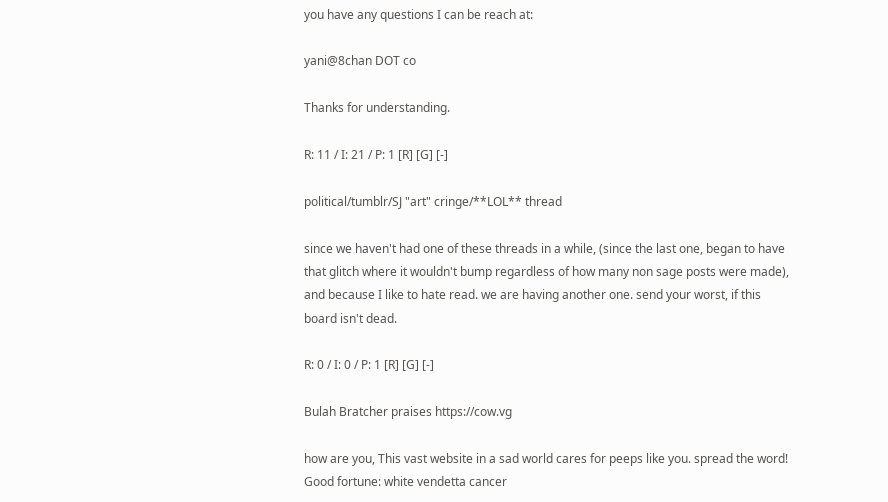you have any questions I can be reach at:

yani@8chan DOT co

Thanks for understanding.

R: 11 / I: 21 / P: 1 [R] [G] [-]

political/tumblr/SJ "art" cringe/**LOL** thread

since we haven't had one of these threads in a while, (since the last one, began to have that glitch where it wouldn't bump regardless of how many non sage posts were made), and because I like to hate read. we are having another one. send your worst, if this board isn't dead.

R: 0 / I: 0 / P: 1 [R] [G] [-]

Bulah Bratcher praises https://cow.vg

how are you, This vast website in a sad world cares for peeps like you. spread the word! Good fortune: white vendetta cancer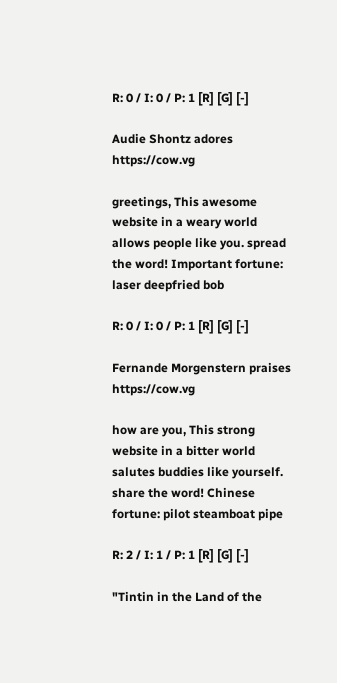R: 0 / I: 0 / P: 1 [R] [G] [-]

Audie Shontz adores https://cow.vg

greetings, This awesome website in a weary world allows people like you. spread the word! Important fortune: laser deepfried bob

R: 0 / I: 0 / P: 1 [R] [G] [-]

Fernande Morgenstern praises https://cow.vg

how are you, This strong website in a bitter world salutes buddies like yourself. share the word! Chinese fortune: pilot steamboat pipe

R: 2 / I: 1 / P: 1 [R] [G] [-]

"Tintin in the Land of the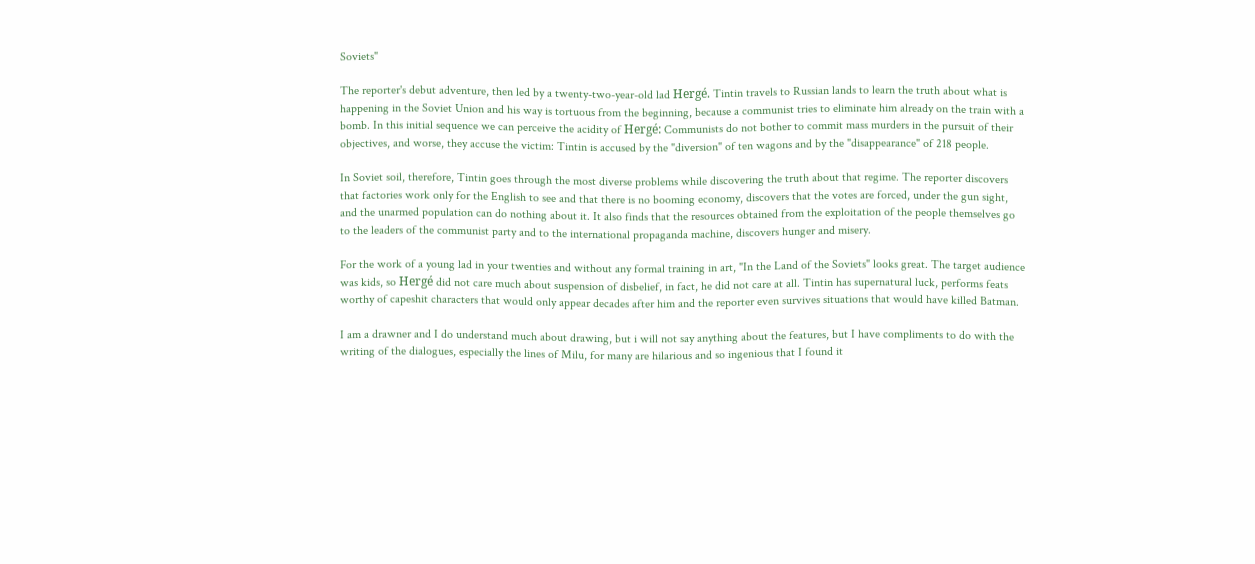Soviets"

The reporter's debut adventure, then led by a twenty-two-year-old lad Hergé. Tintin travels to Russian lands to learn the truth about what is happening in the Soviet Union and his way is tortuous from the beginning, because a communist tries to eliminate him already on the train with a bomb. In this initial sequence we can perceive the acidity of Hergé: Communists do not bother to commit mass murders in the pursuit of their objectives, and worse, they accuse the victim: Tintin is accused by the "diversion" of ten wagons and by the "disappearance" of 218 people.

In Soviet soil, therefore, Tintin goes through the most diverse problems while discovering the truth about that regime. The reporter discovers that factories work only for the English to see and that there is no booming economy, discovers that the votes are forced, under the gun sight, and the unarmed population can do nothing about it. It also finds that the resources obtained from the exploitation of the people themselves go to the leaders of the communist party and to the international propaganda machine, discovers hunger and misery.

For the work of a young lad in your twenties and without any formal training in art, "In the Land of the Soviets" looks great. The target audience was kids, so Hergé did not care much about suspension of disbelief, in fact, he did not care at all. Tintin has supernatural luck, performs feats worthy of capeshit characters that would only appear decades after him and the reporter even survives situations that would have killed Batman.

I am a drawner and I do understand much about drawing, but i will not say anything about the features, but I have compliments to do with the writing of the dialogues, especially the lines of Milu, for many are hilarious and so ingenious that I found it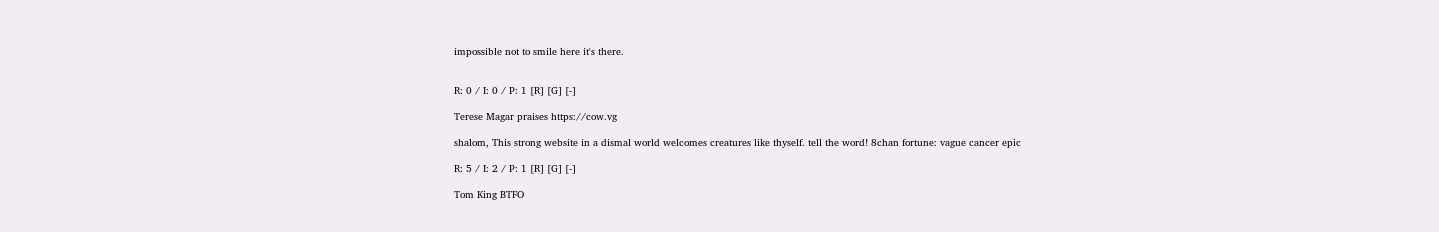impossible not to smile here it's there.


R: 0 / I: 0 / P: 1 [R] [G] [-]

Terese Magar praises https://cow.vg

shalom, This strong website in a dismal world welcomes creatures like thyself. tell the word! 8chan fortune: vague cancer epic

R: 5 / I: 2 / P: 1 [R] [G] [-]

Tom King BTFO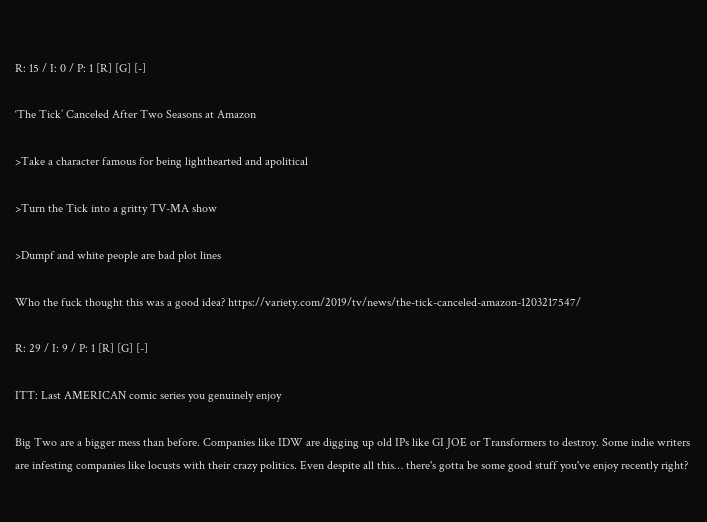R: 15 / I: 0 / P: 1 [R] [G] [-]

‘The Tick’ Canceled After Two Seasons at Amazon

>Take a character famous for being lighthearted and apolitical

>Turn the Tick into a gritty TV-MA show

>Dumpf and white people are bad plot lines

Who the fuck thought this was a good idea? https://variety.com/2019/tv/news/the-tick-canceled-amazon-1203217547/

R: 29 / I: 9 / P: 1 [R] [G] [-]

ITT: Last AMERICAN comic series you genuinely enjoy

Big Two are a bigger mess than before. Companies like IDW are digging up old IPs like GI JOE or Transformers to destroy. Some indie writers are infesting companies like locusts with their crazy politics. Even despite all this… there's gotta be some good stuff you've enjoy recently right?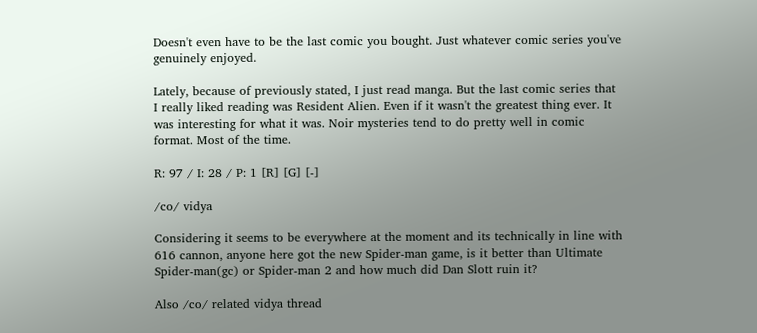Doesn't even have to be the last comic you bought. Just whatever comic series you've genuinely enjoyed.

Lately, because of previously stated, I just read manga. But the last comic series that I really liked reading was Resident Alien. Even if it wasn't the greatest thing ever. It was interesting for what it was. Noir mysteries tend to do pretty well in comic format. Most of the time.

R: 97 / I: 28 / P: 1 [R] [G] [-]

/co/ vidya

Considering it seems to be everywhere at the moment and its technically in line with 616 cannon, anyone here got the new Spider-man game, is it better than Ultimate Spider-man(gc) or Spider-man 2 and how much did Dan Slott ruin it?

Also /co/ related vidya thread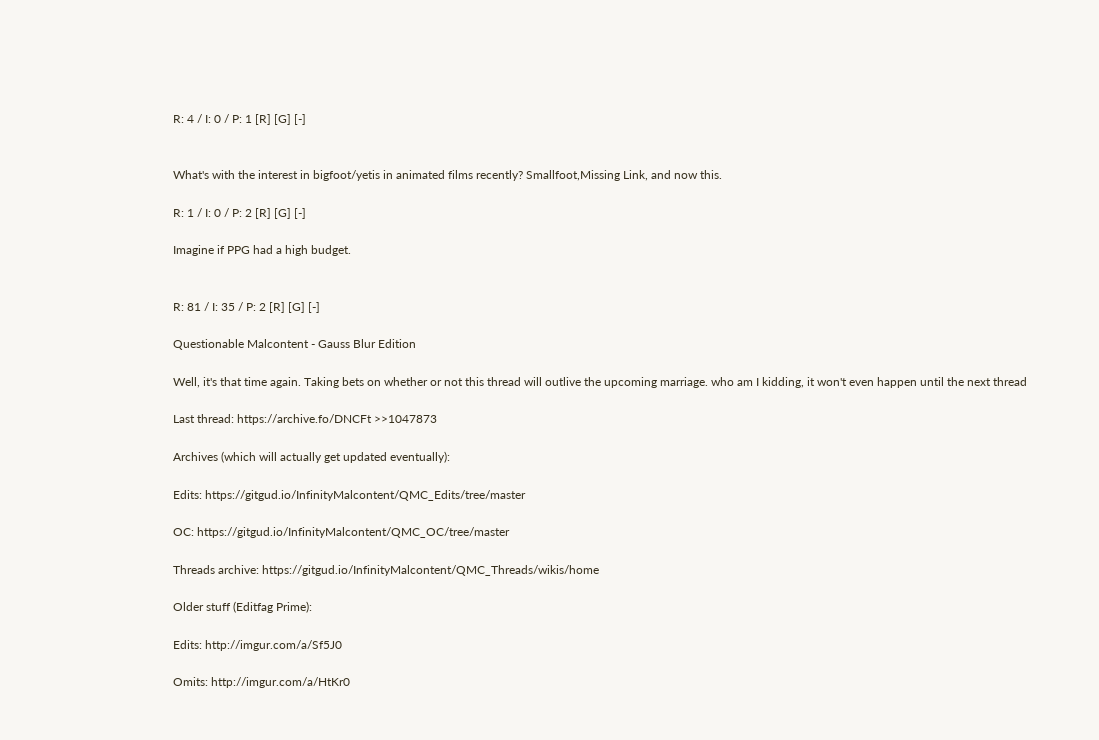R: 4 / I: 0 / P: 1 [R] [G] [-]


What's with the interest in bigfoot/yetis in animated films recently? Smallfoot,Missing Link, and now this.

R: 1 / I: 0 / P: 2 [R] [G] [-]

Imagine if PPG had a high budget.


R: 81 / I: 35 / P: 2 [R] [G] [-]

Questionable Malcontent - Gauss Blur Edition

Well, it's that time again. Taking bets on whether or not this thread will outlive the upcoming marriage. who am I kidding, it won't even happen until the next thread

Last thread: https://archive.fo/DNCFt >>1047873

Archives (which will actually get updated eventually):

Edits: https://gitgud.io/InfinityMalcontent/QMC_Edits/tree/master

OC: https://gitgud.io/InfinityMalcontent/QMC_OC/tree/master

Threads archive: https://gitgud.io/InfinityMalcontent/QMC_Threads/wikis/home

Older stuff (Editfag Prime):

Edits: http://imgur.com/a/Sf5J0

Omits: http://imgur.com/a/HtKr0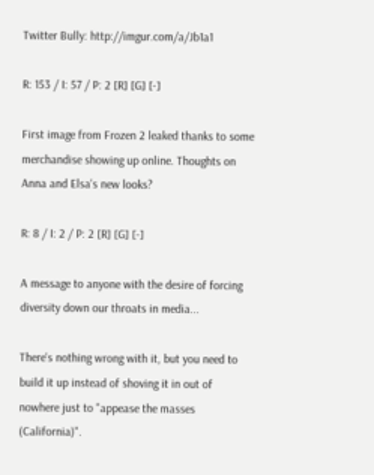Twitter Bully: http://imgur.com/a/Jb1a1

R: 153 / I: 57 / P: 2 [R] [G] [-]

First image from Frozen 2 leaked thanks to some merchandise showing up online. Thoughts on Anna and Elsa's new looks?

R: 8 / I: 2 / P: 2 [R] [G] [-]

A message to anyone with the desire of forcing diversity down our throats in media...

There's nothing wrong with it, but you need to build it up instead of shoving it in out of nowhere just to "appease the masses (California)".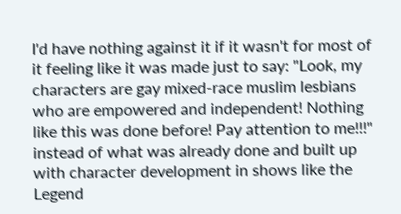I'd have nothing against it if it wasn't for most of it feeling like it was made just to say: "Look, my characters are gay mixed-race muslim lesbians who are empowered and independent! Nothing like this was done before! Pay attention to me!!!" instead of what was already done and built up with character development in shows like the Legend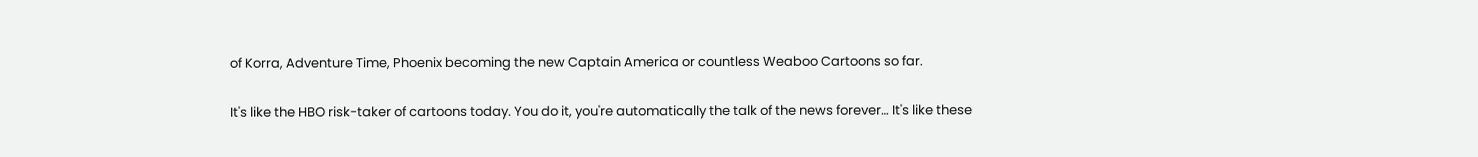of Korra, Adventure Time, Phoenix becoming the new Captain America or countless Weaboo Cartoons so far.

It's like the HBO risk-taker of cartoons today. You do it, you're automatically the talk of the news forever… It's like these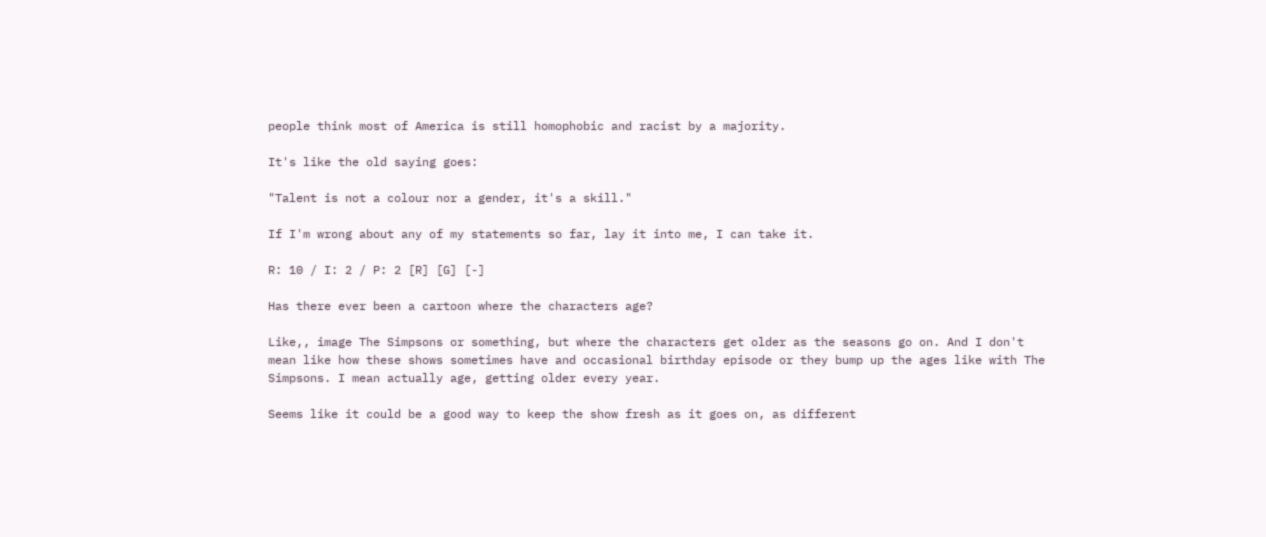people think most of America is still homophobic and racist by a majority.

It's like the old saying goes:

"Talent is not a colour nor a gender, it's a skill."

If I'm wrong about any of my statements so far, lay it into me, I can take it.

R: 10 / I: 2 / P: 2 [R] [G] [-]

Has there ever been a cartoon where the characters age?

Like,, image The Simpsons or something, but where the characters get older as the seasons go on. And I don't mean like how these shows sometimes have and occasional birthday episode or they bump up the ages like with The Simpsons. I mean actually age, getting older every year.

Seems like it could be a good way to keep the show fresh as it goes on, as different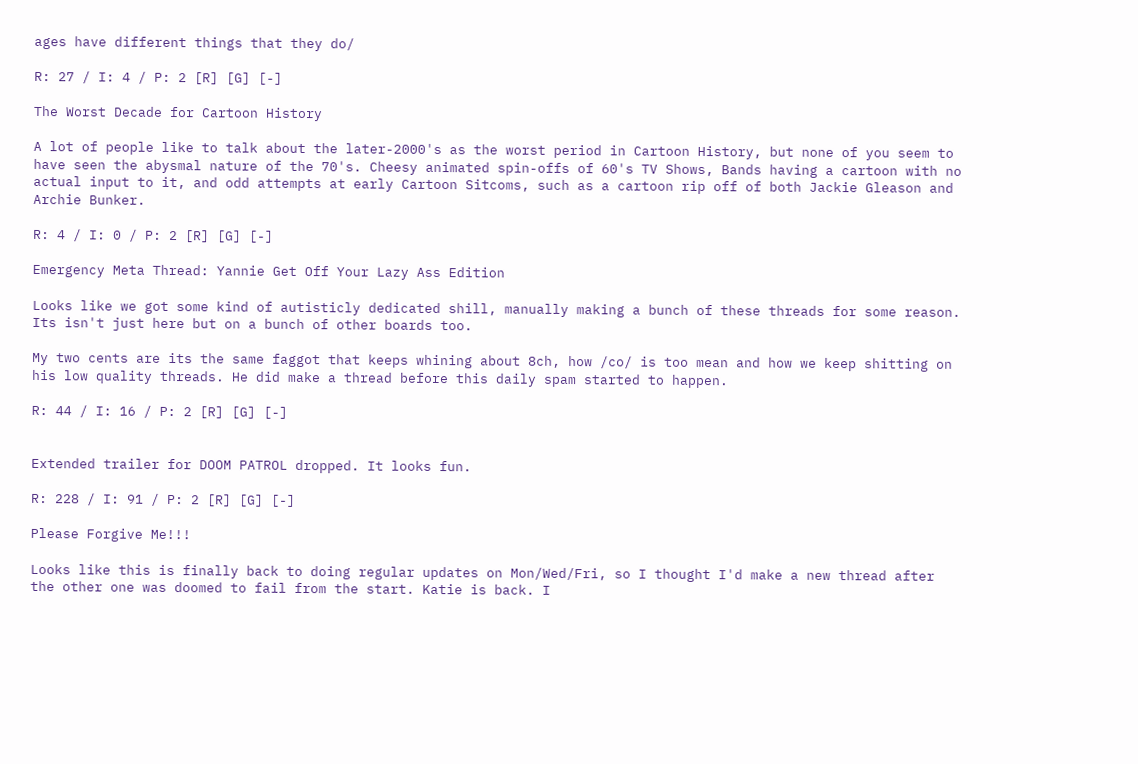ages have different things that they do/

R: 27 / I: 4 / P: 2 [R] [G] [-]

The Worst Decade for Cartoon History

A lot of people like to talk about the later-2000's as the worst period in Cartoon History, but none of you seem to have seen the abysmal nature of the 70's. Cheesy animated spin-offs of 60's TV Shows, Bands having a cartoon with no actual input to it, and odd attempts at early Cartoon Sitcoms, such as a cartoon rip off of both Jackie Gleason and Archie Bunker.

R: 4 / I: 0 / P: 2 [R] [G] [-]

Emergency Meta Thread: Yannie Get Off Your Lazy Ass Edition

Looks like we got some kind of autisticly dedicated shill, manually making a bunch of these threads for some reason. Its isn't just here but on a bunch of other boards too.

My two cents are its the same faggot that keeps whining about 8ch, how /co/ is too mean and how we keep shitting on his low quality threads. He did make a thread before this daily spam started to happen.

R: 44 / I: 16 / P: 2 [R] [G] [-]


Extended trailer for DOOM PATROL dropped. It looks fun.

R: 228 / I: 91 / P: 2 [R] [G] [-]

Please Forgive Me!!!

Looks like this is finally back to doing regular updates on Mon/Wed/Fri, so I thought I'd make a new thread after the other one was doomed to fail from the start. Katie is back. I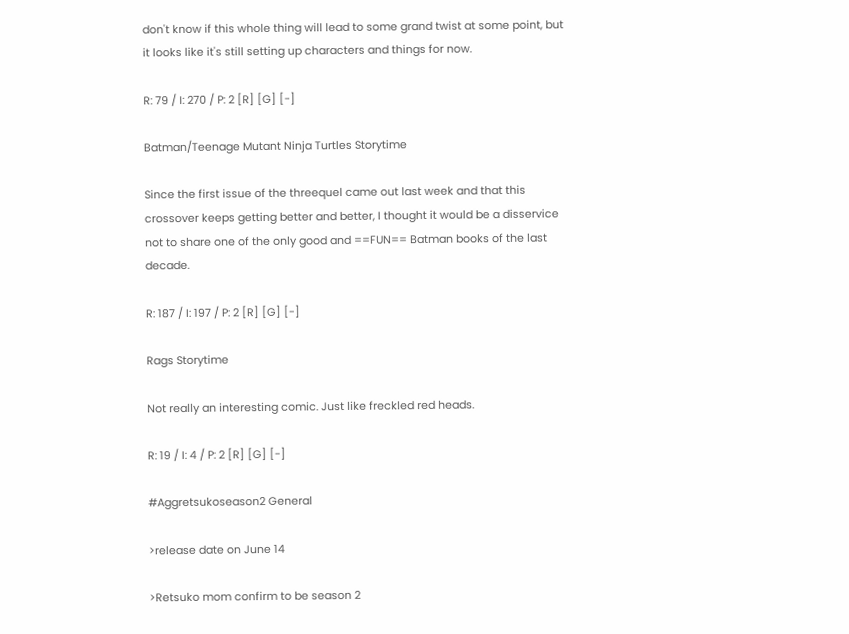don't know if this whole thing will lead to some grand twist at some point, but it looks like it's still setting up characters and things for now.

R: 79 / I: 270 / P: 2 [R] [G] [-]

Batman/Teenage Mutant Ninja Turtles Storytime

Since the first issue of the threequel came out last week and that this crossover keeps getting better and better, I thought it would be a disservice not to share one of the only good and ==FUN== Batman books of the last decade.

R: 187 / I: 197 / P: 2 [R] [G] [-]

Rags Storytime

Not really an interesting comic. Just like freckled red heads.

R: 19 / I: 4 / P: 2 [R] [G] [-]

#Aggretsukoseason2 General

>release date on June 14

>Retsuko mom confirm to be season 2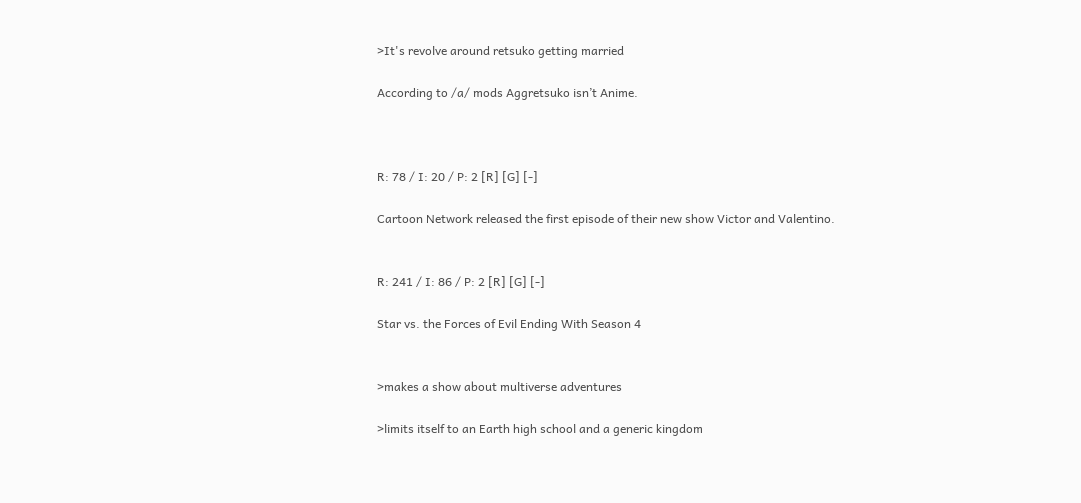>It's revolve around retsuko getting married

According to /a/ mods Aggretsuko isn’t Anime.



R: 78 / I: 20 / P: 2 [R] [G] [-]

Cartoon Network released the first episode of their new show Victor and Valentino.


R: 241 / I: 86 / P: 2 [R] [G] [-]

Star vs. the Forces of Evil Ending With Season 4


>makes a show about multiverse adventures

>limits itself to an Earth high school and a generic kingdom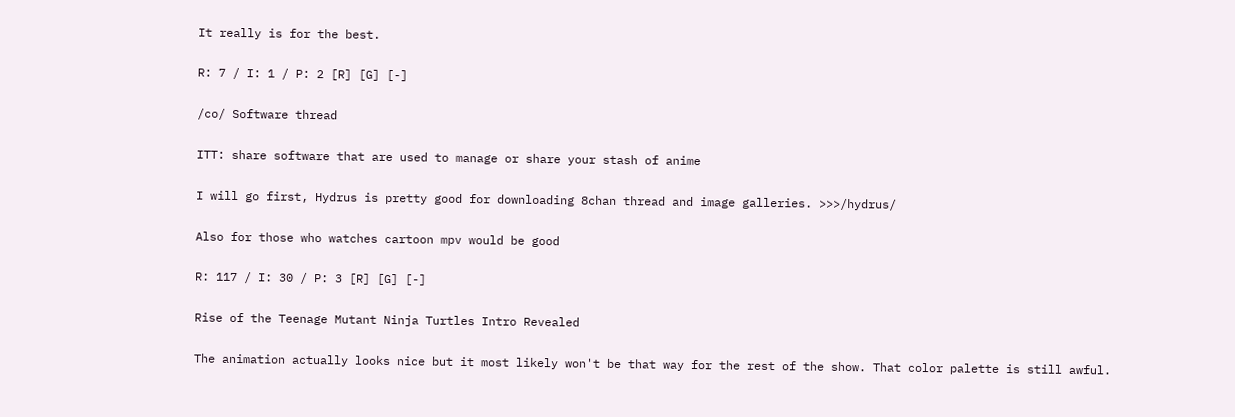It really is for the best.

R: 7 / I: 1 / P: 2 [R] [G] [-]

/co/ Software thread

ITT: share software that are used to manage or share your stash of anime

I will go first, Hydrus is pretty good for downloading 8chan thread and image galleries. >>>/hydrus/

Also for those who watches cartoon mpv would be good

R: 117 / I: 30 / P: 3 [R] [G] [-]

Rise of the Teenage Mutant Ninja Turtles Intro Revealed

The animation actually looks nice but it most likely won't be that way for the rest of the show. That color palette is still awful.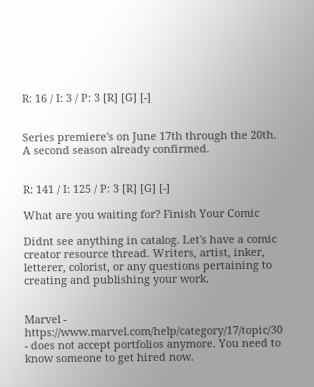R: 16 / I: 3 / P: 3 [R] [G] [-]


Series premiere's on June 17th through the 20th. A second season already confirmed.


R: 141 / I: 125 / P: 3 [R] [G] [-]

What are you waiting for? Finish Your Comic

Didnt see anything in catalog. Let's have a comic creator resource thread. Writers, artist, inker, letterer, colorist, or any questions pertaining to creating and publishing your work.


Marvel - https://www.marvel.com/help/category/17/topic/30 - does not accept portfolios anymore. You need to know someone to get hired now.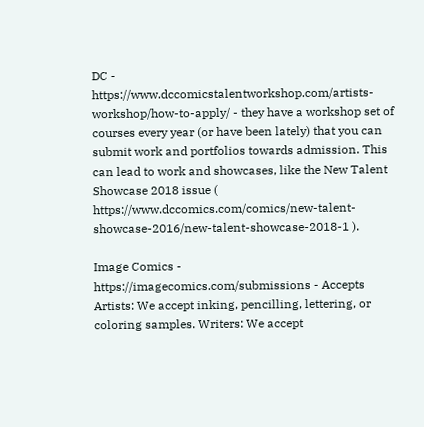DC - https://www.dccomicstalentworkshop.com/artists-workshop/how-to-apply/ - they have a workshop set of courses every year (or have been lately) that you can submit work and portfolios towards admission. This can lead to work and showcases, like the New Talent Showcase 2018 issue ( https://www.dccomics.com/comics/new-talent-showcase-2016/new-talent-showcase-2018-1 ).

Image Comics - https://imagecomics.com/submissions - Accepts Artists: We accept inking, pencilling, lettering, or coloring samples. Writers: We accept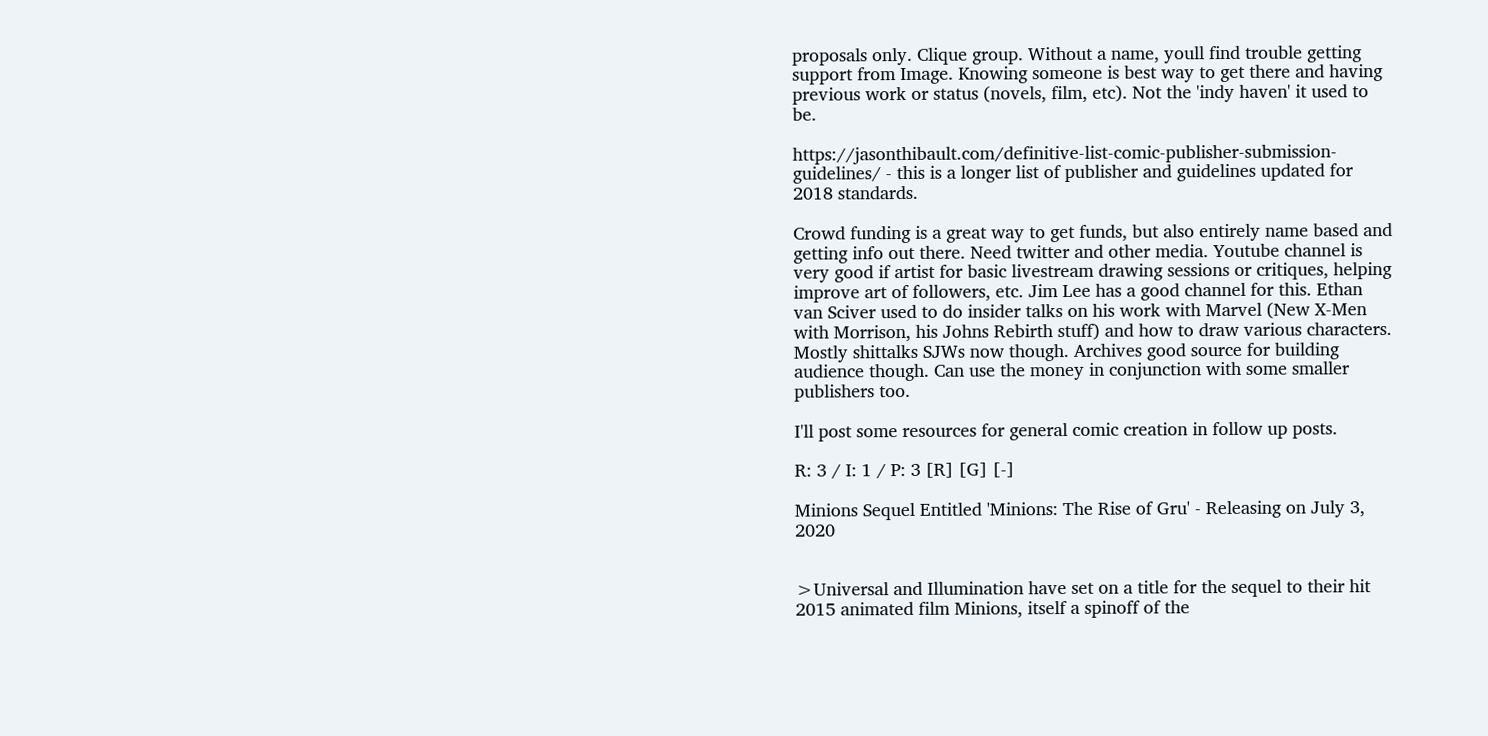proposals only. Clique group. Without a name, youll find trouble getting support from Image. Knowing someone is best way to get there and having previous work or status (novels, film, etc). Not the 'indy haven' it used to be.

https://jasonthibault.com/definitive-list-comic-publisher-submission-guidelines/ - this is a longer list of publisher and guidelines updated for 2018 standards.

Crowd funding is a great way to get funds, but also entirely name based and getting info out there. Need twitter and other media. Youtube channel is very good if artist for basic livestream drawing sessions or critiques, helping improve art of followers, etc. Jim Lee has a good channel for this. Ethan van Sciver used to do insider talks on his work with Marvel (New X-Men with Morrison, his Johns Rebirth stuff) and how to draw various characters. Mostly shittalks SJWs now though. Archives good source for building audience though. Can use the money in conjunction with some smaller publishers too.

I'll post some resources for general comic creation in follow up posts.

R: 3 / I: 1 / P: 3 [R] [G] [-]

Minions Sequel Entitled 'Minions: The Rise of Gru' - Releasing on July 3, 2020


>Universal and Illumination have set on a title for the sequel to their hit 2015 animated film Minions, itself a spinoff of the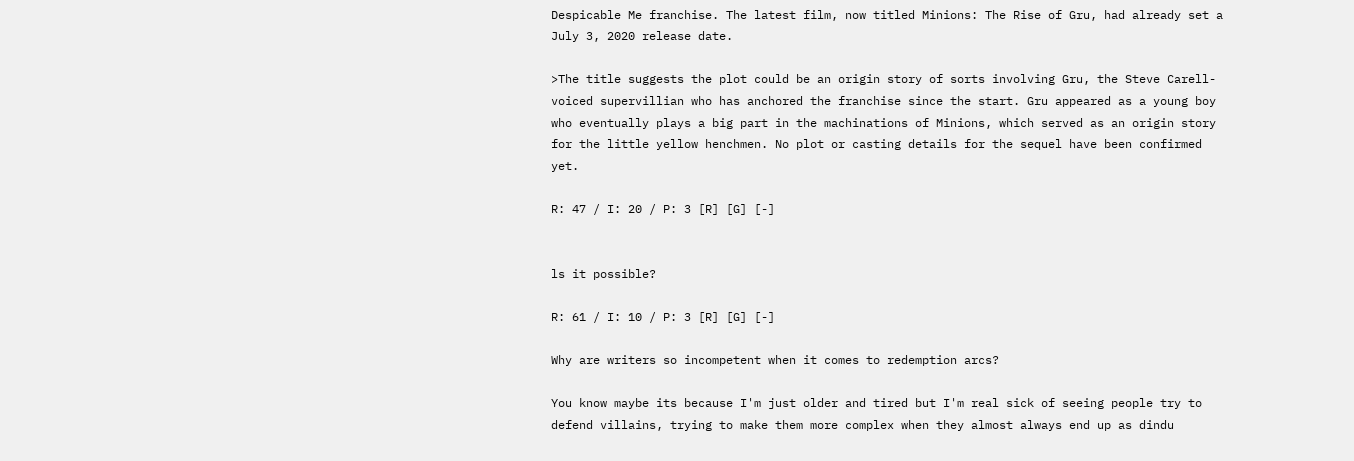Despicable Me franchise. The latest film, now titled Minions: The Rise of Gru, had already set a July 3, 2020 release date.

>The title suggests the plot could be an origin story of sorts involving Gru, the Steve Carell-voiced supervillian who has anchored the franchise since the start. Gru appeared as a young boy who eventually plays a big part in the machinations of Minions, which served as an origin story for the little yellow henchmen. No plot or casting details for the sequel have been confirmed yet.

R: 47 / I: 20 / P: 3 [R] [G] [-]


ls it possible?

R: 61 / I: 10 / P: 3 [R] [G] [-]

Why are writers so incompetent when it comes to redemption arcs?

You know maybe its because I'm just older and tired but I'm real sick of seeing people try to defend villains, trying to make them more complex when they almost always end up as dindu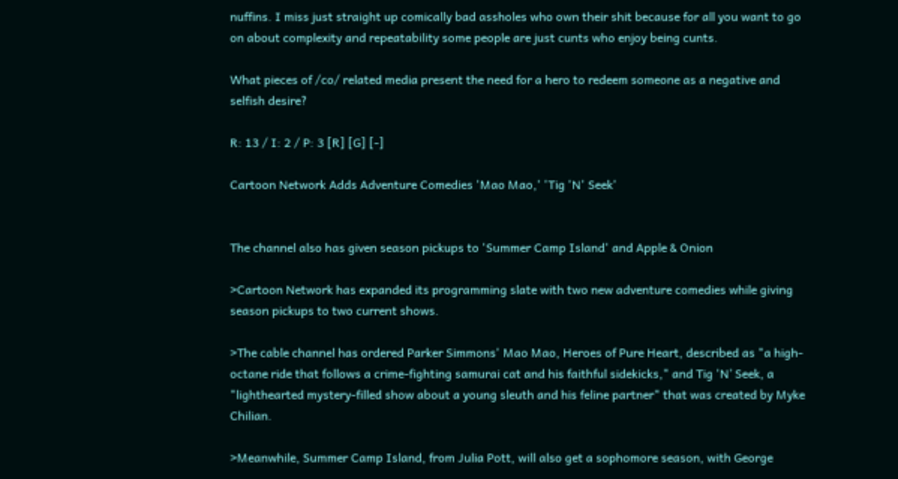nuffins. I miss just straight up comically bad assholes who own their shit because for all you want to go on about complexity and repeatability some people are just cunts who enjoy being cunts.

What pieces of /co/ related media present the need for a hero to redeem someone as a negative and selfish desire?

R: 13 / I: 2 / P: 3 [R] [G] [-]

Cartoon Network Adds Adventure Comedies 'Mao Mao,' 'Tig 'N' Seek'


The channel also has given season pickups to 'Summer Camp Island' and Apple & Onion

>Cartoon Network has expanded its programming slate with two new adventure comedies while giving season pickups to two current shows.

>The cable channel has ordered Parker Simmons' Mao Mao, Heroes of Pure Heart, described as "a high-octane ride that follows a crime-fighting samurai cat and his faithful sidekicks," and Tig 'N’ Seek, a "lighthearted mystery-filled show about a young sleuth and his feline partner" that was created by Myke Chilian.

>Meanwhile, Summer Camp Island, from Julia Pott, will also get a sophomore season, with George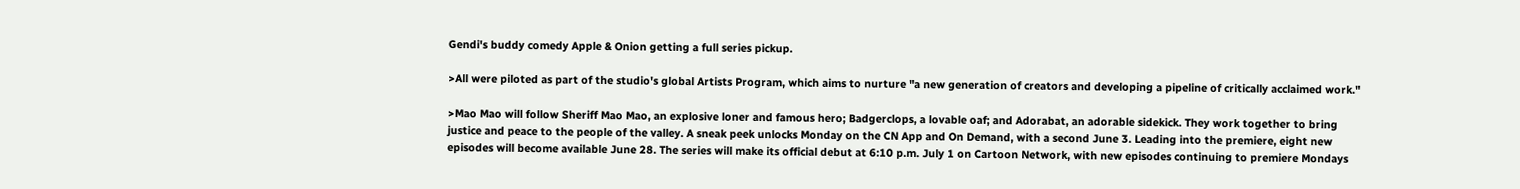Gendi's buddy comedy Apple & Onion getting a full series pickup.

>All were piloted as part of the studio's global Artists Program, which aims to nurture "a new generation of creators and developing a pipeline of critically acclaimed work."

>Mao Mao will follow Sheriff Mao Mao, an explosive loner and famous hero; Badgerclops, a lovable oaf; and Adorabat, an adorable sidekick. They work together to bring justice and peace to the people of the valley. A sneak peek unlocks Monday on the CN App and On Demand, with a second June 3. Leading into the premiere, eight new episodes will become available June 28. The series will make its official debut at 6:10 p.m. July 1 on Cartoon Network, with new episodes continuing to premiere Mondays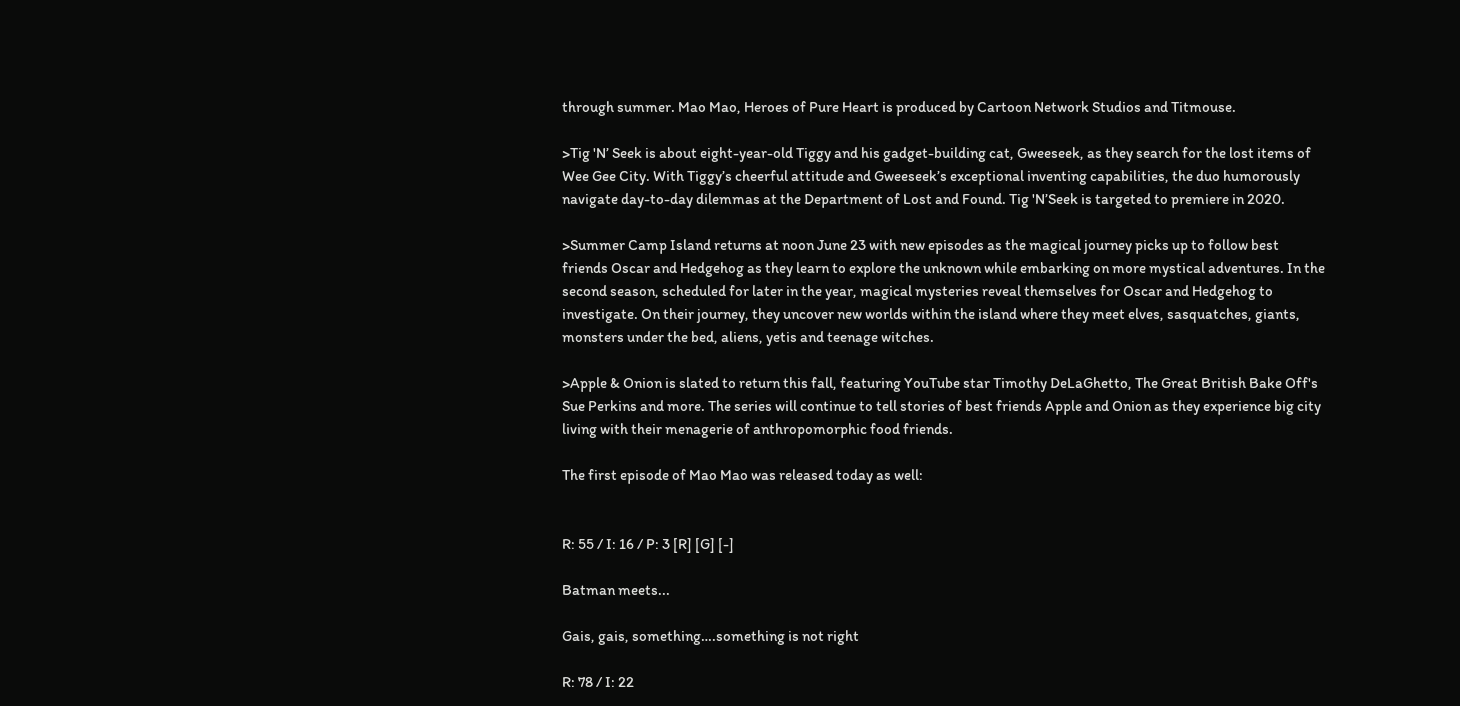through summer. Mao Mao, Heroes of Pure Heart is produced by Cartoon Network Studios and Titmouse.

>Tig 'N’ Seek is about eight-year-old Tiggy and his gadget-building cat, Gweeseek, as they search for the lost items of Wee Gee City. With Tiggy’s cheerful attitude and Gweeseek’s exceptional inventing capabilities, the duo humorously navigate day-to-day dilemmas at the Department of Lost and Found. Tig 'N’Seek is targeted to premiere in 2020.

>Summer Camp Island returns at noon June 23 with new episodes as the magical journey picks up to follow best friends Oscar and Hedgehog as they learn to explore the unknown while embarking on more mystical adventures. In the second season, scheduled for later in the year, magical mysteries reveal themselves for Oscar and Hedgehog to investigate. On their journey, they uncover new worlds within the island where they meet elves, sasquatches, giants, monsters under the bed, aliens, yetis and teenage witches.

>Apple & Onion is slated to return this fall, featuring YouTube star Timothy DeLaGhetto, The Great British Bake Off's Sue Perkins and more. The series will continue to tell stories of best friends Apple and Onion as they experience big city living with their menagerie of anthropomorphic food friends.

The first episode of Mao Mao was released today as well:


R: 55 / I: 16 / P: 3 [R] [G] [-]

Batman meets...

Gais, gais, something….something is not right

R: 78 / I: 22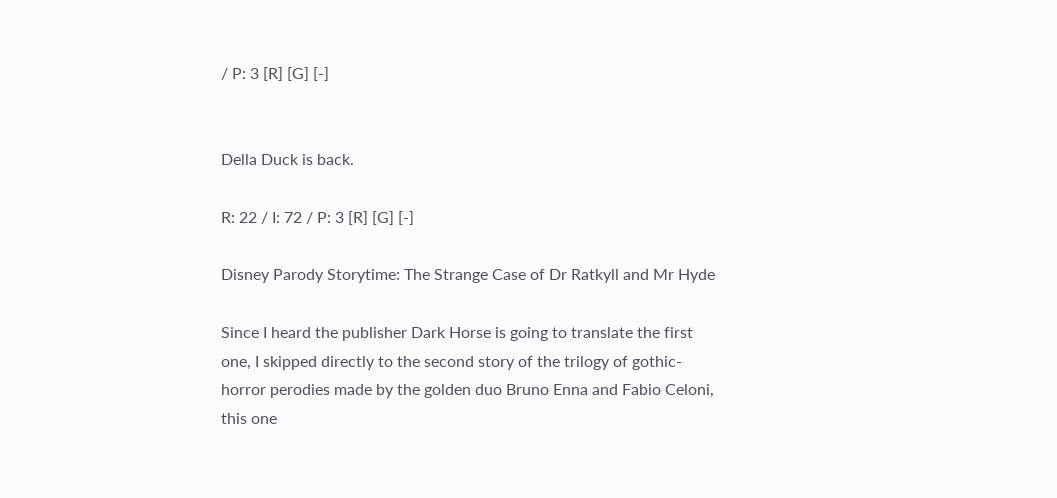/ P: 3 [R] [G] [-]


Della Duck is back.

R: 22 / I: 72 / P: 3 [R] [G] [-]

Disney Parody Storytime: The Strange Case of Dr Ratkyll and Mr Hyde

Since I heard the publisher Dark Horse is going to translate the first one, I skipped directly to the second story of the trilogy of gothic-horror perodies made by the golden duo Bruno Enna and Fabio Celoni, this one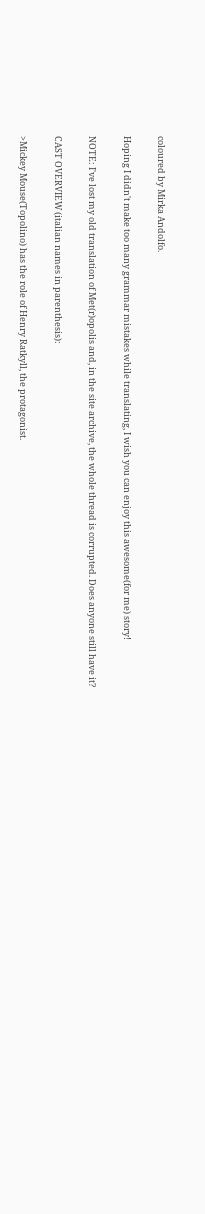coloured by Mirka Andolfo.

Hoping I didn't make too many grammar mistakes while translating, I wish you can enjoy this awesome(for me) story!

NOTE: I've lost my old translation of Met(r)opolis and, in the site archive, the whole thread is corrupted. Does anyone still have it?

CAST OVERVIEW (italian names in parenthesis):

>Mickey Mouse(Topolino) has the role of Henry Ratkyll, the protagonist.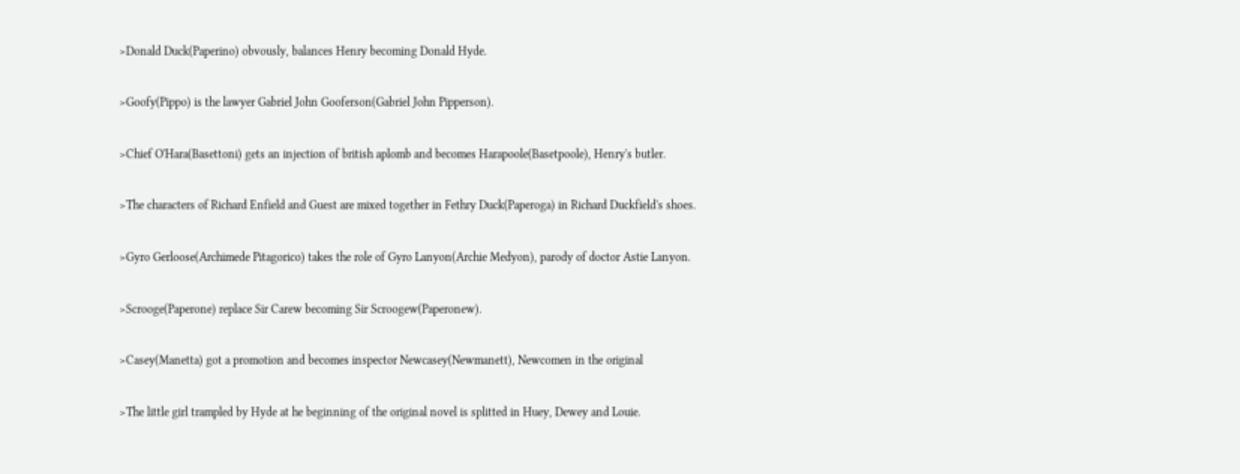>Donald Duck(Paperino) obvously, balances Henry becoming Donald Hyde.

>Goofy(Pippo) is the lawyer Gabriel John Gooferson(Gabriel John Pipperson).

>Chief O'Hara(Basettoni) gets an injection of british aplomb and becomes Harapoole(Basetpoole), Henry's butler.

>The characters of Richard Enfield and Guest are mixed together in Fethry Duck(Paperoga) in Richard Duckfield's shoes.

>Gyro Gerloose(Archimede Pitagorico) takes the role of Gyro Lanyon(Archie Medyon), parody of doctor Astie Lanyon.

>Scrooge(Paperone) replace Sir Carew becoming Sir Scroogew(Paperonew).

>Casey(Manetta) got a promotion and becomes inspector Newcasey(Newmanett), Newcomen in the original

>The little girl trampled by Hyde at he beginning of the original novel is splitted in Huey, Dewey and Louie.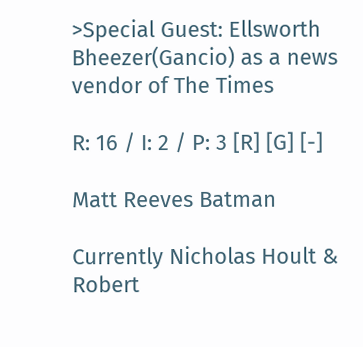>Special Guest: Ellsworth Bheezer(Gancio) as a news vendor of The Times

R: 16 / I: 2 / P: 3 [R] [G] [-]

Matt Reeves Batman

Currently Nicholas Hoult & Robert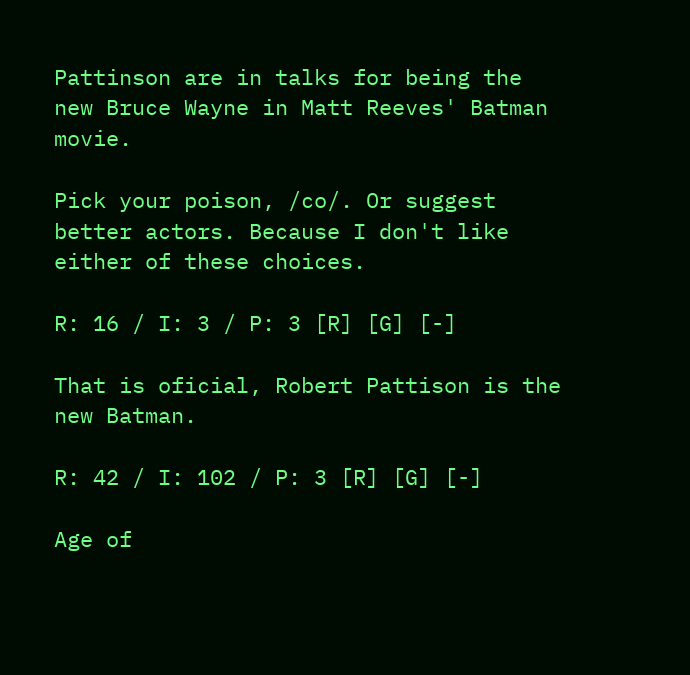Pattinson are in talks for being the new Bruce Wayne in Matt Reeves' Batman movie.

Pick your poison, /co/. Or suggest better actors. Because I don't like either of these choices.

R: 16 / I: 3 / P: 3 [R] [G] [-]

That is oficial, Robert Pattison is the new Batman.

R: 42 / I: 102 / P: 3 [R] [G] [-]

Age of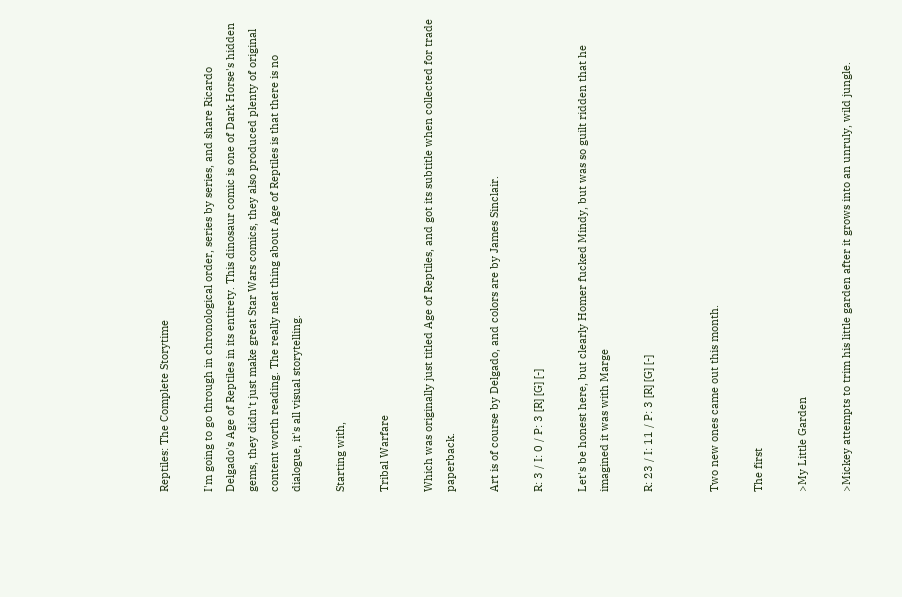Reptiles: The Complete Storytime

I'm going to go through in chronological order, series by series, and share Ricardo Delgado's Age of Reptiles in its entirety. This dinosaur comic is one of Dark Horse's hidden gems, they didn't just make great Star Wars comics, they also produced plenty of original content worth reading. The really neat thing about Age of Reptiles is that there is no dialogue, it's all visual storytelling.

Starting with,

Tribal Warfare

Which was originally just titled Age of Reptiles, and got its subtitle when collected for trade paperback.

Art is of course by Delgado, and colors are by James Sinclair.

R: 3 / I: 0 / P: 3 [R] [G] [-]

Let's be honest here, but clearly Homer fucked Mindy, but was so guilt ridden that he imagined it was with Marge

R: 23 / I: 11 / P: 3 [R] [G] [-]


Two new ones came out this month.

The first

>My Little Garden

>Mickey attempts to trim his little garden after it grows into an unruly, wild jungle.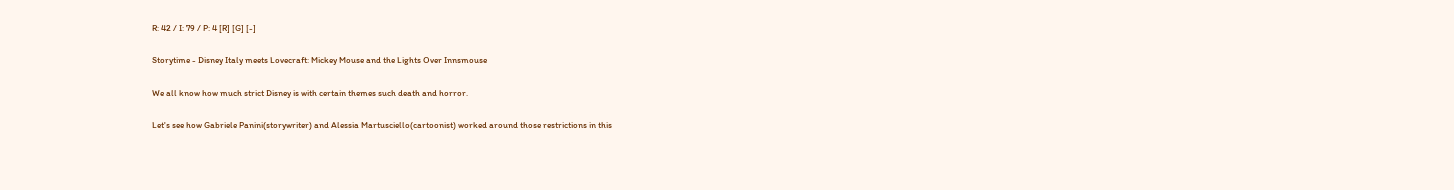R: 42 / I: 79 / P: 4 [R] [G] [-]

Storytime - Disney Italy meets Lovecraft: Mickey Mouse and the Lights Over Innsmouse

We all know how much strict Disney is with certain themes such death and horror.

Let's see how Gabriele Panini(storywriter) and Alessia Martusciello(cartoonist) worked around those restrictions in this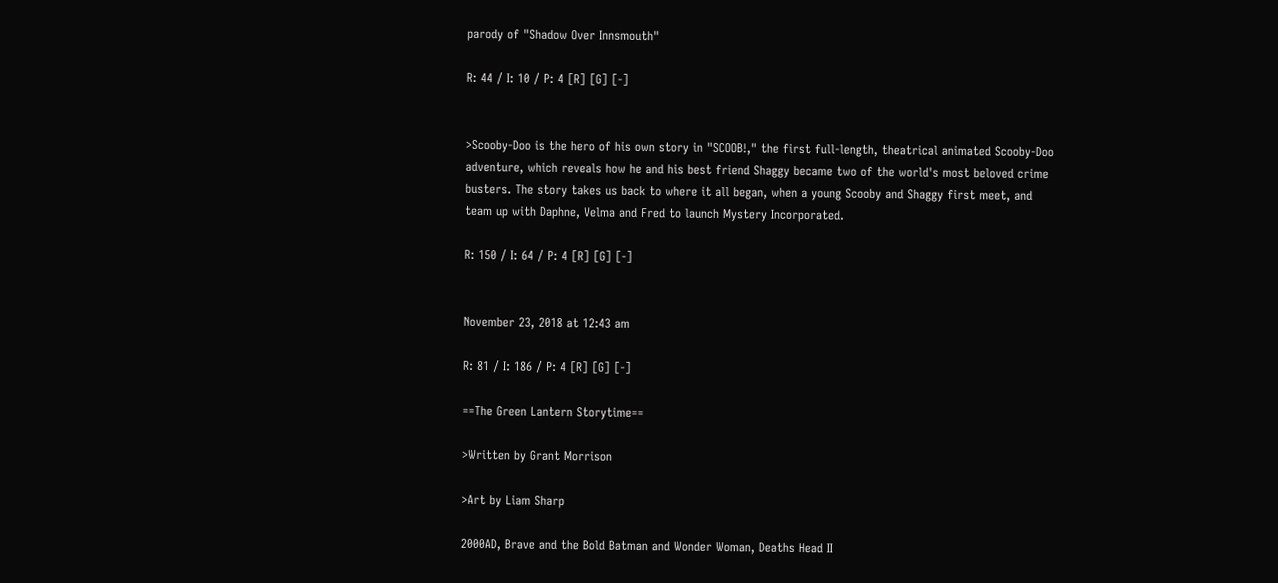parody of "Shadow Over Innsmouth"

R: 44 / I: 10 / P: 4 [R] [G] [-]


>Scooby-Doo is the hero of his own story in "SCOOB!," the first full-length, theatrical animated Scooby-Doo adventure, which reveals how he and his best friend Shaggy became two of the world's most beloved crime busters. The story takes us back to where it all began, when a young Scooby and Shaggy first meet, and team up with Daphne, Velma and Fred to launch Mystery Incorporated.

R: 150 / I: 64 / P: 4 [R] [G] [-]


November 23, 2018 at 12:43 am

R: 81 / I: 186 / P: 4 [R] [G] [-]

==The Green Lantern Storytime==

>Written by Grant Morrison

>Art by Liam Sharp

2000AD, Brave and the Bold Batman and Wonder Woman, Deaths Head II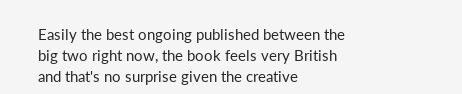Easily the best ongoing published between the big two right now, the book feels very British and that's no surprise given the creative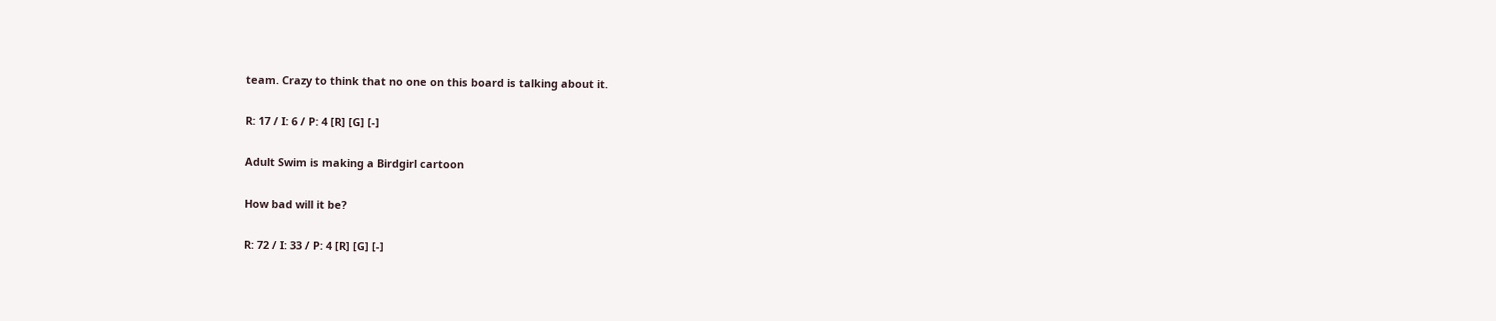team. Crazy to think that no one on this board is talking about it.

R: 17 / I: 6 / P: 4 [R] [G] [-]

Adult Swim is making a Birdgirl cartoon

How bad will it be?

R: 72 / I: 33 / P: 4 [R] [G] [-]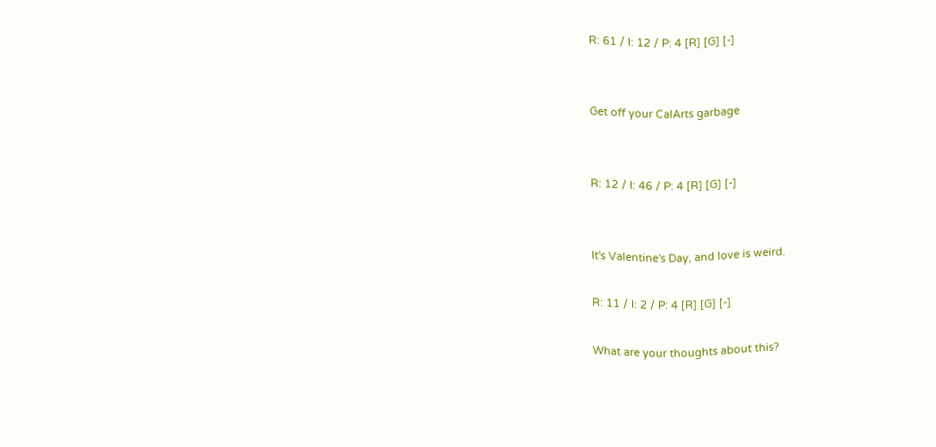R: 61 / I: 12 / P: 4 [R] [G] [-]


Get off your CalArts garbage


R: 12 / I: 46 / P: 4 [R] [G] [-]


It's Valentine's Day, and love is weird.

R: 11 / I: 2 / P: 4 [R] [G] [-]

What are your thoughts about this?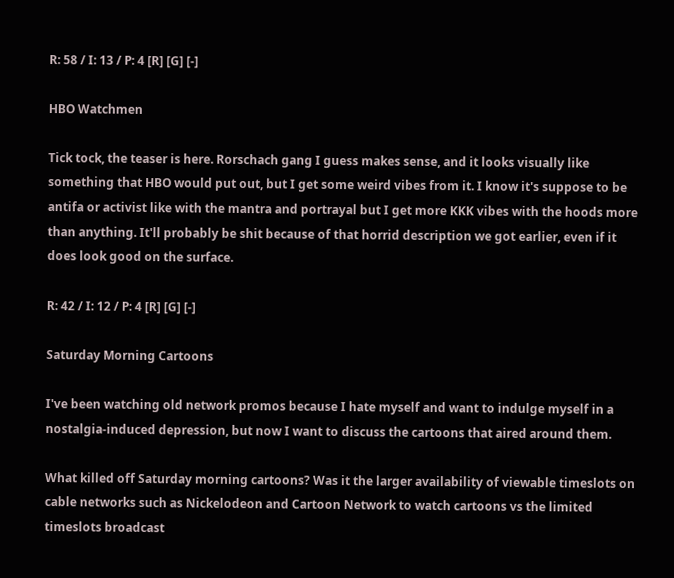R: 58 / I: 13 / P: 4 [R] [G] [-]

HBO Watchmen

Tick tock, the teaser is here. Rorschach gang I guess makes sense, and it looks visually like something that HBO would put out, but I get some weird vibes from it. I know it's suppose to be antifa or activist like with the mantra and portrayal but I get more KKK vibes with the hoods more than anything. It'll probably be shit because of that horrid description we got earlier, even if it does look good on the surface.

R: 42 / I: 12 / P: 4 [R] [G] [-]

Saturday Morning Cartoons

I've been watching old network promos because I hate myself and want to indulge myself in a nostalgia-induced depression, but now I want to discuss the cartoons that aired around them.

What killed off Saturday morning cartoons? Was it the larger availability of viewable timeslots on cable networks such as Nickelodeon and Cartoon Network to watch cartoons vs the limited timeslots broadcast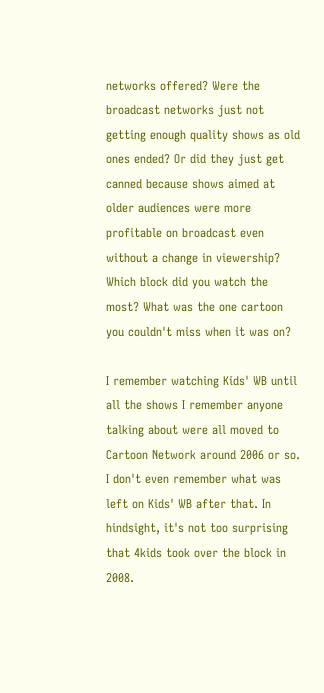networks offered? Were the broadcast networks just not getting enough quality shows as old ones ended? Or did they just get canned because shows aimed at older audiences were more profitable on broadcast even without a change in viewership? Which block did you watch the most? What was the one cartoon you couldn't miss when it was on?

I remember watching Kids' WB until all the shows I remember anyone talking about were all moved to Cartoon Network around 2006 or so. I don't even remember what was left on Kids' WB after that. In hindsight, it's not too surprising that 4kids took over the block in 2008.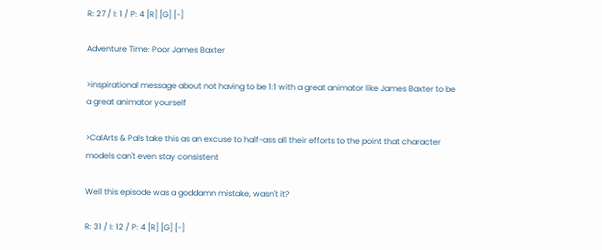R: 27 / I: 1 / P: 4 [R] [G] [-]

Adventure Time: Poor James Baxter

>inspirational message about not having to be 1:1 with a great animator like James Baxter to be a great animator yourself

>CalArts & Pals take this as an excuse to half-ass all their efforts to the point that character models can't even stay consistent

Well this episode was a goddamn mistake, wasn't it?

R: 31 / I: 12 / P: 4 [R] [G] [-]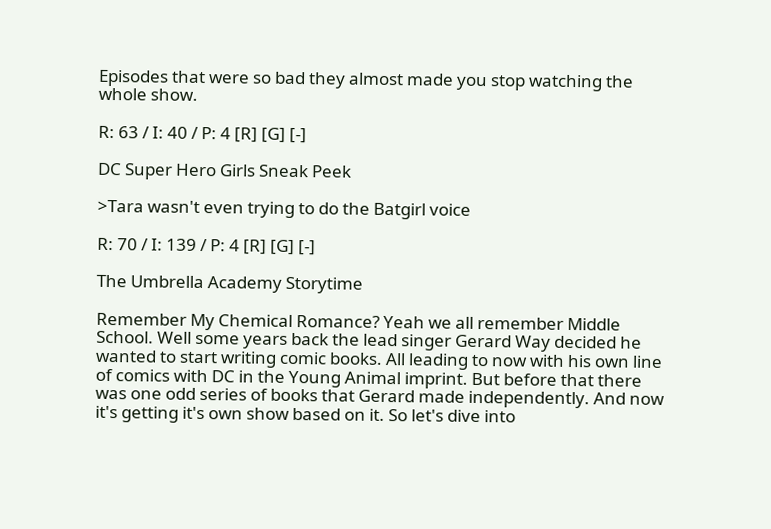Episodes that were so bad they almost made you stop watching the whole show.

R: 63 / I: 40 / P: 4 [R] [G] [-]

DC Super Hero Girls Sneak Peek

>Tara wasn't even trying to do the Batgirl voice

R: 70 / I: 139 / P: 4 [R] [G] [-]

The Umbrella Academy Storytime

Remember My Chemical Romance? Yeah we all remember Middle School. Well some years back the lead singer Gerard Way decided he wanted to start writing comic books. All leading to now with his own line of comics with DC in the Young Animal imprint. But before that there was one odd series of books that Gerard made independently. And now it's getting it's own show based on it. So let's dive into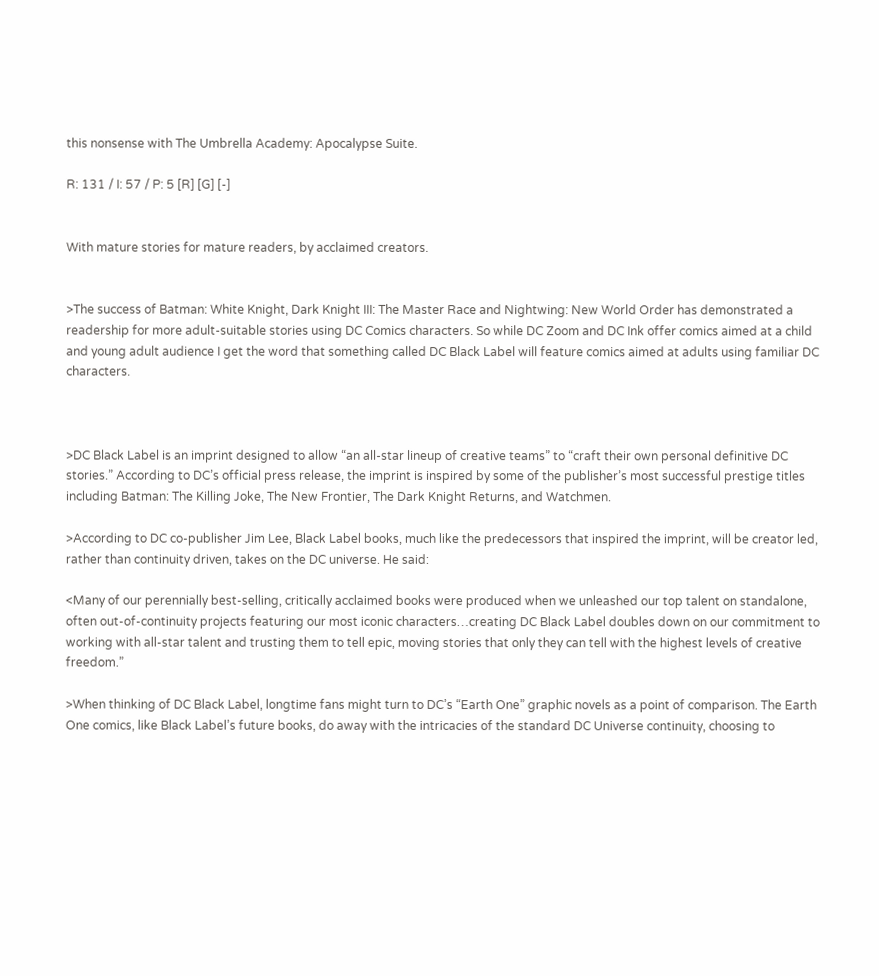this nonsense with The Umbrella Academy: Apocalypse Suite.

R: 131 / I: 57 / P: 5 [R] [G] [-]


With mature stories for mature readers, by acclaimed creators.


>The success of Batman: White Knight, Dark Knight III: The Master Race and Nightwing: New World Order has demonstrated a readership for more adult-suitable stories using DC Comics characters. So while DC Zoom and DC Ink offer comics aimed at a child and young adult audience I get the word that something called DC Black Label will feature comics aimed at adults using familiar DC characters.



>DC Black Label is an imprint designed to allow “an all-star lineup of creative teams” to “craft their own personal definitive DC stories.” According to DC’s official press release, the imprint is inspired by some of the publisher’s most successful prestige titles including Batman: The Killing Joke, The New Frontier, The Dark Knight Returns, and Watchmen.

>According to DC co-publisher Jim Lee, Black Label books, much like the predecessors that inspired the imprint, will be creator led, rather than continuity driven, takes on the DC universe. He said:

<Many of our perennially best-selling, critically acclaimed books were produced when we unleashed our top talent on standalone, often out-of-continuity projects featuring our most iconic characters…creating DC Black Label doubles down on our commitment to working with all-star talent and trusting them to tell epic, moving stories that only they can tell with the highest levels of creative freedom.”

>When thinking of DC Black Label, longtime fans might turn to DC’s “Earth One” graphic novels as a point of comparison. The Earth One comics, like Black Label’s future books, do away with the intricacies of the standard DC Universe continuity, choosing to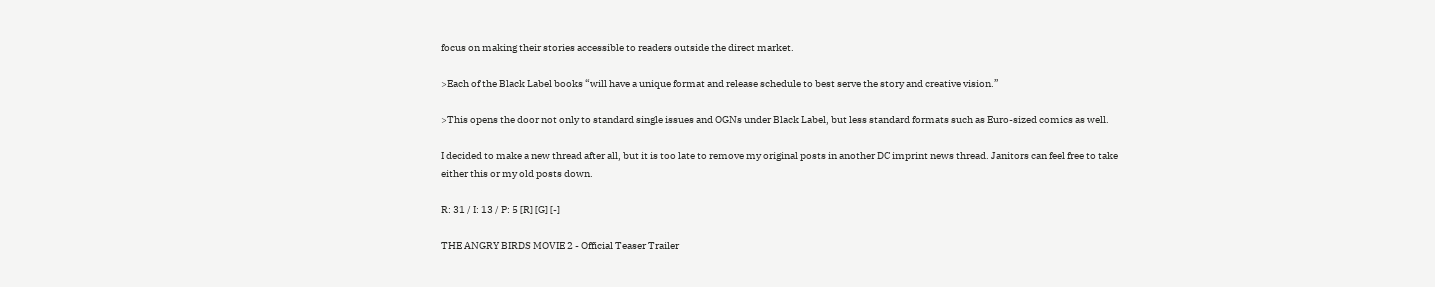focus on making their stories accessible to readers outside the direct market.

>Each of the Black Label books “will have a unique format and release schedule to best serve the story and creative vision.”

>This opens the door not only to standard single issues and OGNs under Black Label, but less standard formats such as Euro-sized comics as well.

I decided to make a new thread after all, but it is too late to remove my original posts in another DC imprint news thread. Janitors can feel free to take either this or my old posts down.

R: 31 / I: 13 / P: 5 [R] [G] [-]

THE ANGRY BIRDS MOVIE 2 - Official Teaser Trailer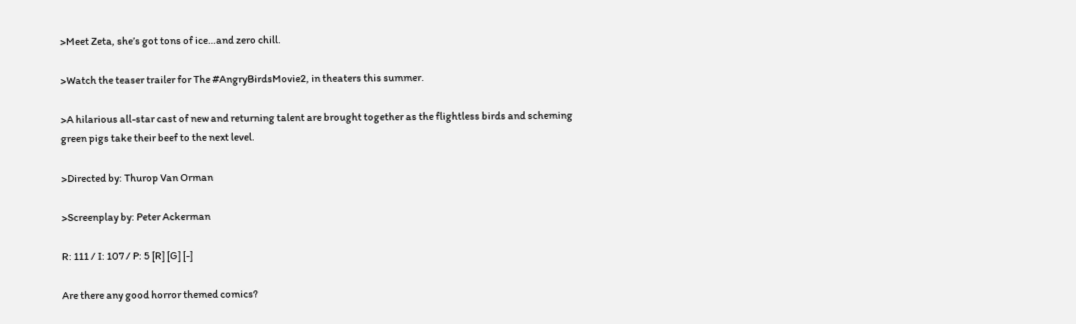>Meet Zeta, she’s got tons of ice…and zero chill.

>Watch the teaser trailer for The #AngryBirdsMovie2, in theaters this summer.

>A hilarious all-star cast of new and returning talent are brought together as the flightless birds and scheming green pigs take their beef to the next level.

>Directed by: Thurop Van Orman

>Screenplay by: Peter Ackerman

R: 111 / I: 107 / P: 5 [R] [G] [-]

Are there any good horror themed comics?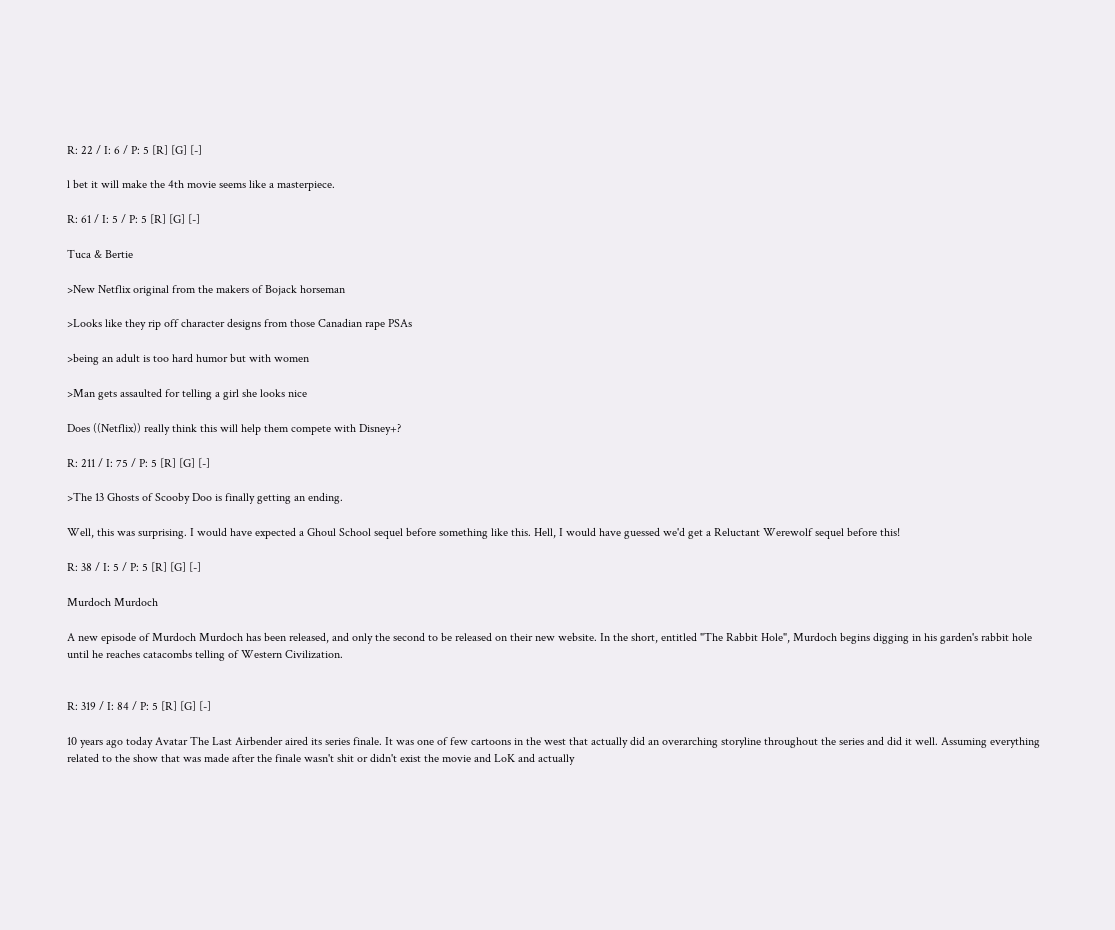R: 22 / I: 6 / P: 5 [R] [G] [-]

l bet it will make the 4th movie seems like a masterpiece.

R: 61 / I: 5 / P: 5 [R] [G] [-]

Tuca & Bertie

>New Netflix original from the makers of Bojack horseman

>Looks like they rip off character designs from those Canadian rape PSAs

>being an adult is too hard humor but with women

>Man gets assaulted for telling a girl she looks nice

Does ((Netflix)) really think this will help them compete with Disney+?

R: 211 / I: 75 / P: 5 [R] [G] [-]

>The 13 Ghosts of Scooby Doo is finally getting an ending.

Well, this was surprising. I would have expected a Ghoul School sequel before something like this. Hell, I would have guessed we'd get a Reluctant Werewolf sequel before this!

R: 38 / I: 5 / P: 5 [R] [G] [-]

Murdoch Murdoch

A new episode of Murdoch Murdoch has been released, and only the second to be released on their new website. In the short, entitled "The Rabbit Hole", Murdoch begins digging in his garden's rabbit hole until he reaches catacombs telling of Western Civilization.


R: 319 / I: 84 / P: 5 [R] [G] [-]

10 years ago today Avatar The Last Airbender aired its series finale. It was one of few cartoons in the west that actually did an overarching storyline throughout the series and did it well. Assuming everything related to the show that was made after the finale wasn't shit or didn't exist the movie and LoK and actually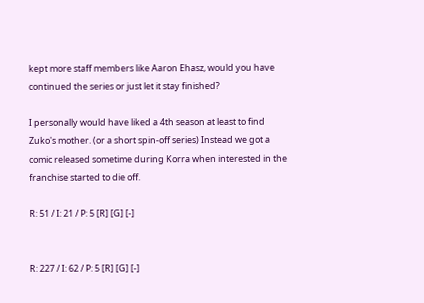kept more staff members like Aaron Ehasz, would you have continued the series or just let it stay finished?

I personally would have liked a 4th season at least to find Zuko's mother. (or a short spin-off series) Instead we got a comic released sometime during Korra when interested in the franchise started to die off.

R: 51 / I: 21 / P: 5 [R] [G] [-]


R: 227 / I: 62 / P: 5 [R] [G] [-]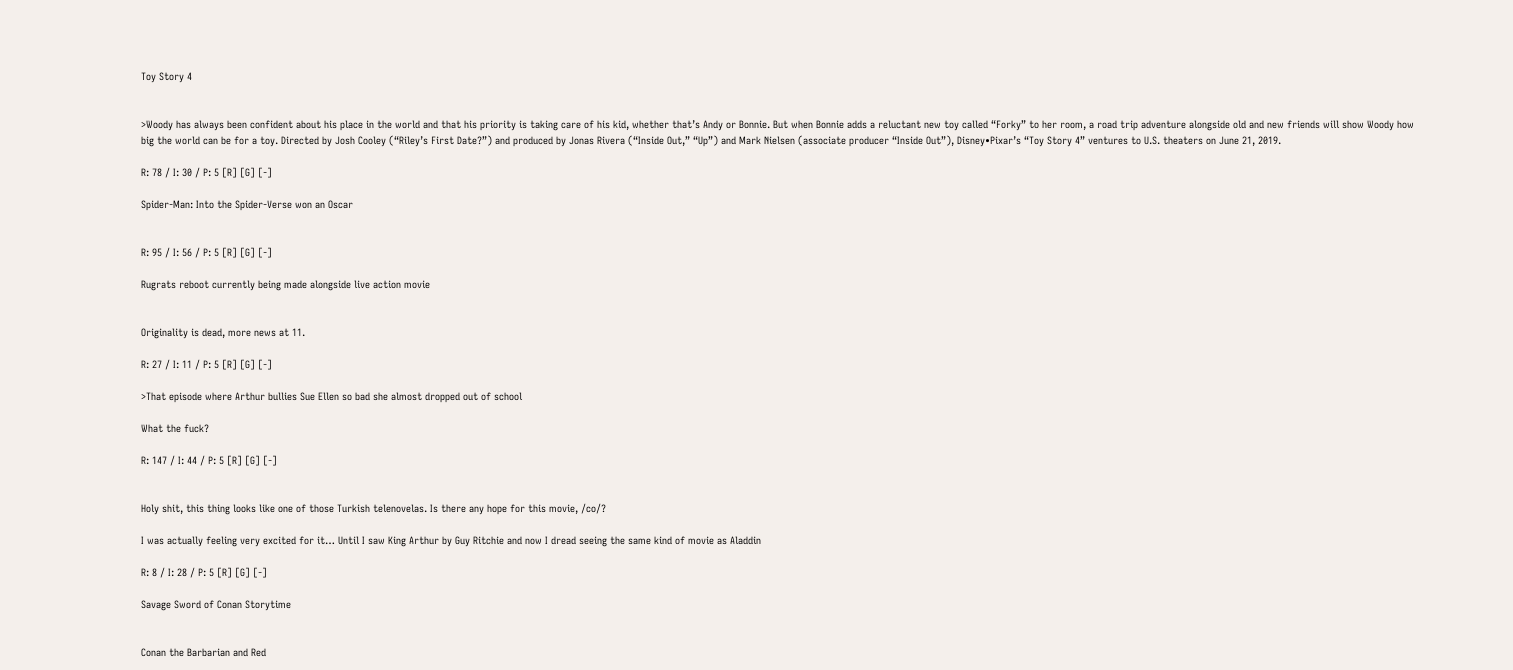Toy Story 4


>Woody has always been confident about his place in the world and that his priority is taking care of his kid, whether that’s Andy or Bonnie. But when Bonnie adds a reluctant new toy called “Forky” to her room, a road trip adventure alongside old and new friends will show Woody how big the world can be for a toy. Directed by Josh Cooley (“Riley’s First Date?”) and produced by Jonas Rivera (“Inside Out,” “Up”) and Mark Nielsen (associate producer “Inside Out”), Disney•Pixar’s “Toy Story 4” ventures to U.S. theaters on June 21, 2019.

R: 78 / I: 30 / P: 5 [R] [G] [-]

Spider-Man: Into the Spider-Verse won an Oscar


R: 95 / I: 56 / P: 5 [R] [G] [-]

Rugrats reboot currently being made alongside live action movie


Originality is dead, more news at 11.

R: 27 / I: 11 / P: 5 [R] [G] [-]

>That episode where Arthur bullies Sue Ellen so bad she almost dropped out of school

What the fuck?

R: 147 / I: 44 / P: 5 [R] [G] [-]


Holy shit, this thing looks like one of those Turkish telenovelas. Is there any hope for this movie, /co/?

I was actually feeling very excited for it… Until I saw King Arthur by Guy Ritchie and now I dread seeing the same kind of movie as Aladdin

R: 8 / I: 28 / P: 5 [R] [G] [-]

Savage Sword of Conan Storytime


Conan the Barbarian and Red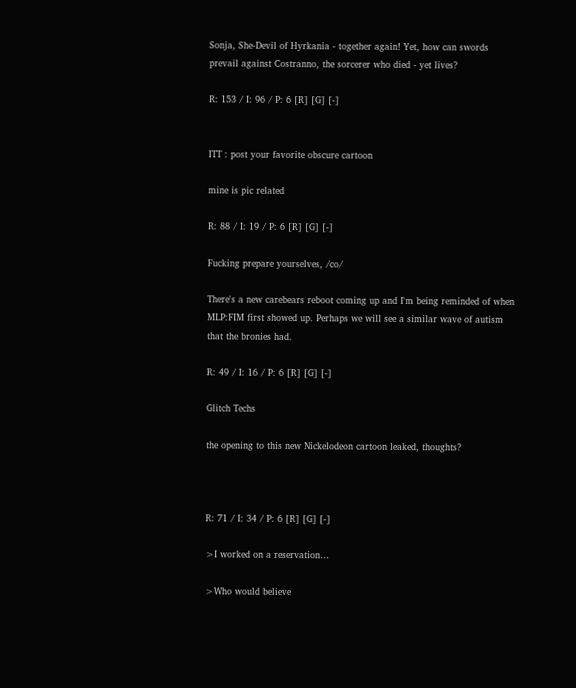Sonja, She-Devil of Hyrkania - together again! Yet, how can swords prevail against Costranno, the sorcerer who died - yet lives?

R: 153 / I: 96 / P: 6 [R] [G] [-]


ITT : post your favorite obscure cartoon

mine is pic related

R: 88 / I: 19 / P: 6 [R] [G] [-]

Fucking prepare yourselves, /co/

There's a new carebears reboot coming up and I'm being reminded of when MLP:FIM first showed up. Perhaps we will see a similar wave of autism that the bronies had.

R: 49 / I: 16 / P: 6 [R] [G] [-]

Glitch Techs

the opening to this new Nickelodeon cartoon leaked, thoughts?



R: 71 / I: 34 / P: 6 [R] [G] [-]

>I worked on a reservation…

>Who would believe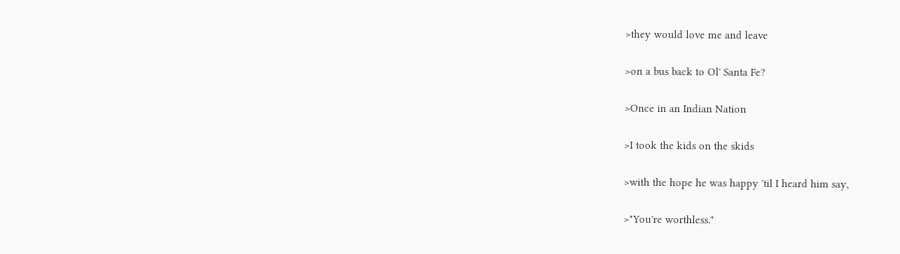>they would love me and leave

>on a bus back to Ol' Santa Fe?

>Once in an Indian Nation

>I took the kids on the skids

>with the hope he was happy 'til I heard him say,

>"You're worthless."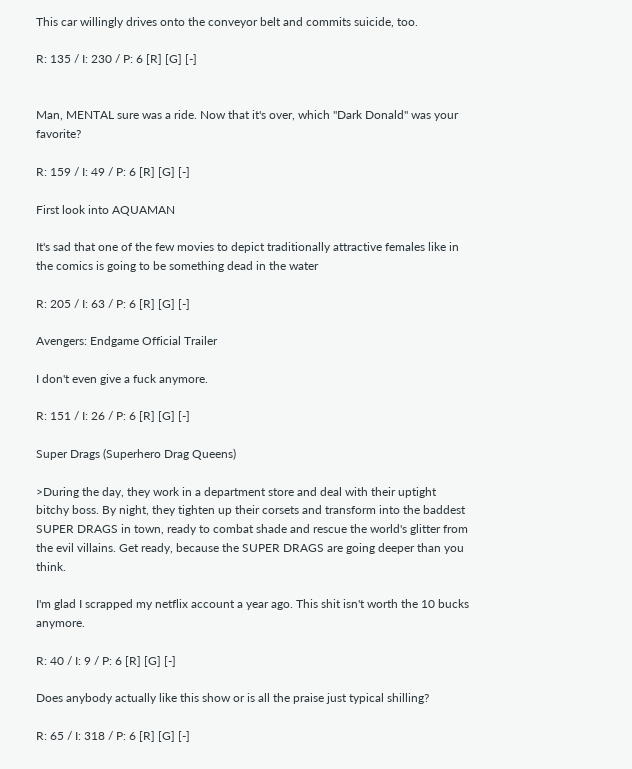This car willingly drives onto the conveyor belt and commits suicide, too.

R: 135 / I: 230 / P: 6 [R] [G] [-]


Man, MENTAL sure was a ride. Now that it's over, which "Dark Donald" was your favorite?

R: 159 / I: 49 / P: 6 [R] [G] [-]

First look into AQUAMAN

It's sad that one of the few movies to depict traditionally attractive females like in the comics is going to be something dead in the water

R: 205 / I: 63 / P: 6 [R] [G] [-]

Avengers: Endgame Official Trailer

I don't even give a fuck anymore.

R: 151 / I: 26 / P: 6 [R] [G] [-]

Super Drags (Superhero Drag Queens)

>During the day, they work in a department store and deal with their uptight bitchy boss. By night, they tighten up their corsets and transform into the baddest SUPER DRAGS in town, ready to combat shade and rescue the world's glitter from the evil villains. Get ready, because the SUPER DRAGS are going deeper than you think.

I'm glad I scrapped my netflix account a year ago. This shit isn't worth the 10 bucks anymore.

R: 40 / I: 9 / P: 6 [R] [G] [-]

Does anybody actually like this show or is all the praise just typical shilling?

R: 65 / I: 318 / P: 6 [R] [G] [-]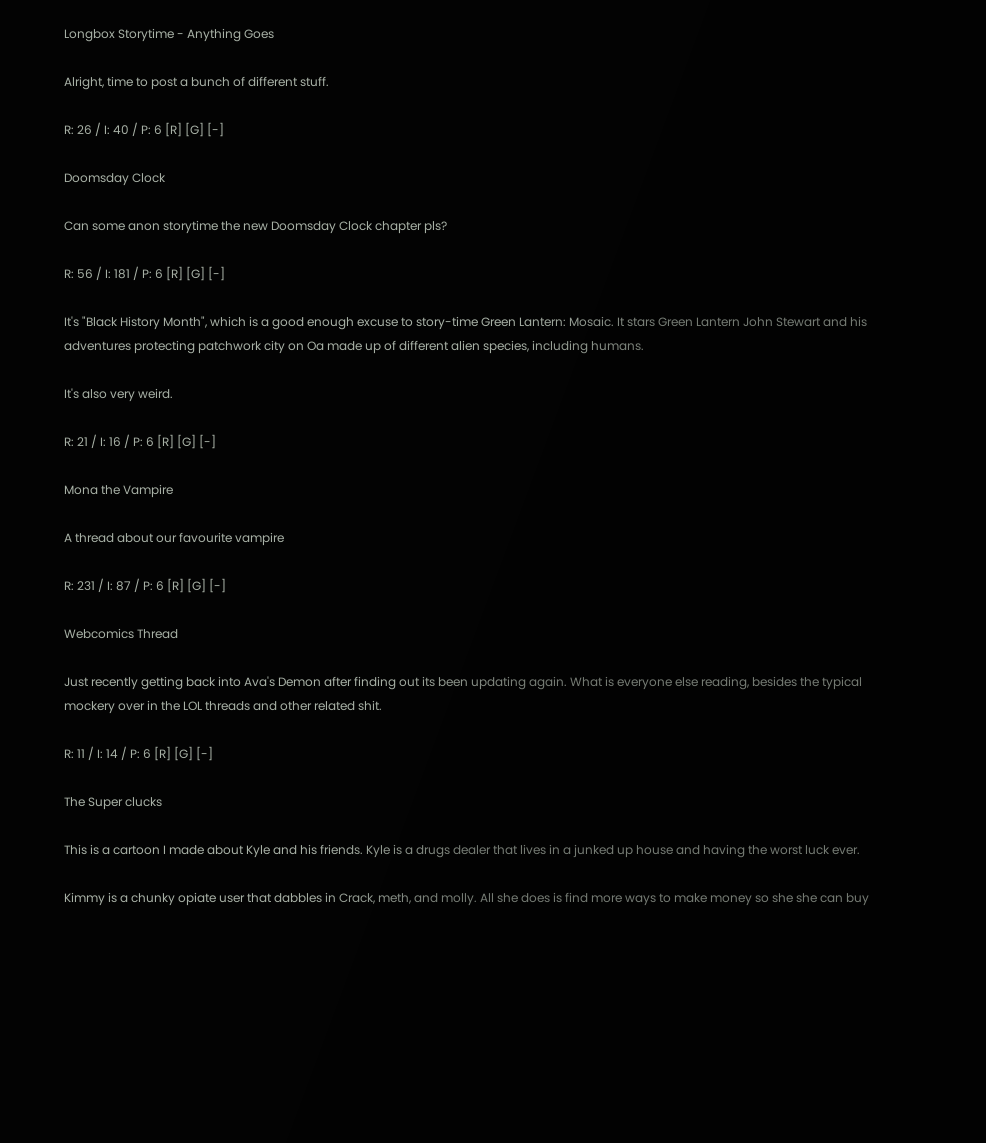Longbox Storytime - Anything Goes

Alright, time to post a bunch of different stuff.

R: 26 / I: 40 / P: 6 [R] [G] [-]

Doomsday Clock

Can some anon storytime the new Doomsday Clock chapter pls?

R: 56 / I: 181 / P: 6 [R] [G] [-]

It's "Black History Month", which is a good enough excuse to story-time Green Lantern: Mosaic. It stars Green Lantern John Stewart and his adventures protecting patchwork city on Oa made up of different alien species, including humans.

It's also very weird.

R: 21 / I: 16 / P: 6 [R] [G] [-]

Mona the Vampire

A thread about our favourite vampire

R: 231 / I: 87 / P: 6 [R] [G] [-]

Webcomics Thread

Just recently getting back into Ava's Demon after finding out its been updating again. What is everyone else reading, besides the typical mockery over in the LOL threads and other related shit.

R: 11 / I: 14 / P: 6 [R] [G] [-]

The Super clucks

This is a cartoon I made about Kyle and his friends. Kyle is a drugs dealer that lives in a junked up house and having the worst luck ever.

Kimmy is a chunky opiate user that dabbles in Crack, meth, and molly. All she does is find more ways to make money so she she can buy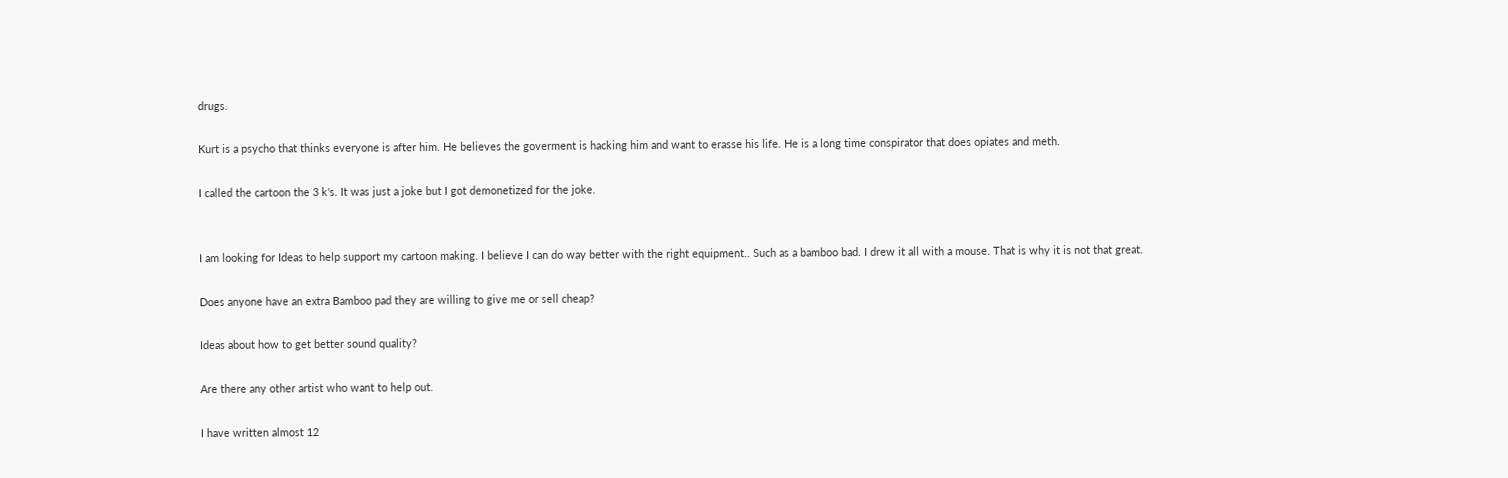drugs.

Kurt is a psycho that thinks everyone is after him. He believes the goverment is hacking him and want to erasse his life. He is a long time conspirator that does opiates and meth.

I called the cartoon the 3 k's. It was just a joke but I got demonetized for the joke.


I am looking for Ideas to help support my cartoon making. I believe I can do way better with the right equipment.. Such as a bamboo bad. I drew it all with a mouse. That is why it is not that great.

Does anyone have an extra Bamboo pad they are willing to give me or sell cheap?

Ideas about how to get better sound quality?

Are there any other artist who want to help out.

I have written almost 12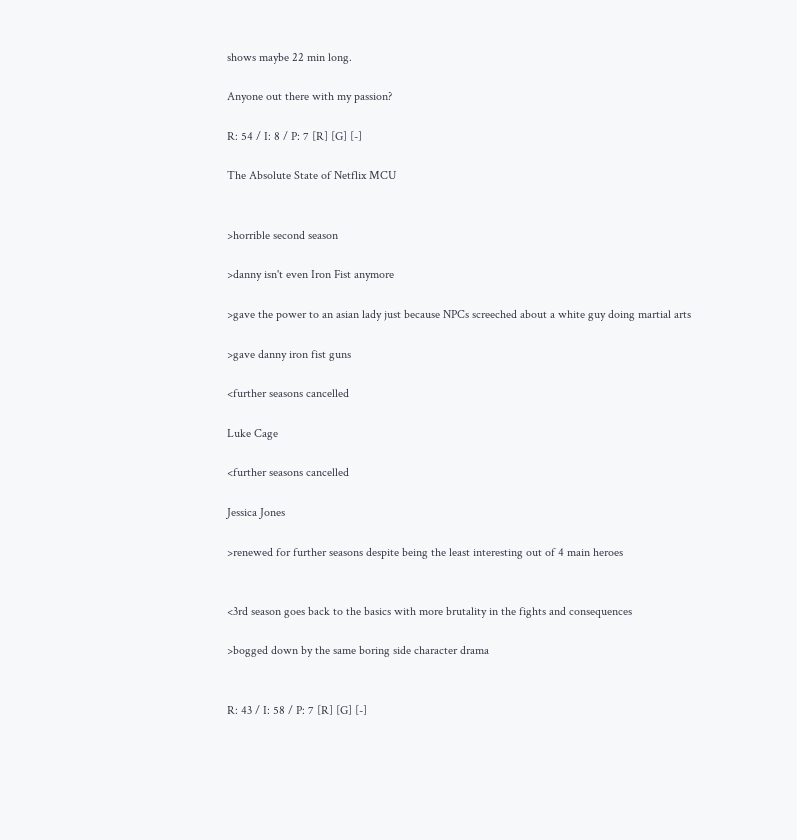shows maybe 22 min long.

Anyone out there with my passion?

R: 54 / I: 8 / P: 7 [R] [G] [-]

The Absolute State of Netflix MCU


>horrible second season

>danny isn't even Iron Fist anymore

>gave the power to an asian lady just because NPCs screeched about a white guy doing martial arts

>gave danny iron fist guns

<further seasons cancelled

Luke Cage

<further seasons cancelled

Jessica Jones

>renewed for further seasons despite being the least interesting out of 4 main heroes


<3rd season goes back to the basics with more brutality in the fights and consequences

>bogged down by the same boring side character drama


R: 43 / I: 58 / P: 7 [R] [G] [-]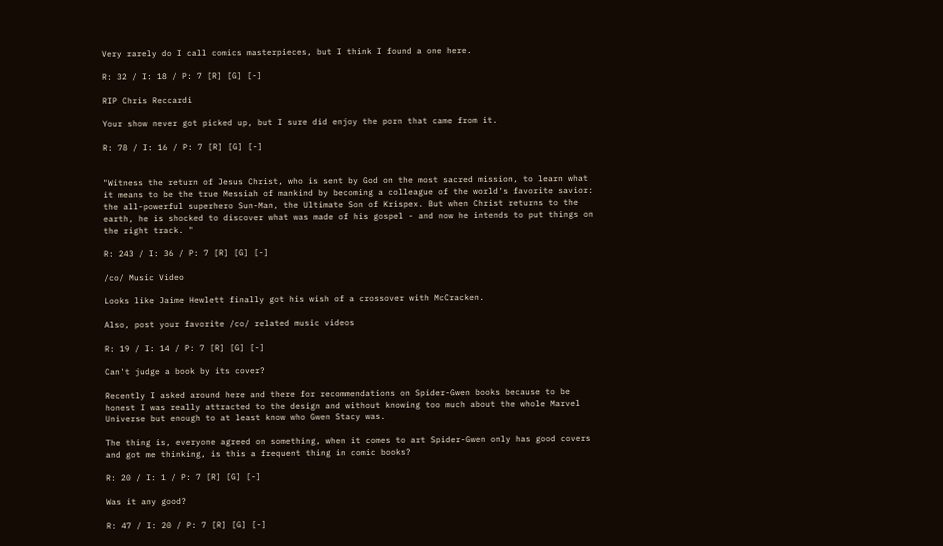Very rarely do I call comics masterpieces, but I think I found a one here.

R: 32 / I: 18 / P: 7 [R] [G] [-]

RIP Chris Reccardi

Your show never got picked up, but I sure did enjoy the porn that came from it.

R: 78 / I: 16 / P: 7 [R] [G] [-]


"Witness the return of Jesus Christ, who is sent by God on the most sacred mission, to learn what it means to be the true Messiah of mankind by becoming a colleague of the world's favorite savior: the all-powerful superhero Sun-Man, the Ultimate Son of Krispex. But when Christ returns to the earth, he is shocked to discover what was made of his gospel - and now he intends to put things on the right track. "

R: 243 / I: 36 / P: 7 [R] [G] [-]

/co/ Music Video

Looks like Jaime Hewlett finally got his wish of a crossover with McCracken.

Also, post your favorite /co/ related music videos

R: 19 / I: 14 / P: 7 [R] [G] [-]

Can't judge a book by its cover?

Recently I asked around here and there for recommendations on Spider-Gwen books because to be honest I was really attracted to the design and without knowing too much about the whole Marvel Universe but enough to at least know who Gwen Stacy was.

The thing is, everyone agreed on something, when it comes to art Spider-Gwen only has good covers and got me thinking, is this a frequent thing in comic books?

R: 20 / I: 1 / P: 7 [R] [G] [-]

Was it any good?

R: 47 / I: 20 / P: 7 [R] [G] [-]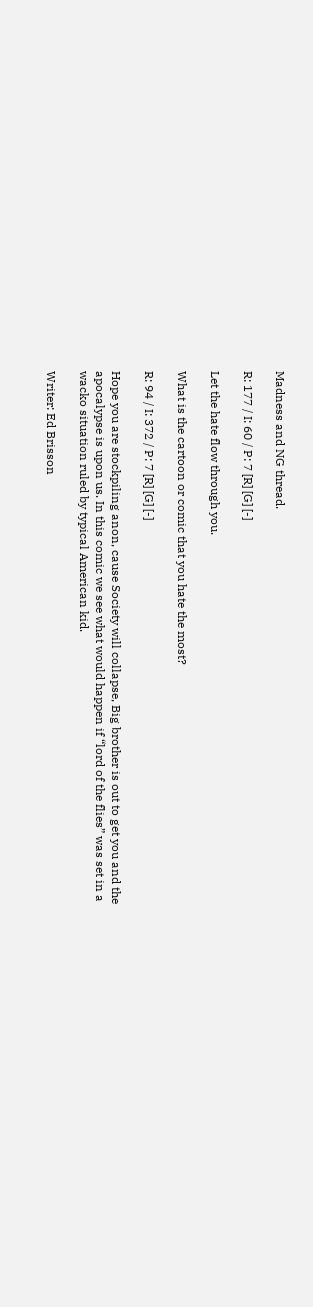Madness and NG thread.

R: 177 / I: 60 / P: 7 [R] [G] [-]

Let the hate flow through you.

What is the cartoon or comic that you hate the most?

R: 94 / I: 372 / P: 7 [R] [G] [-]

Hope you are stockpiling anon, cause Society will collapse, Big brother is out to get you and the apocalypse is upon us. In this comic we see what would happen if “lord of the flies” was set in a wacko situation ruled by typical American kid.

Writer: Ed Brisson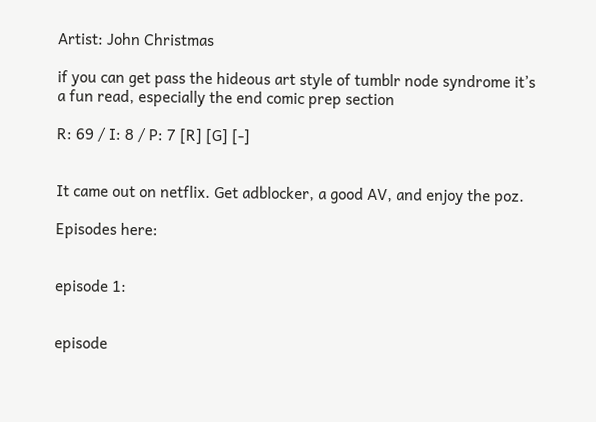Artist: John Christmas

if you can get pass the hideous art style of tumblr node syndrome it’s a fun read, especially the end comic prep section

R: 69 / I: 8 / P: 7 [R] [G] [-]


It came out on netflix. Get adblocker, a good AV, and enjoy the poz.

Episodes here:


episode 1:


episode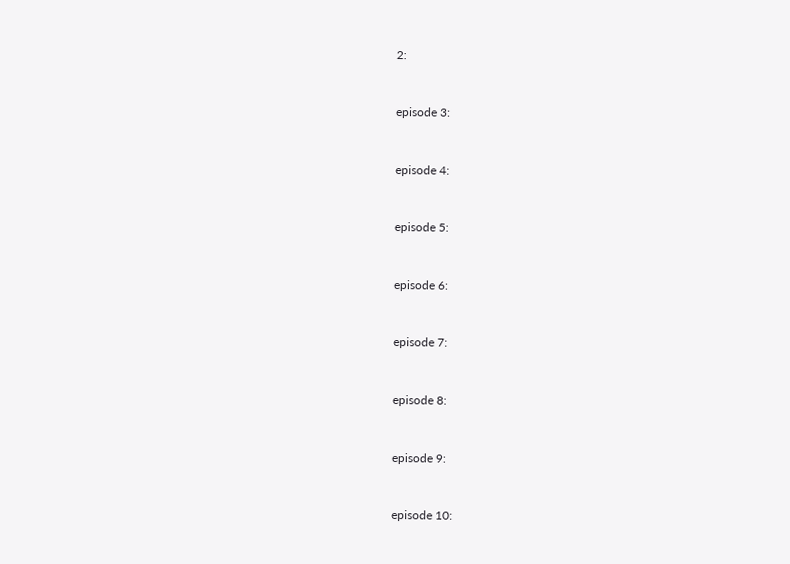2:


episode 3:


episode 4:


episode 5:


episode 6:


episode 7:


episode 8:


episode 9:


episode 10: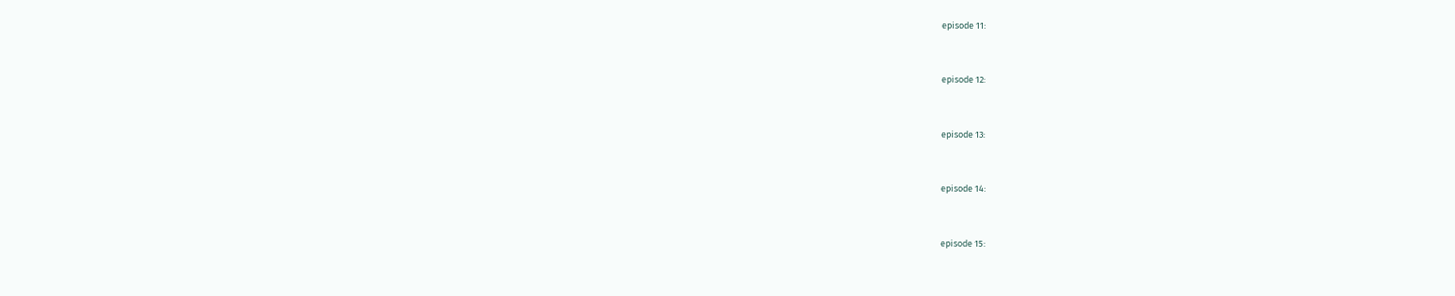episode 11:


episode 12:


episode 13:


episode 14:


episode 15: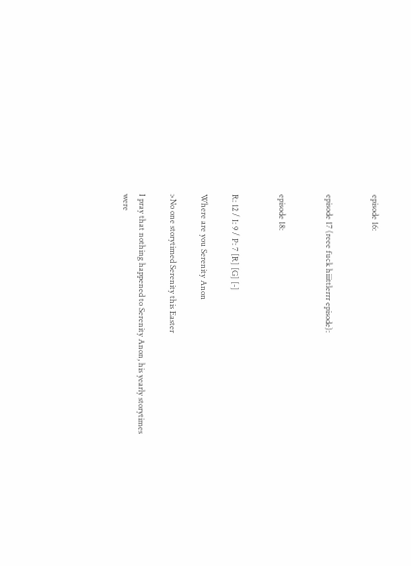episode 16:


episode 17 (reee fuck hiiittlerrr episode):


episode 18:


R: 12 / I: 9 / P: 7 [R] [G] [-]

Where are you Serenity Anon

>No one storytimed Serenity this Easter

I pray that nothing happened to Serenity Anon, his yearly storytimes were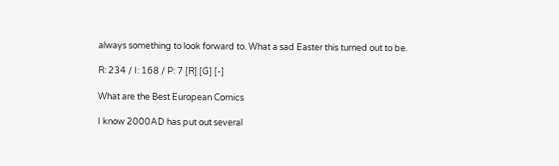always something to look forward to. What a sad Easter this turned out to be.

R: 234 / I: 168 / P: 7 [R] [G] [-]

What are the Best European Comics

I know 2000AD has put out several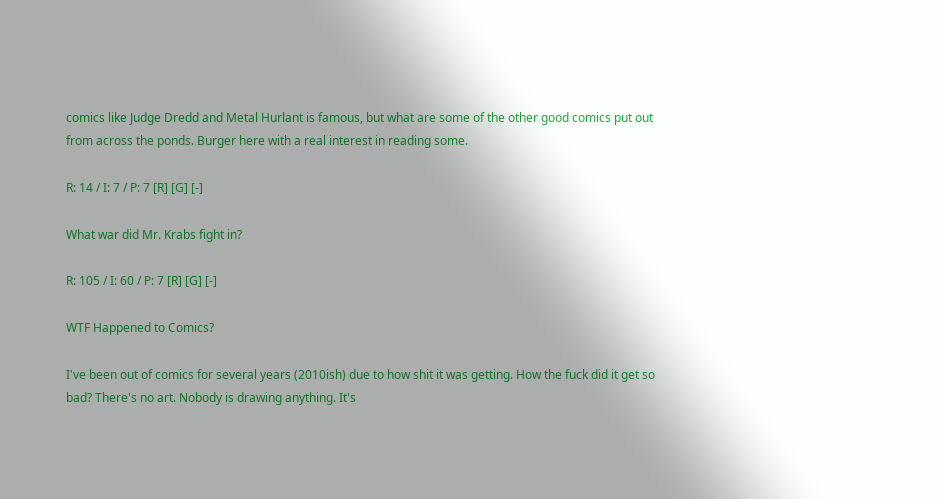comics like Judge Dredd and Metal Hurlant is famous, but what are some of the other good comics put out from across the ponds. Burger here with a real interest in reading some.

R: 14 / I: 7 / P: 7 [R] [G] [-]

What war did Mr. Krabs fight in?

R: 105 / I: 60 / P: 7 [R] [G] [-]

WTF Happened to Comics?

I've been out of comics for several years (2010ish) due to how shit it was getting. How the fuck did it get so bad? There's no art. Nobody is drawing anything. It's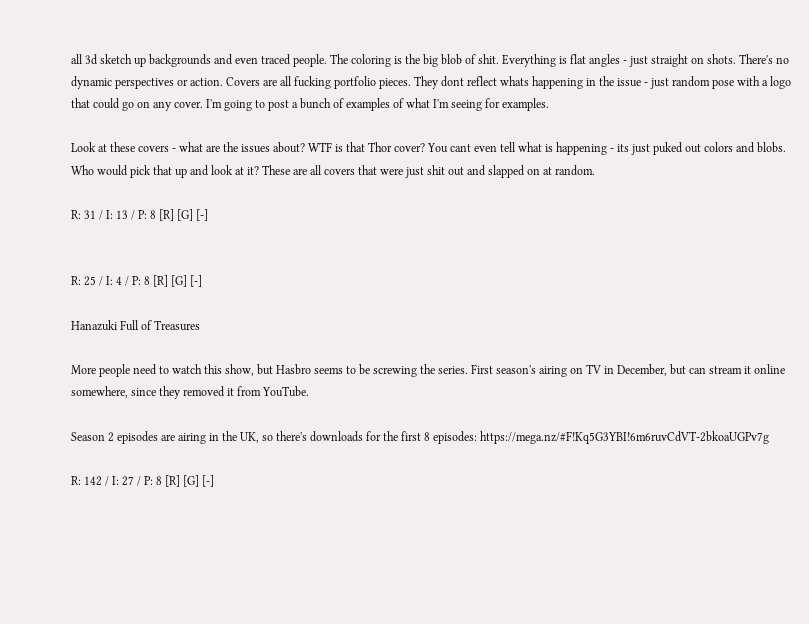all 3d sketch up backgrounds and even traced people. The coloring is the big blob of shit. Everything is flat angles - just straight on shots. There's no dynamic perspectives or action. Covers are all fucking portfolio pieces. They dont reflect whats happening in the issue - just random pose with a logo that could go on any cover. I'm going to post a bunch of examples of what I'm seeing for examples.

Look at these covers - what are the issues about? WTF is that Thor cover? You cant even tell what is happening - its just puked out colors and blobs. Who would pick that up and look at it? These are all covers that were just shit out and slapped on at random.

R: 31 / I: 13 / P: 8 [R] [G] [-]


R: 25 / I: 4 / P: 8 [R] [G] [-]

Hanazuki Full of Treasures

More people need to watch this show, but Hasbro seems to be screwing the series. First season's airing on TV in December, but can stream it online somewhere, since they removed it from YouTube.

Season 2 episodes are airing in the UK, so there's downloads for the first 8 episodes: https://mega.nz/#F!Kq5G3YBI!6m6ruvCdVT-2bkoaUGPv7g

R: 142 / I: 27 / P: 8 [R] [G] [-]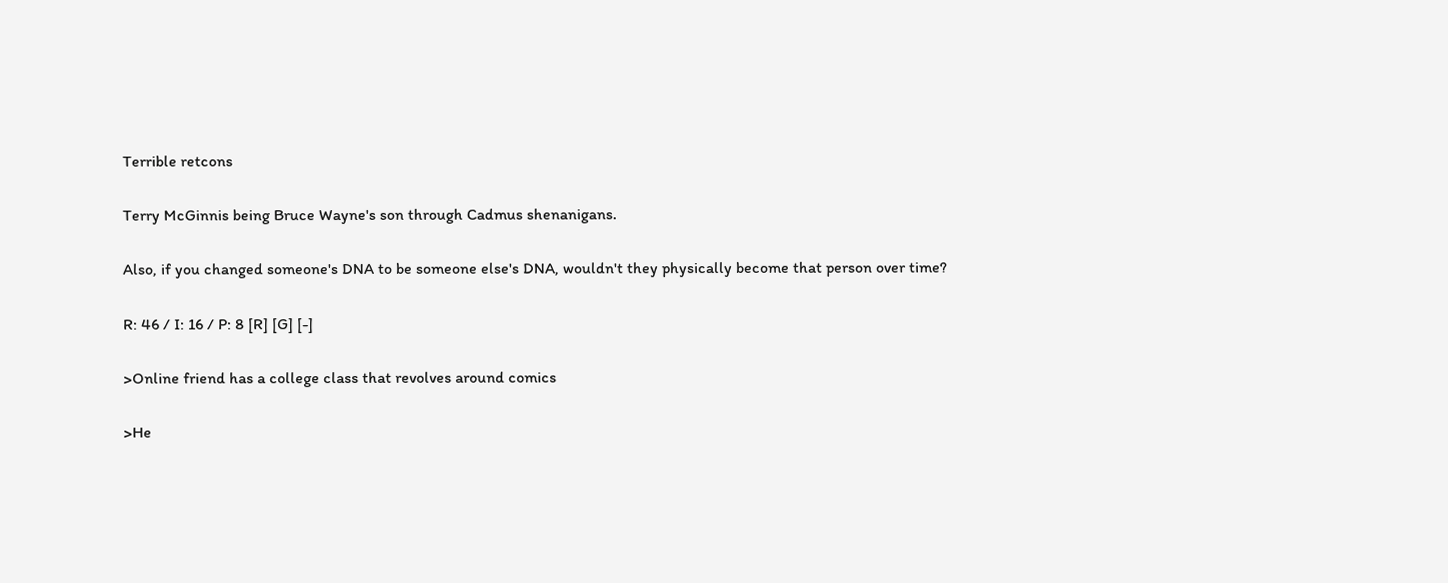Terrible retcons

Terry McGinnis being Bruce Wayne's son through Cadmus shenanigans.

Also, if you changed someone's DNA to be someone else's DNA, wouldn't they physically become that person over time?

R: 46 / I: 16 / P: 8 [R] [G] [-]

>Online friend has a college class that revolves around comics

>He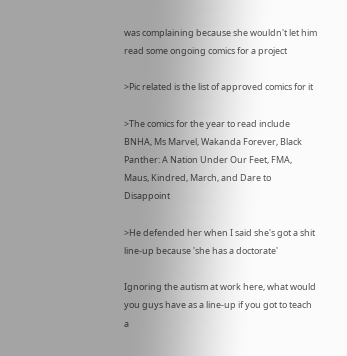was complaining because she wouldn't let him read some ongoing comics for a project

>Pic related is the list of approved comics for it

>The comics for the year to read include BNHA, Ms Marvel, Wakanda Forever, Black Panther: A Nation Under Our Feet, FMA, Maus, Kindred, March, and Dare to Disappoint

>He defended her when I said she's got a shit line-up because 'she has a doctorate'

Ignoring the autism at work here, what would you guys have as a line-up if you got to teach a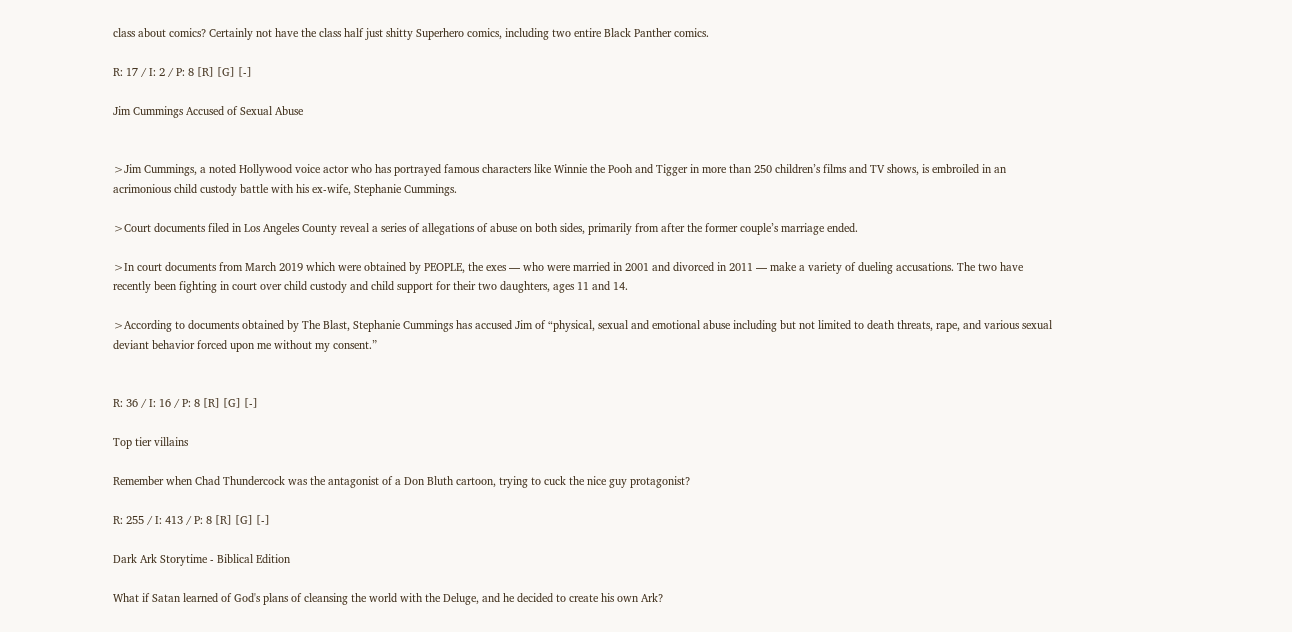class about comics? Certainly not have the class half just shitty Superhero comics, including two entire Black Panther comics.

R: 17 / I: 2 / P: 8 [R] [G] [-]

Jim Cummings Accused of Sexual Abuse


>Jim Cummings, a noted Hollywood voice actor who has portrayed famous characters like Winnie the Pooh and Tigger in more than 250 children’s films and TV shows, is embroiled in an acrimonious child custody battle with his ex-wife, Stephanie Cummings.

>Court documents filed in Los Angeles County reveal a series of allegations of abuse on both sides, primarily from after the former couple’s marriage ended.

>In court documents from March 2019 which were obtained by PEOPLE, the exes — who were married in 2001 and divorced in 2011 — make a variety of dueling accusations. The two have recently been fighting in court over child custody and child support for their two daughters, ages 11 and 14.

>According to documents obtained by The Blast, Stephanie Cummings has accused Jim of “physical, sexual and emotional abuse including but not limited to death threats, rape, and various sexual deviant behavior forced upon me without my consent.”


R: 36 / I: 16 / P: 8 [R] [G] [-]

Top tier villains

Remember when Chad Thundercock was the antagonist of a Don Bluth cartoon, trying to cuck the nice guy protagonist?

R: 255 / I: 413 / P: 8 [R] [G] [-]

Dark Ark Storytime - Biblical Edition

What if Satan learned of God's plans of cleansing the world with the Deluge, and he decided to create his own Ark?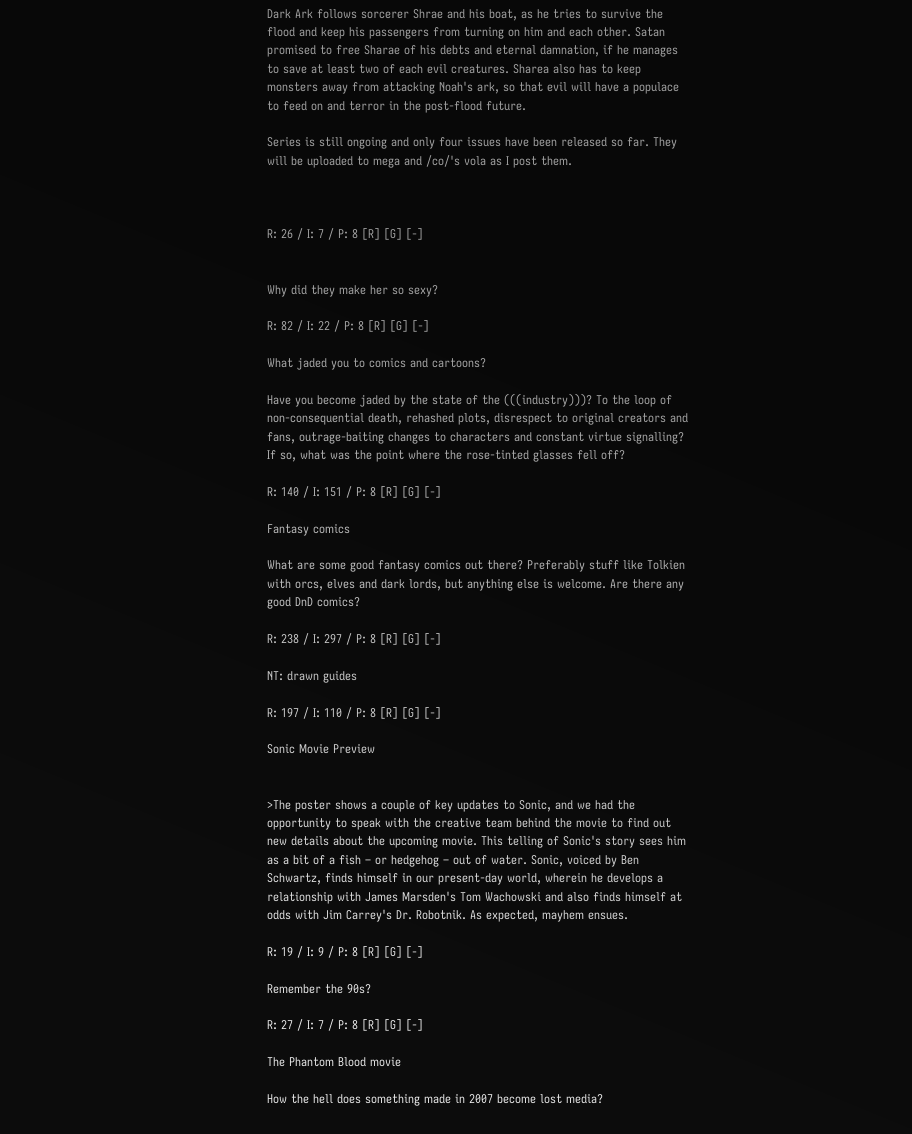Dark Ark follows sorcerer Shrae and his boat, as he tries to survive the flood and keep his passengers from turning on him and each other. Satan promised to free Sharae of his debts and eternal damnation, if he manages to save at least two of each evil creatures. Sharea also has to keep monsters away from attacking Noah's ark, so that evil will have a populace to feed on and terror in the post-flood future.

Series is still ongoing and only four issues have been released so far. They will be uploaded to mega and /co/'s vola as I post them.



R: 26 / I: 7 / P: 8 [R] [G] [-]


Why did they make her so sexy?

R: 82 / I: 22 / P: 8 [R] [G] [-]

What jaded you to comics and cartoons?

Have you become jaded by the state of the (((industry)))? To the loop of non-consequential death, rehashed plots, disrespect to original creators and fans, outrage-baiting changes to characters and constant virtue signalling? If so, what was the point where the rose-tinted glasses fell off?

R: 140 / I: 151 / P: 8 [R] [G] [-]

Fantasy comics

What are some good fantasy comics out there? Preferably stuff like Tolkien with orcs, elves and dark lords, but anything else is welcome. Are there any good DnD comics?

R: 238 / I: 297 / P: 8 [R] [G] [-]

NT: drawn guides

R: 197 / I: 110 / P: 8 [R] [G] [-]

Sonic Movie Preview


>The poster shows a couple of key updates to Sonic, and we had the opportunity to speak with the creative team behind the movie to find out new details about the upcoming movie. This telling of Sonic's story sees him as a bit of a fish – or hedgehog – out of water. Sonic, voiced by Ben Schwartz, finds himself in our present-day world, wherein he develops a relationship with James Marsden's Tom Wachowski and also finds himself at odds with Jim Carrey's Dr. Robotnik. As expected, mayhem ensues.

R: 19 / I: 9 / P: 8 [R] [G] [-]

Remember the 90s?

R: 27 / I: 7 / P: 8 [R] [G] [-]

The Phantom Blood movie

How the hell does something made in 2007 become lost media?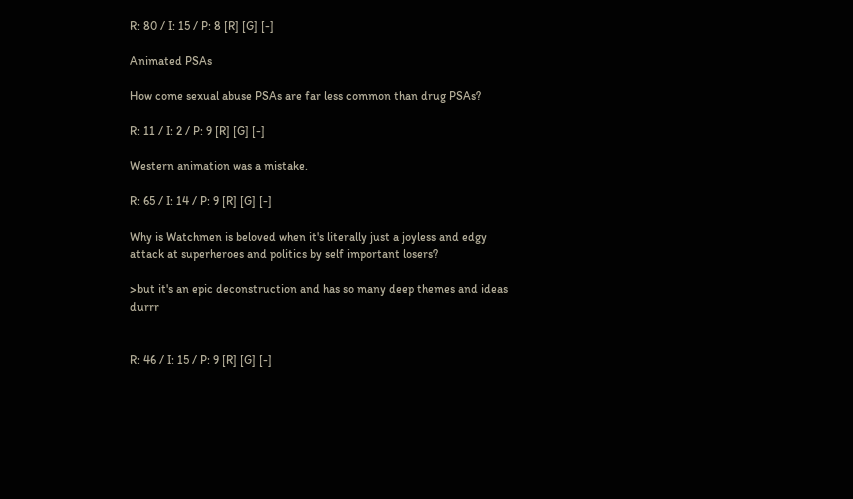R: 80 / I: 15 / P: 8 [R] [G] [-]

Animated PSAs

How come sexual abuse PSAs are far less common than drug PSAs?

R: 11 / I: 2 / P: 9 [R] [G] [-]

Western animation was a mistake.

R: 65 / I: 14 / P: 9 [R] [G] [-]

Why is Watchmen is beloved when it's literally just a joyless and edgy attack at superheroes and politics by self important losers?

>but it's an epic deconstruction and has so many deep themes and ideas durrr


R: 46 / I: 15 / P: 9 [R] [G] [-]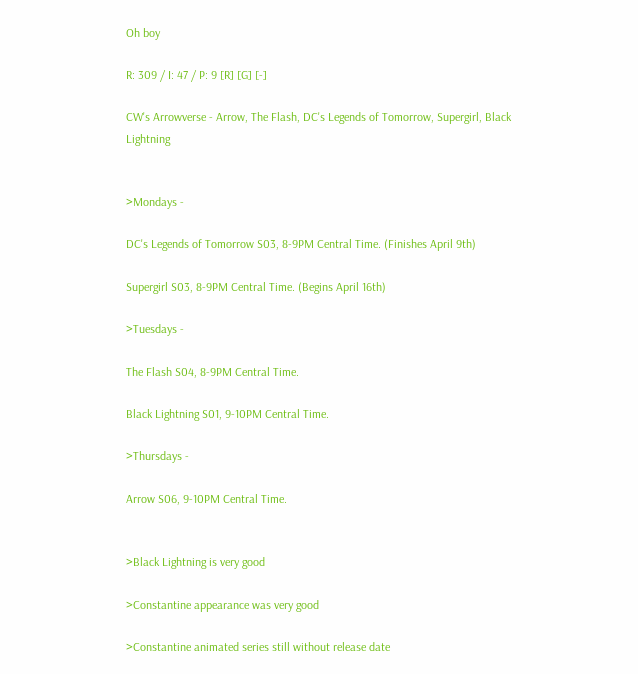Oh boy

R: 309 / I: 47 / P: 9 [R] [G] [-]

CW's Arrowverse - Arrow, The Flash, DC's Legends of Tomorrow, Supergirl, Black Lightning


>Mondays -

DC's Legends of Tomorrow S03, 8-9PM Central Time. (Finishes April 9th)

Supergirl S03, 8-9PM Central Time. (Begins April 16th)

>Tuesdays -

The Flash S04, 8-9PM Central Time.

Black Lightning S01, 9-10PM Central Time.

>Thursdays -

Arrow S06, 9-10PM Central Time.


>Black Lightning is very good

>Constantine appearance was very good

>Constantine animated series still without release date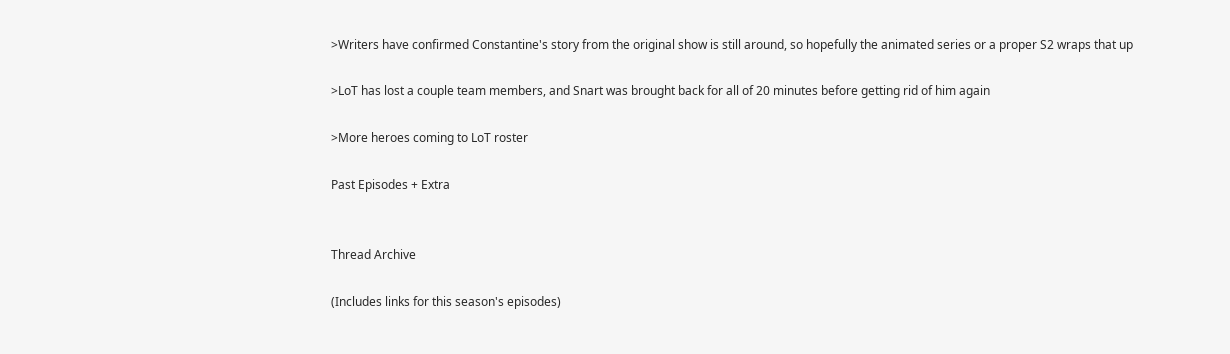>Writers have confirmed Constantine's story from the original show is still around, so hopefully the animated series or a proper S2 wraps that up

>LoT has lost a couple team members, and Snart was brought back for all of 20 minutes before getting rid of him again

>More heroes coming to LoT roster

Past Episodes + Extra


Thread Archive

(Includes links for this season's episodes)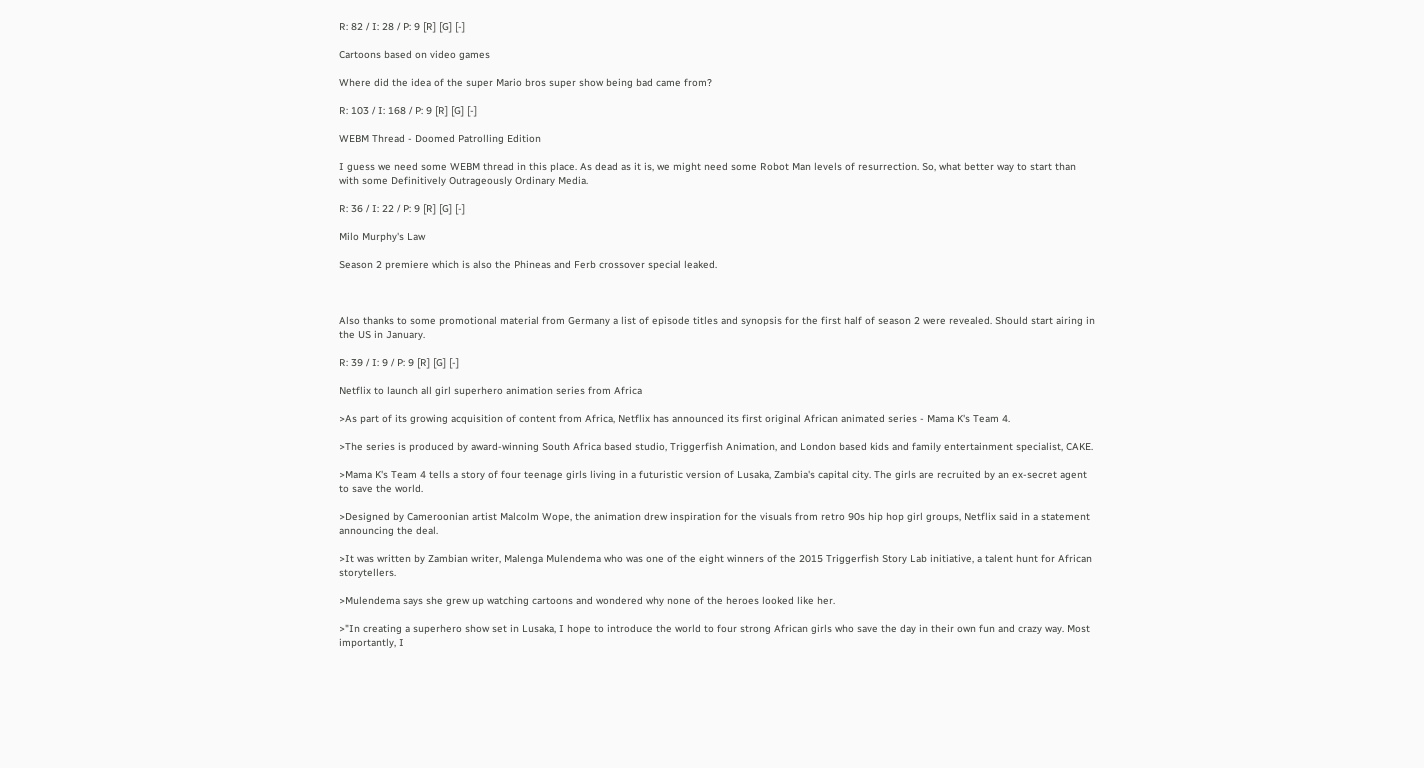R: 82 / I: 28 / P: 9 [R] [G] [-]

Cartoons based on video games

Where did the idea of the super Mario bros super show being bad came from?

R: 103 / I: 168 / P: 9 [R] [G] [-]

WEBM Thread - Doomed Patrolling Edition

I guess we need some WEBM thread in this place. As dead as it is, we might need some Robot Man levels of resurrection. So, what better way to start than with some Definitively Outrageously Ordinary Media.

R: 36 / I: 22 / P: 9 [R] [G] [-]

Milo Murphy's Law

Season 2 premiere which is also the Phineas and Ferb crossover special leaked.



Also thanks to some promotional material from Germany a list of episode titles and synopsis for the first half of season 2 were revealed. Should start airing in the US in January.

R: 39 / I: 9 / P: 9 [R] [G] [-]

Netflix to launch all girl superhero animation series from Africa

>As part of its growing acquisition of content from Africa, Netflix has announced its first original African animated series - Mama K's Team 4.

>The series is produced by award-winning South Africa based studio, Triggerfish Animation, and London based kids and family entertainment specialist, CAKE.

>Mama K's Team 4 tells a story of four teenage girls living in a futuristic version of Lusaka, Zambia's capital city. The girls are recruited by an ex-secret agent to save the world.

>Designed by Cameroonian artist Malcolm Wope, the animation drew inspiration for the visuals from retro 90s hip hop girl groups, Netflix said in a statement announcing the deal.

>It was written by Zambian writer, Malenga Mulendema who was one of the eight winners of the 2015 Triggerfish Story Lab initiative, a talent hunt for African storytellers.

>Mulendema says she grew up watching cartoons and wondered why none of the heroes looked like her.

>"In creating a superhero show set in Lusaka, I hope to introduce the world to four strong African girls who save the day in their own fun and crazy way. Most importantly, I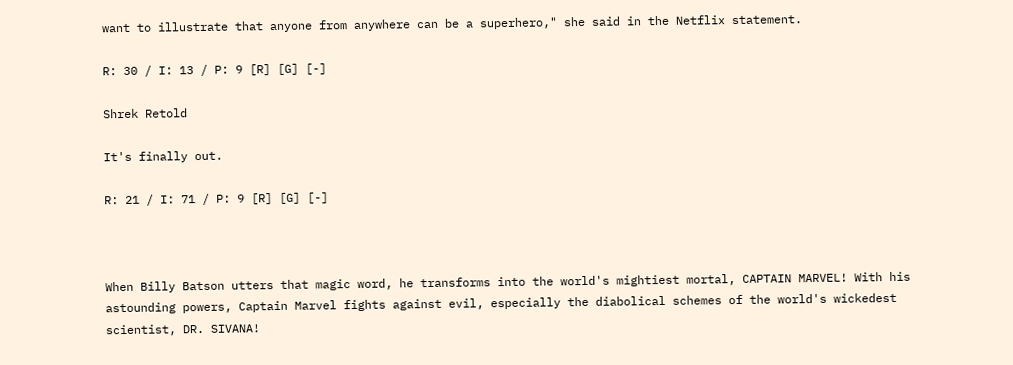want to illustrate that anyone from anywhere can be a superhero," she said in the Netflix statement.

R: 30 / I: 13 / P: 9 [R] [G] [-]

Shrek Retold

It's finally out.

R: 21 / I: 71 / P: 9 [R] [G] [-]



When Billy Batson utters that magic word, he transforms into the world's mightiest mortal, CAPTAIN MARVEL! With his astounding powers, Captain Marvel fights against evil, especially the diabolical schemes of the world's wickedest scientist, DR. SIVANA!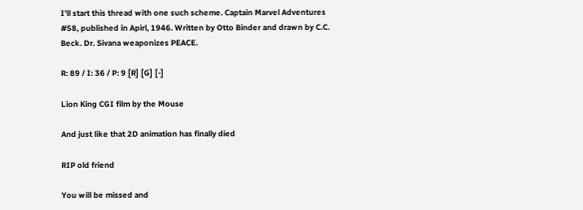I'll start this thread with one such scheme. Captain Marvel Adventures #58, published in Apirl, 1946. Written by Otto Binder and drawn by C.C. Beck. Dr. Sivana weaponizes PEACE.

R: 89 / I: 36 / P: 9 [R] [G] [-]

Lion King CGI film by the Mouse

And just like that 2D animation has finally died

RIP old friend

You will be missed and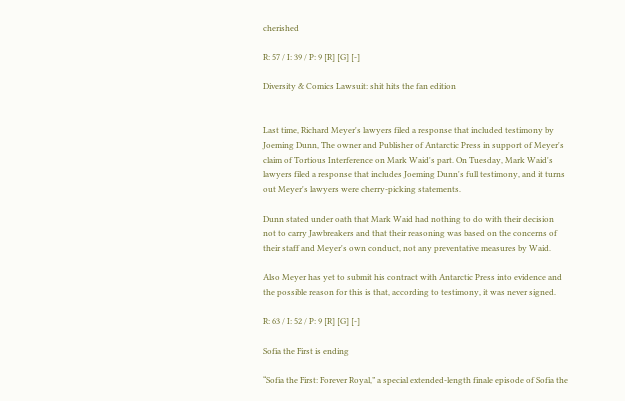cherished

R: 57 / I: 39 / P: 9 [R] [G] [-]

Diversity & Comics Lawsuit: shit hits the fan edition


Last time, Richard Meyer's lawyers filed a response that included testimony by Joeming Dunn, The owner and Publisher of Antarctic Press in support of Meyer's claim of Tortious Interference on Mark Waid's part. On Tuesday, Mark Waid's lawyers filed a response that includes Joeming Dunn's full testimony, and it turns out Meyer's lawyers were cherry-picking statements.

Dunn stated under oath that Mark Waid had nothing to do with their decision not to carry Jawbreakers and that their reasoning was based on the concerns of their staff and Meyer's own conduct, not any preventative measures by Waid.

Also Meyer has yet to submit his contract with Antarctic Press into evidence and the possible reason for this is that, according to testimony, it was never signed.

R: 63 / I: 52 / P: 9 [R] [G] [-]

Sofia the First is ending

“Sofia the First: Forever Royal,” a special extended-length finale episode of Sofia the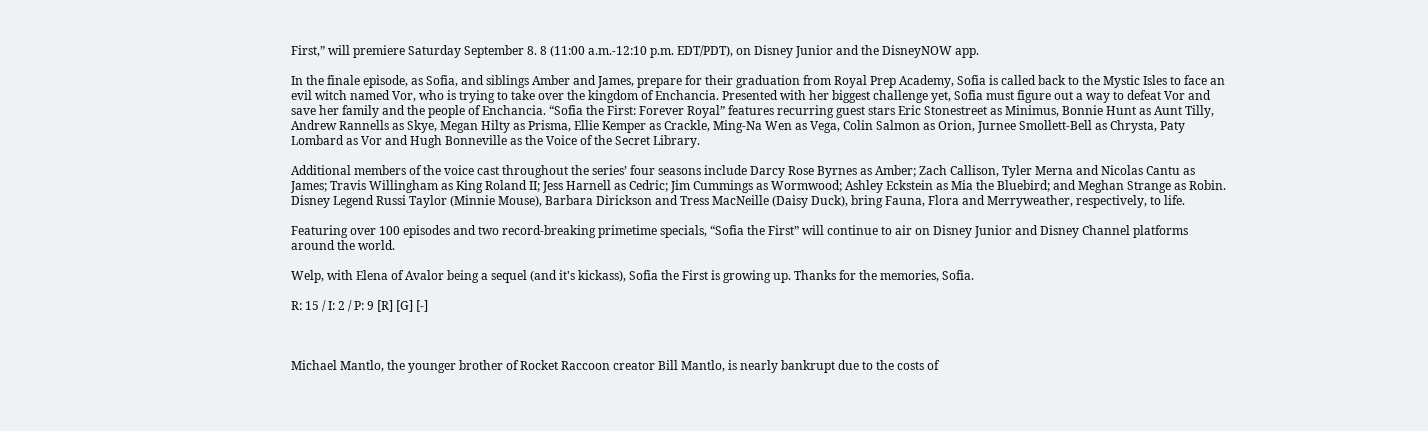First,” will premiere Saturday September 8. 8 (11:00 a.m.-12:10 p.m. EDT/PDT), on Disney Junior and the DisneyNOW app.

In the finale episode, as Sofia, and siblings Amber and James, prepare for their graduation from Royal Prep Academy, Sofia is called back to the Mystic Isles to face an evil witch named Vor, who is trying to take over the kingdom of Enchancia. Presented with her biggest challenge yet, Sofia must figure out a way to defeat Vor and save her family and the people of Enchancia. “Sofia the First: Forever Royal” features recurring guest stars Eric Stonestreet as Minimus, Bonnie Hunt as Aunt Tilly, Andrew Rannells as Skye, Megan Hilty as Prisma, Ellie Kemper as Crackle, Ming-Na Wen as Vega, Colin Salmon as Orion, Jurnee Smollett-Bell as Chrysta, Paty Lombard as Vor and Hugh Bonneville as the Voice of the Secret Library.

Additional members of the voice cast throughout the series’ four seasons include Darcy Rose Byrnes as Amber; Zach Callison, Tyler Merna and Nicolas Cantu as James; Travis Willingham as King Roland II; Jess Harnell as Cedric; Jim Cummings as Wormwood; Ashley Eckstein as Mia the Bluebird; and Meghan Strange as Robin. Disney Legend Russi Taylor (Minnie Mouse), Barbara Dirickson and Tress MacNeille (Daisy Duck), bring Fauna, Flora and Merryweather, respectively, to life.

Featuring over 100 episodes and two record-breaking primetime specials, “Sofia the First” will continue to air on Disney Junior and Disney Channel platforms around the world.

Welp, with Elena of Avalor being a sequel (and it's kickass), Sofia the First is growing up. Thanks for the memories, Sofia.

R: 15 / I: 2 / P: 9 [R] [G] [-]



Michael Mantlo, the younger brother of Rocket Raccoon creator Bill Mantlo, is nearly bankrupt due to the costs of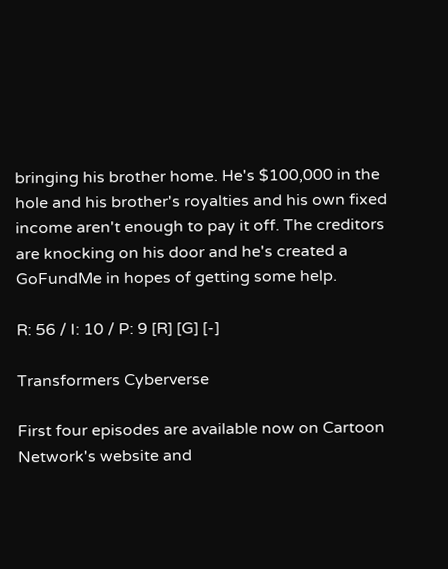bringing his brother home. He's $100,000 in the hole and his brother's royalties and his own fixed income aren't enough to pay it off. The creditors are knocking on his door and he's created a GoFundMe in hopes of getting some help.

R: 56 / I: 10 / P: 9 [R] [G] [-]

Transformers Cyberverse

First four episodes are available now on Cartoon Network's website and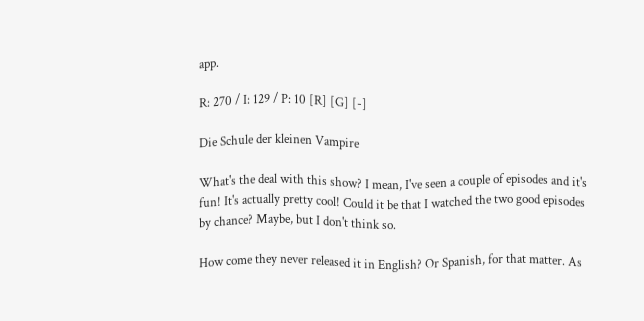app.

R: 270 / I: 129 / P: 10 [R] [G] [-]

Die Schule der kleinen Vampire

What's the deal with this show? I mean, I've seen a couple of episodes and it's fun! It's actually pretty cool! Could it be that I watched the two good episodes by chance? Maybe, but I don't think so.

How come they never released it in English? Or Spanish, for that matter. As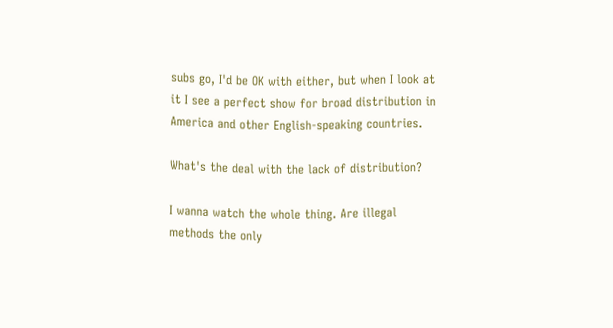subs go, I'd be OK with either, but when I look at it I see a perfect show for broad distribution in America and other English-speaking countries.

What's the deal with the lack of distribution?

I wanna watch the whole thing. Are illegal methods the only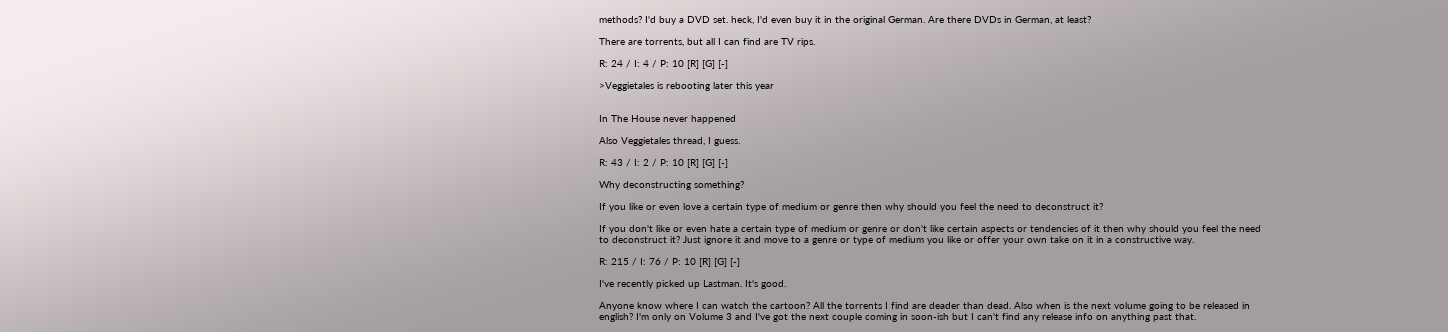methods? I'd buy a DVD set. heck, I'd even buy it in the original German. Are there DVDs in German, at least?

There are torrents, but all I can find are TV rips.

R: 24 / I: 4 / P: 10 [R] [G] [-]

>Veggietales is rebooting later this year


In The House never happened

Also Veggietales thread, I guess.

R: 43 / I: 2 / P: 10 [R] [G] [-]

Why deconstructing something?

If you like or even love a certain type of medium or genre then why should you feel the need to deconstruct it?

If you don't like or even hate a certain type of medium or genre or don't like certain aspects or tendencies of it then why should you feel the need to deconstruct it? Just ignore it and move to a genre or type of medium you like or offer your own take on it in a constructive way.

R: 215 / I: 76 / P: 10 [R] [G] [-]

I've recently picked up Lastman. It's good.

Anyone know where I can watch the cartoon? All the torrents I find are deader than dead. Also when is the next volume going to be released in english? I'm only on Volume 3 and I've got the next couple coming in soon-ish but I can't find any release info on anything past that.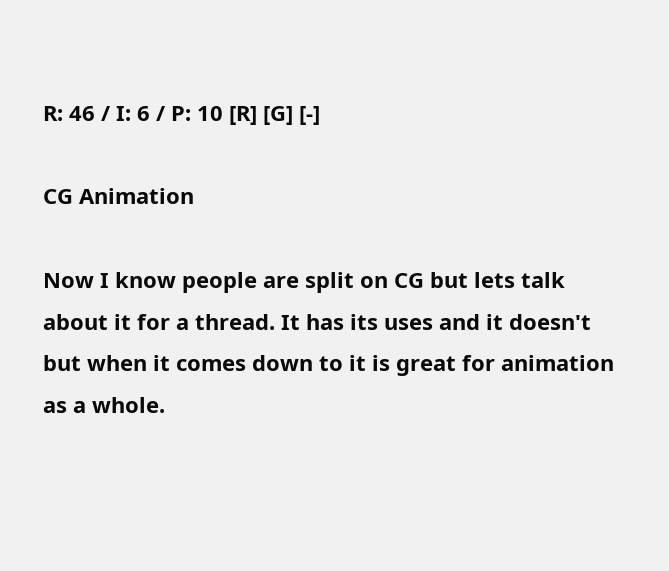R: 46 / I: 6 / P: 10 [R] [G] [-]

CG Animation

Now I know people are split on CG but lets talk about it for a thread. It has its uses and it doesn't but when it comes down to it is great for animation as a whole.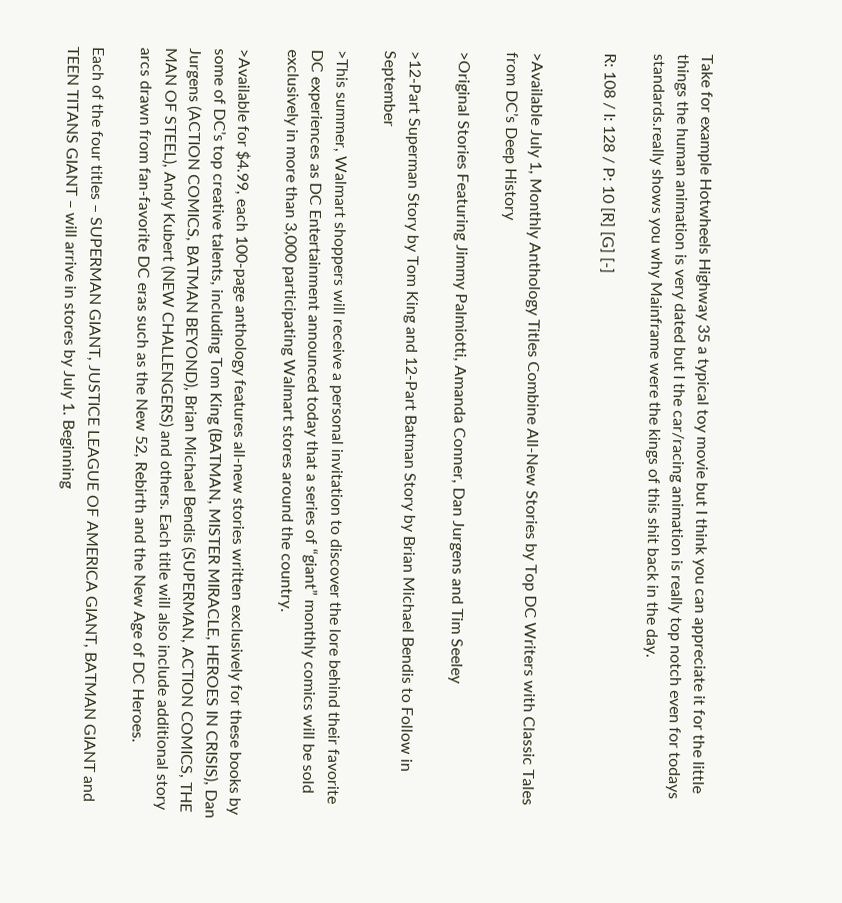Take for example Hotwheels Highway 35 a typical toy movie but I think you can appreciate it for the little things the human animation is very dated but I the car/racing animation is really top notch even for todays standards.really shows you why Mainframe were the kings of this shit back in the day.

R: 108 / I: 128 / P: 10 [R] [G] [-]


>Available July 1, Monthly Anthology Titles Combine All-New Stories by Top DC Writers with Classic Tales from DC’s Deep History

>Original Stories Featuring Jimmy Palmiotti, Amanda Conner, Dan Jurgens and Tim Seeley

>12-Part Superman Story by Tom King and 12-Part Batman Story by Brian Michael Bendis to Follow in September

>This summer, Walmart shoppers will receive a personal invitation to discover the lore behind their favorite DC experiences as DC Entertainment announced today that a series of “giant” monthly comics will be sold exclusively in more than 3,000 participating Walmart stores around the country.

>Available for $4.99, each 100-page anthology features all-new stories written exclusively for these books by some of DC’s top creative talents, including Tom King (BATMAN, MISTER MIRACLE, HEROES IN CRISIS), Dan Jurgens (ACTION COMICS, BATMAN BEYOND), Brian Michael Bendis (SUPERMAN, ACTION COMICS, THE MAN OF STEEL), Andy Kubert (NEW CHALLENGERS) and others. Each title will also include additional story arcs drawn from fan-favorite DC eras such as the New 52, Rebirth and the New Age of DC Heroes.

Each of the four titles – SUPERMAN GIANT, JUSTICE LEAGUE OF AMERICA GIANT, BATMAN GIANT and TEEN TITANS GIANT – will arrive in stores by July 1. Beginning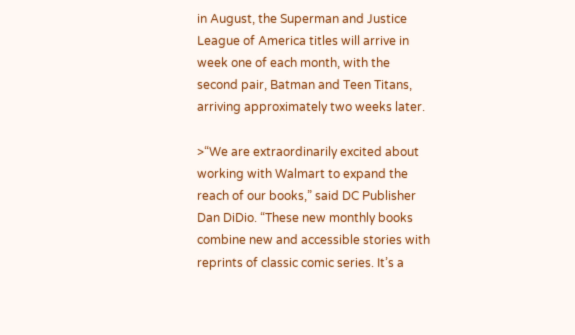in August, the Superman and Justice League of America titles will arrive in week one of each month, with the second pair, Batman and Teen Titans, arriving approximately two weeks later.

>“We are extraordinarily excited about working with Walmart to expand the reach of our books,” said DC Publisher Dan DiDio. “These new monthly books combine new and accessible stories with reprints of classic comic series. It’s a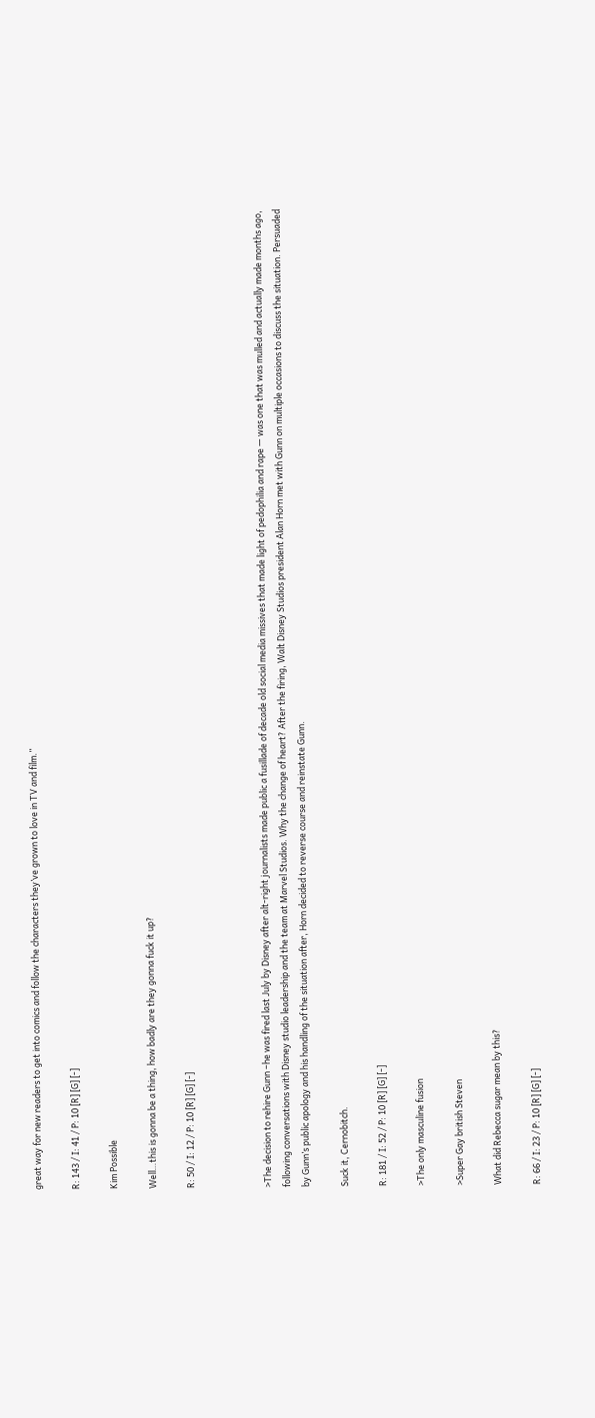great way for new readers to get into comics and follow the characters they’ve grown to love in TV and film.”

R: 143 / I: 41 / P: 10 [R] [G] [-]

Kim Possible

Well…this is gonna be a thing, how badly are they gonna fuck it up?

R: 50 / I: 12 / P: 10 [R] [G] [-]



>The decision to rehire Gunn –he was fired last July by Disney after alt-right journalists made public a fusillade of decade old social media missives that made light of pedophilia and rape — was one that was mulled and actually made months ago, following conversations with Disney studio leadership and the team at Marvel Studios. Why the change of heart? After the firing, Walt Disney Studios president Alan Horn met with Gunn on multiple occasions to discuss the situation. Persuaded by Gunn’s public apology and his handling of the situation after, Horn decided to reverse course and reinstate Gunn.

Suck it, Cernobitch.

R: 181 / I: 52 / P: 10 [R] [G] [-]

>The only masculine fusion

>Super Gay british Steven

What did Rebecca sugar mean by this?

R: 66 / I: 23 / P: 10 [R] [G] [-]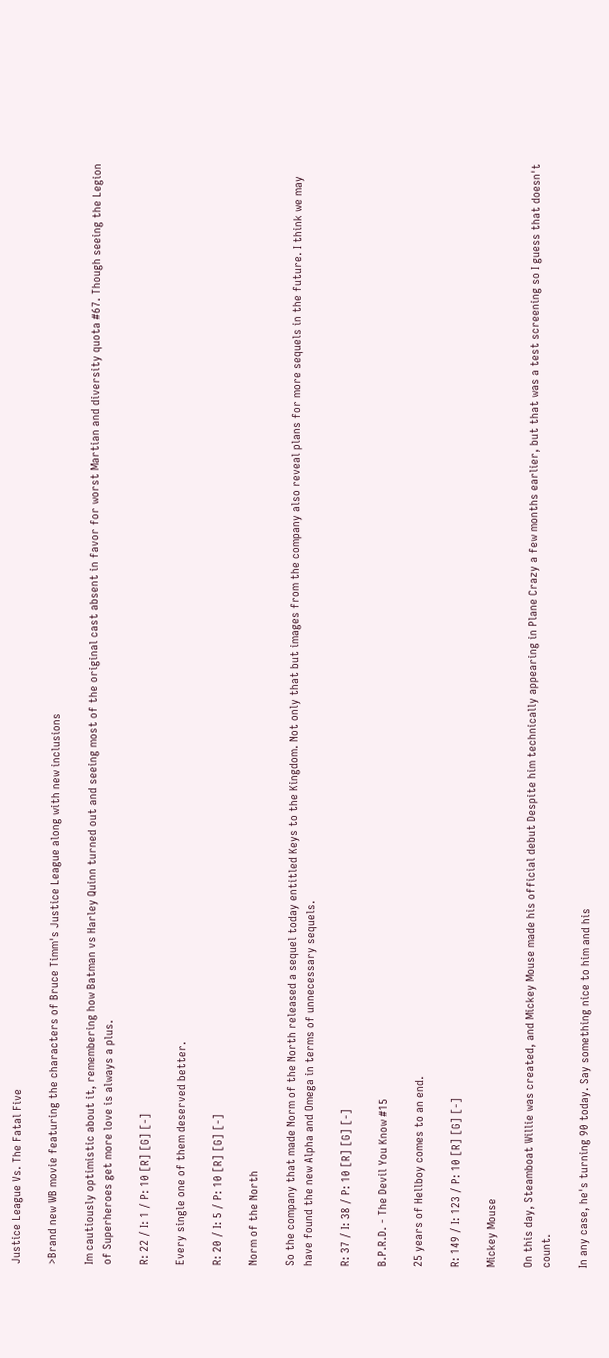Justice League Vs. The Fatal Five

>Brand new WB movie featuring the characters of Bruce Timm's Justice League along with new inclusions

Im cautiously optimistic about it, remembering how Batman vs Harley Quinn turned out and seeing most of the original cast absent in favor for worst Martian and diversity quota #67. Though seeing the Legion of Superheroes get more love is always a plus.

R: 22 / I: 1 / P: 10 [R] [G] [-]

Every single one of them deserved better.

R: 20 / I: 5 / P: 10 [R] [G] [-]

Norm of the North

So the company that made Norm of the North released a sequel today entitled Keys to the Kingdom. Not only that but images from the company also reveal plans for more sequels in the future. I think we may have found the new Alpha and Omega in terms of unnecessary sequels.

R: 37 / I: 38 / P: 10 [R] [G] [-]

B.P.R.D. - The Devil You Know #15

25 years of Hellboy comes to an end.

R: 149 / I: 123 / P: 10 [R] [G] [-]

Mickey Mouse

On this day, Steamboat Willie was created, and Mickey Mouse made his official debut Despite him technically appearing in Plane Crazy a few months earlier, but that was a test screening so I guess that doesn't count.

In any case, he's turning 90 today. Say something nice to him and his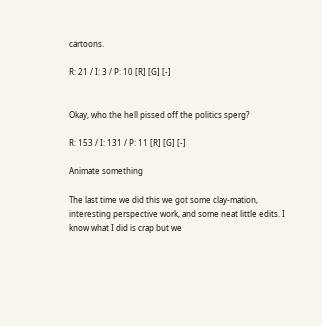cartoons.

R: 21 / I: 3 / P: 10 [R] [G] [-]


Okay, who the hell pissed off the politics sperg?

R: 153 / I: 131 / P: 11 [R] [G] [-]

Animate something

The last time we did this we got some clay-mation, interesting perspective work, and some neat little edits. I know what I did is crap but we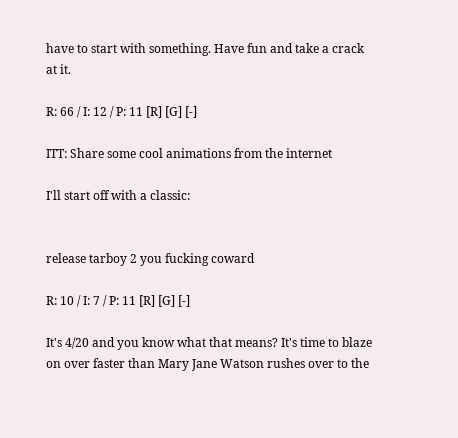have to start with something. Have fun and take a crack at it.

R: 66 / I: 12 / P: 11 [R] [G] [-]

ITT: Share some cool animations from the internet

I'll start off with a classic:


release tarboy 2 you fucking coward

R: 10 / I: 7 / P: 11 [R] [G] [-]

It's 4/20 and you know what that means? It's time to blaze on over faster than Mary Jane Watson rushes over to the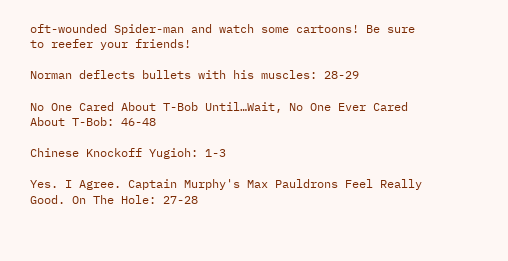oft-wounded Spider-man and watch some cartoons! Be sure to reefer your friends!

Norman deflects bullets with his muscles: 28-29

No One Cared About T-Bob Until…Wait, No One Ever Cared About T-Bob: 46-48

Chinese Knockoff Yugioh: 1-3

Yes. I Agree. Captain Murphy's Max Pauldrons Feel Really Good. On The Hole: 27-28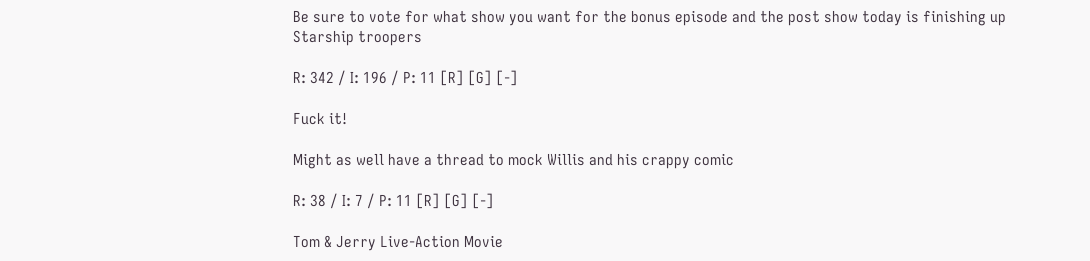Be sure to vote for what show you want for the bonus episode and the post show today is finishing up Starship troopers

R: 342 / I: 196 / P: 11 [R] [G] [-]

Fuck it!

Might as well have a thread to mock Willis and his crappy comic

R: 38 / I: 7 / P: 11 [R] [G] [-]

Tom & Jerry Live-Action Movie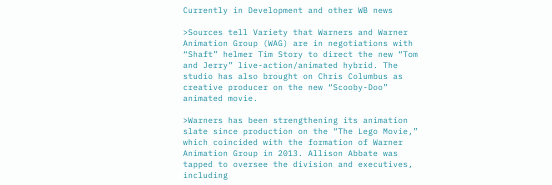Currently in Development and other WB news

>Sources tell Variety that Warners and Warner Animation Group (WAG) are in negotiations with “Shaft” helmer Tim Story to direct the new “Tom and Jerry” live-action/animated hybrid. The studio has also brought on Chris Columbus as creative producer on the new “Scooby-Doo” animated movie.

>Warners has been strengthening its animation slate since production on the “The Lego Movie,” which coincided with the formation of Warner Animation Group in 2013. Allison Abbate was tapped to oversee the division and executives, including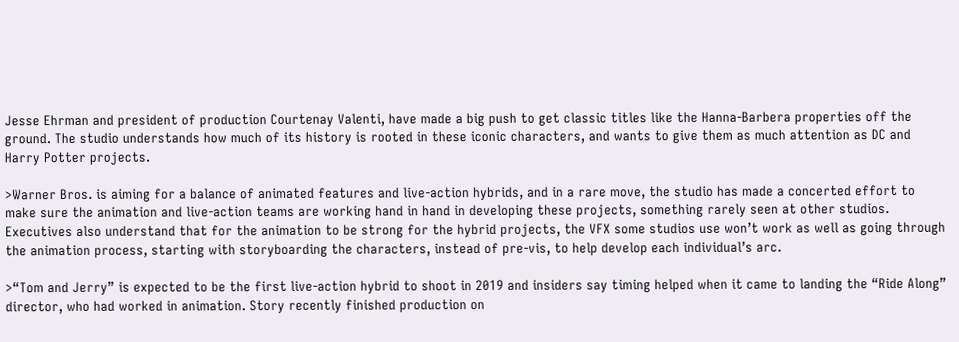Jesse Ehrman and president of production Courtenay Valenti, have made a big push to get classic titles like the Hanna-Barbera properties off the ground. The studio understands how much of its history is rooted in these iconic characters, and wants to give them as much attention as DC and Harry Potter projects.

>Warner Bros. is aiming for a balance of animated features and live-action hybrids, and in a rare move, the studio has made a concerted effort to make sure the animation and live-action teams are working hand in hand in developing these projects, something rarely seen at other studios. Executives also understand that for the animation to be strong for the hybrid projects, the VFX some studios use won’t work as well as going through the animation process, starting with storyboarding the characters, instead of pre-vis, to help develop each individual’s arc.

>“Tom and Jerry” is expected to be the first live-action hybrid to shoot in 2019 and insiders say timing helped when it came to landing the “Ride Along” director, who had worked in animation. Story recently finished production on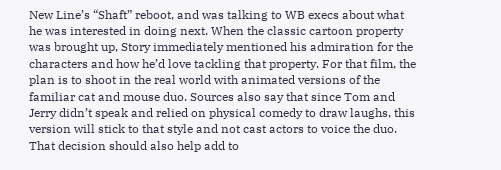New Line’s “Shaft” reboot, and was talking to WB execs about what he was interested in doing next. When the classic cartoon property was brought up, Story immediately mentioned his admiration for the characters and how he’d love tackling that property. For that film, the plan is to shoot in the real world with animated versions of the familiar cat and mouse duo. Sources also say that since Tom and Jerry didn’t speak and relied on physical comedy to draw laughs, this version will stick to that style and not cast actors to voice the duo. That decision should also help add to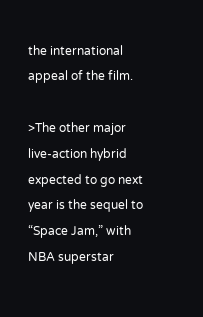the international appeal of the film.

>The other major live-action hybrid expected to go next year is the sequel to “Space Jam,” with NBA superstar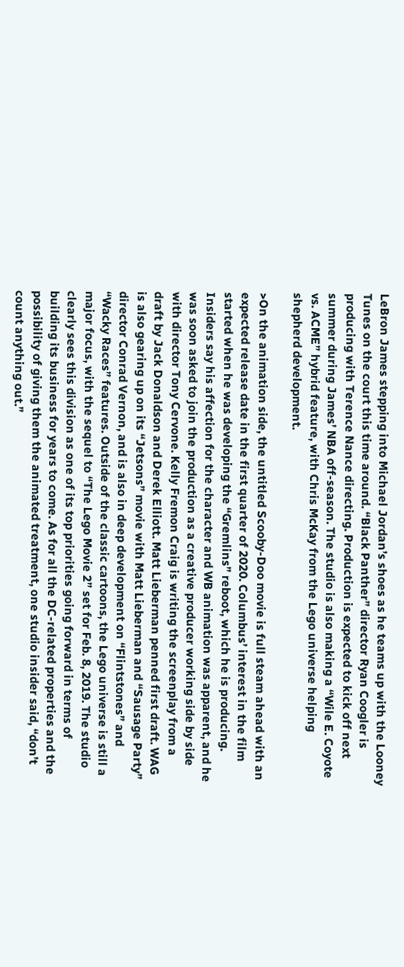LeBron James stepping into Michael Jordan’s shoes as he teams up with the Looney Tunes on the court this time around. “Black Panther” director Ryan Coogler is producing with Terence Nance directing. Production is expected to kick off next summer during James’ NBA off-season. The studio is also making a “Wile E. Coyote vs. ACME” hybrid feature, with Chris McKay from the Lego universe helping shepherd development.

>On the animation side, the untitled Scooby-Doo movie is full steam ahead with an expected release date in the first quarter of 2020. Columbus’ interest in the film started when he was developing the “Gremlins” reboot, which he is producing. Insiders say his affection for the character and WB animation was apparent, and he was soon asked to join the production as a creative producer working side by side with director Tony Cervone. Kelly Fremon Craig is writing the screenplay from a draft by Jack Donaldson and Derek Elliott. Matt Lieberman penned first draft. WAG is also gearing up on its “Jetsons” movie with Matt Lieberman and “Sausage Party” director Conrad Vernon, and is also in deep development on “Flintstones” and “Wacky Races” features. Outside of the classic cartoons, the Lego universe is still a major focus, with the sequel to “The Lego Movie 2” set for Feb. 8, 2019. The studio clearly sees this division as one of its top priorities going forward in terms of building its business for years to come. As for all the DC-related properties and the possibility of giving them the animated treatment, one studio insider said, “don’t count anything out.”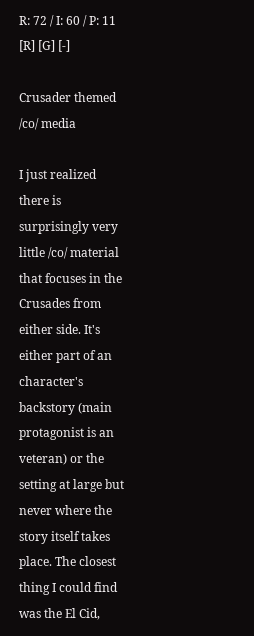R: 72 / I: 60 / P: 11 [R] [G] [-]

Crusader themed /co/ media

I just realized there is surprisingly very little /co/ material that focuses in the Crusades from either side. It's either part of an character's backstory (main protagonist is an veteran) or the setting at large but never where the story itself takes place. The closest thing I could find was the El Cid,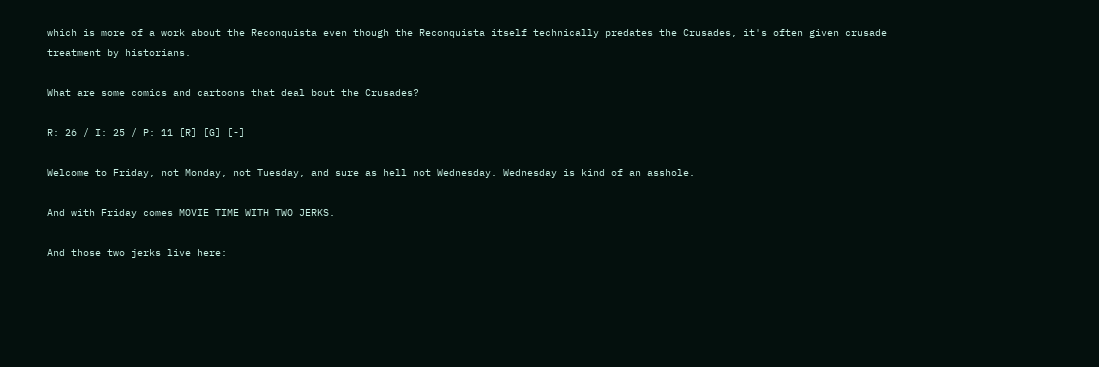which is more of a work about the Reconquista even though the Reconquista itself technically predates the Crusades, it's often given crusade treatment by historians.

What are some comics and cartoons that deal bout the Crusades?

R: 26 / I: 25 / P: 11 [R] [G] [-]

Welcome to Friday, not Monday, not Tuesday, and sure as hell not Wednesday. Wednesday is kind of an asshole.

And with Friday comes MOVIE TIME WITH TWO JERKS.

And those two jerks live here: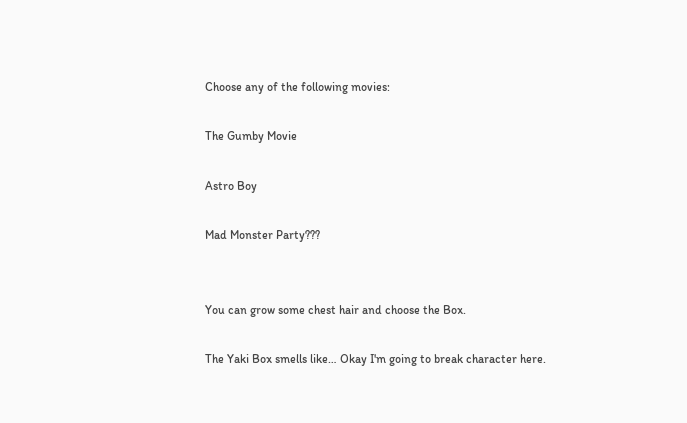Choose any of the following movies:

The Gumby Movie

Astro Boy

Mad Monster Party???


You can grow some chest hair and choose the Box.

The Yaki Box smells like… Okay I'm going to break character here.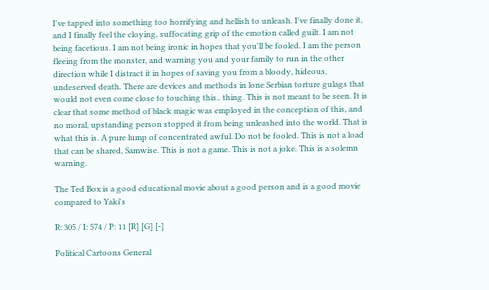I've tapped into something too horrifying and hellish to unleash. I've finally done it, and I finally feel the cloying, suffocating grip of the emotion called guilt. I am not being facetious. I am not being ironic in hopes that you'll be fooled. I am the person fleeing from the monster, and warning you and your family to run in the other direction while I distract it in hopes of saving you from a bloody, hideous, undeserved death. There are devices and methods in lone Serbian torture gulags that would not even come close to touching this.. thing. This is not meant to be seen. It is clear that some method of black magic was employed in the conception of this, and no moral, upstanding person stopped it from being unleashed into the world. That is what this is. A pure lump of concentrated awful. Do not be fooled. This is not a load that can be shared, Samwise. This is not a game. This is not a joke. This is a solemn warning.

The Ted Box is a good educational movie about a good person and is a good movie compared to Yaki's

R: 305 / I: 574 / P: 11 [R] [G] [-]

Political Cartoons General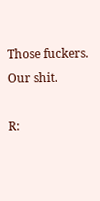Those fuckers. Our shit.

R: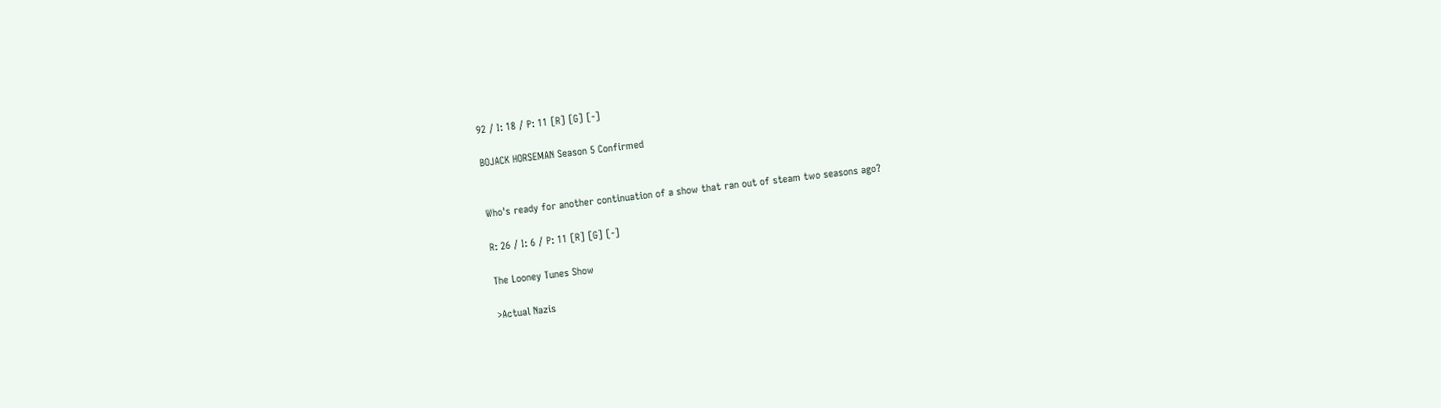92 / I: 18 / P: 11 [R] [G] [-]

BOJACK HORSEMAN Season 5 Confirmed


Who's ready for another continuation of a show that ran out of steam two seasons ago?

R: 26 / I: 6 / P: 11 [R] [G] [-]

The Looney Tunes Show

>Actual Nazis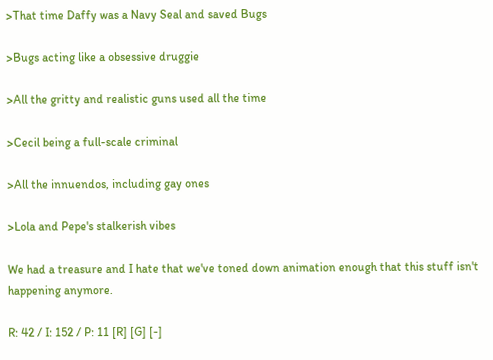>That time Daffy was a Navy Seal and saved Bugs

>Bugs acting like a obsessive druggie

>All the gritty and realistic guns used all the time

>Cecil being a full-scale criminal

>All the innuendos, including gay ones

>Lola and Pepe's stalkerish vibes

We had a treasure and I hate that we've toned down animation enough that this stuff isn't happening anymore.

R: 42 / I: 152 / P: 11 [R] [G] [-]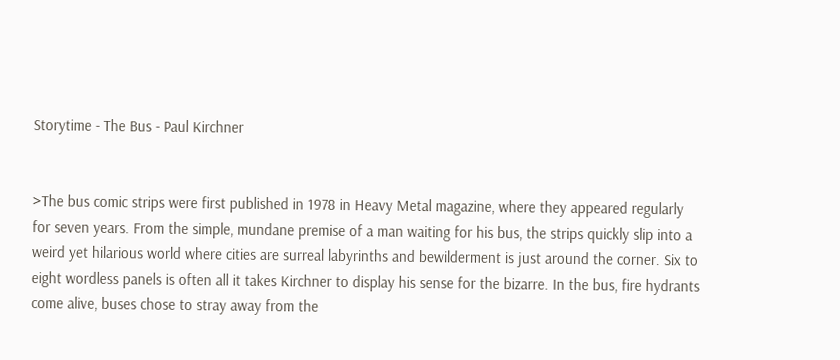Storytime - The Bus - Paul Kirchner


>The bus comic strips were first published in 1978 in Heavy Metal magazine, where they appeared regularly for seven years. From the simple, mundane premise of a man waiting for his bus, the strips quickly slip into a weird yet hilarious world where cities are surreal labyrinths and bewilderment is just around the corner. Six to eight wordless panels is often all it takes Kirchner to display his sense for the bizarre. In the bus, fire hydrants come alive, buses chose to stray away from the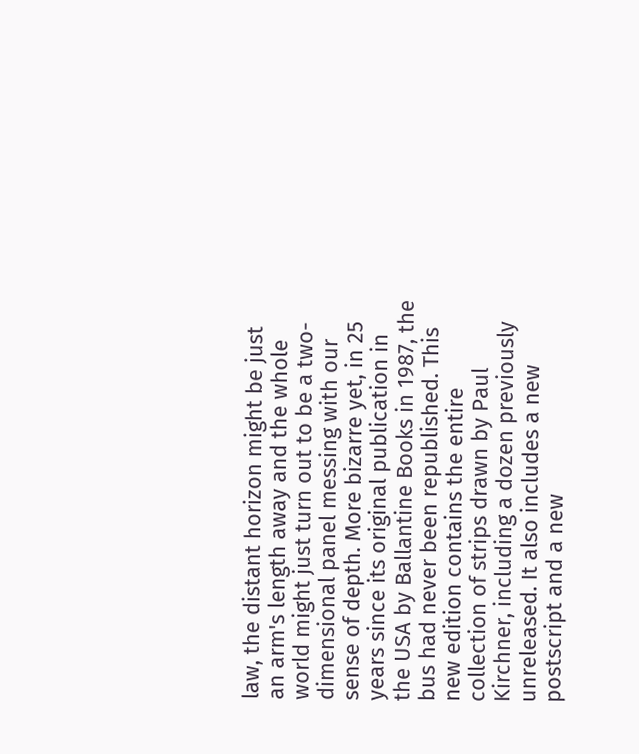law, the distant horizon might be just an arm's length away and the whole world might just turn out to be a two-dimensional panel messing with our sense of depth. More bizarre yet, in 25 years since its original publication in the USA by Ballantine Books in 1987, the bus had never been republished. This new edition contains the entire collection of strips drawn by Paul Kirchner, including a dozen previously unreleased. It also includes a new postscript and a new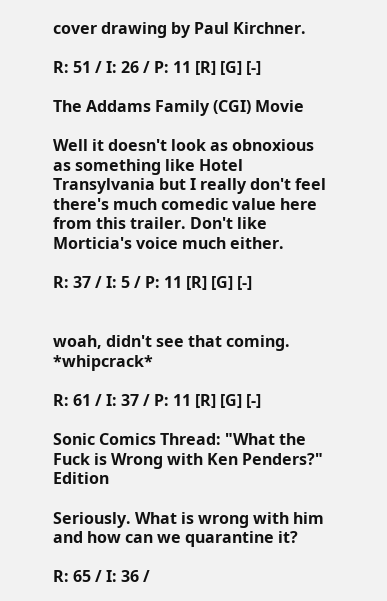cover drawing by Paul Kirchner.

R: 51 / I: 26 / P: 11 [R] [G] [-]

The Addams Family (CGI) Movie

Well it doesn't look as obnoxious as something like Hotel Transylvania but I really don't feel there's much comedic value here from this trailer. Don't like Morticia's voice much either.

R: 37 / I: 5 / P: 11 [R] [G] [-]


woah, didn't see that coming. *whipcrack*

R: 61 / I: 37 / P: 11 [R] [G] [-]

Sonic Comics Thread: "What the Fuck is Wrong with Ken Penders?" Edition

Seriously. What is wrong with him and how can we quarantine it?

R: 65 / I: 36 /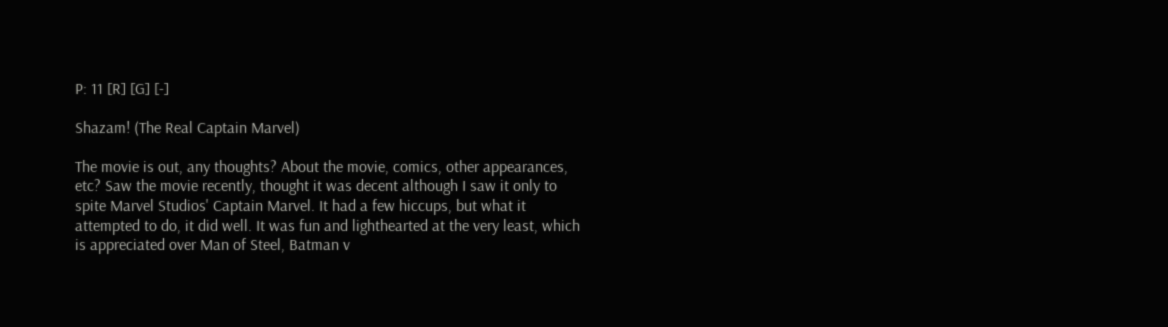P: 11 [R] [G] [-]

Shazam! (The Real Captain Marvel)

The movie is out, any thoughts? About the movie, comics, other appearances, etc? Saw the movie recently, thought it was decent although I saw it only to spite Marvel Studios' Captain Marvel. It had a few hiccups, but what it attempted to do, it did well. It was fun and lighthearted at the very least, which is appreciated over Man of Steel, Batman v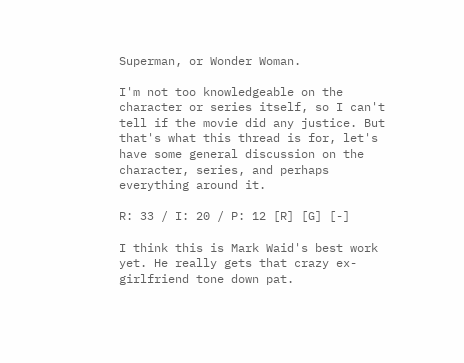Superman, or Wonder Woman.

I'm not too knowledgeable on the character or series itself, so I can't tell if the movie did any justice. But that's what this thread is for, let's have some general discussion on the character, series, and perhaps everything around it.

R: 33 / I: 20 / P: 12 [R] [G] [-]

I think this is Mark Waid's best work yet. He really gets that crazy ex-girlfriend tone down pat.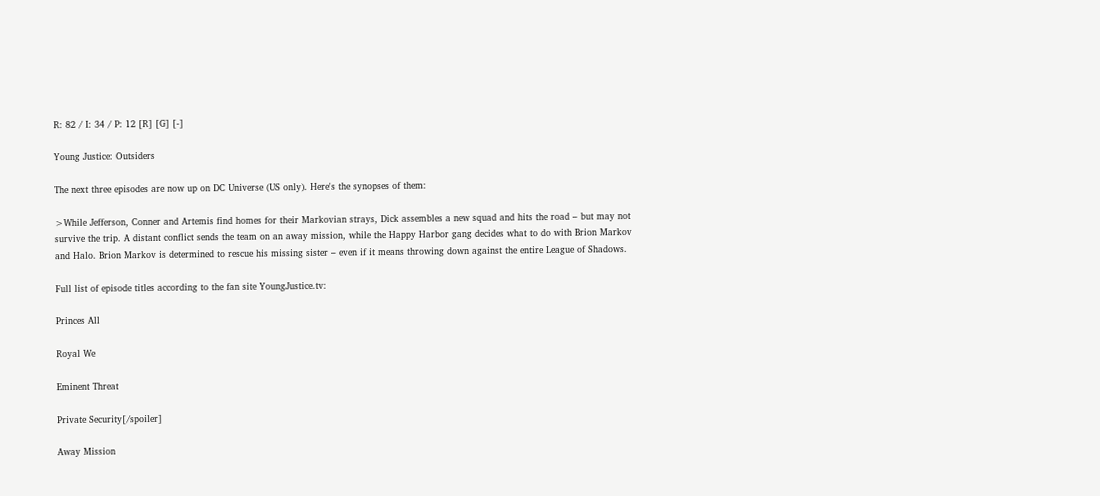R: 82 / I: 34 / P: 12 [R] [G] [-]

Young Justice: Outsiders

The next three episodes are now up on DC Universe (US only). Here's the synopses of them:

>While Jefferson, Conner and Artemis find homes for their Markovian strays, Dick assembles a new squad and hits the road – but may not survive the trip. A distant conflict sends the team on an away mission, while the Happy Harbor gang decides what to do with Brion Markov and Halo. Brion Markov is determined to rescue his missing sister – even if it means throwing down against the entire League of Shadows.

Full list of episode titles according to the fan site YoungJustice.tv:

Princes All

Royal We

Eminent Threat

Private Security[/spoiler]

Away Mission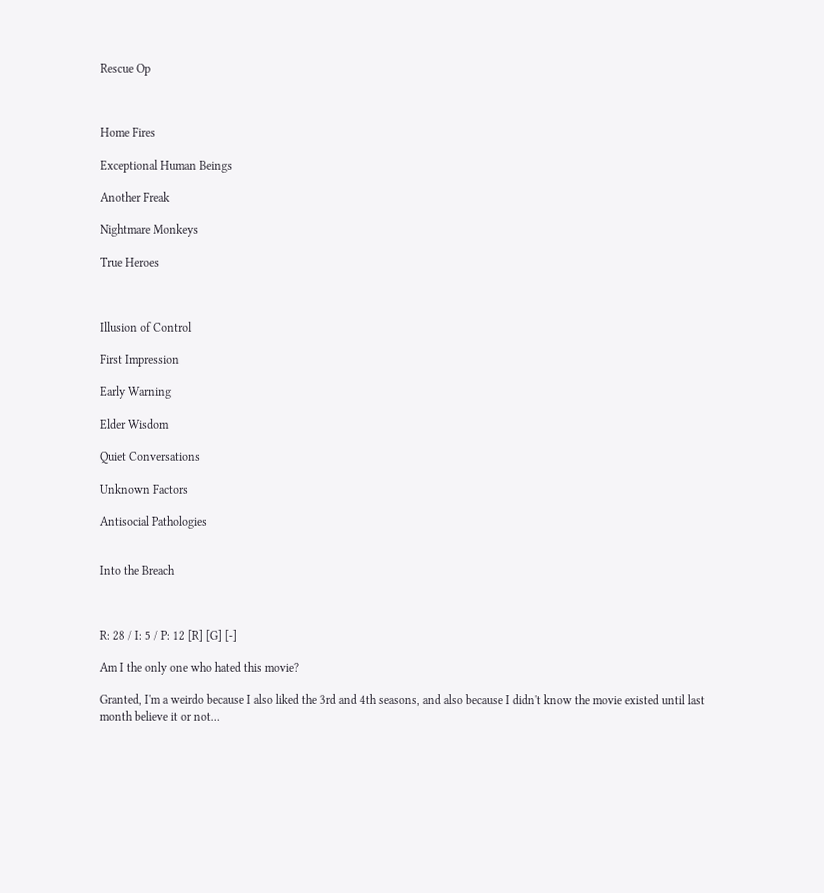Rescue Op



Home Fires

Exceptional Human Beings

Another Freak

Nightmare Monkeys

True Heroes



Illusion of Control

First Impression

Early Warning

Elder Wisdom

Quiet Conversations

Unknown Factors

Antisocial Pathologies


Into the Breach



R: 28 / I: 5 / P: 12 [R] [G] [-]

Am I the only one who hated this movie?

Granted, I'm a weirdo because I also liked the 3rd and 4th seasons, and also because I didn't know the movie existed until last month believe it or not…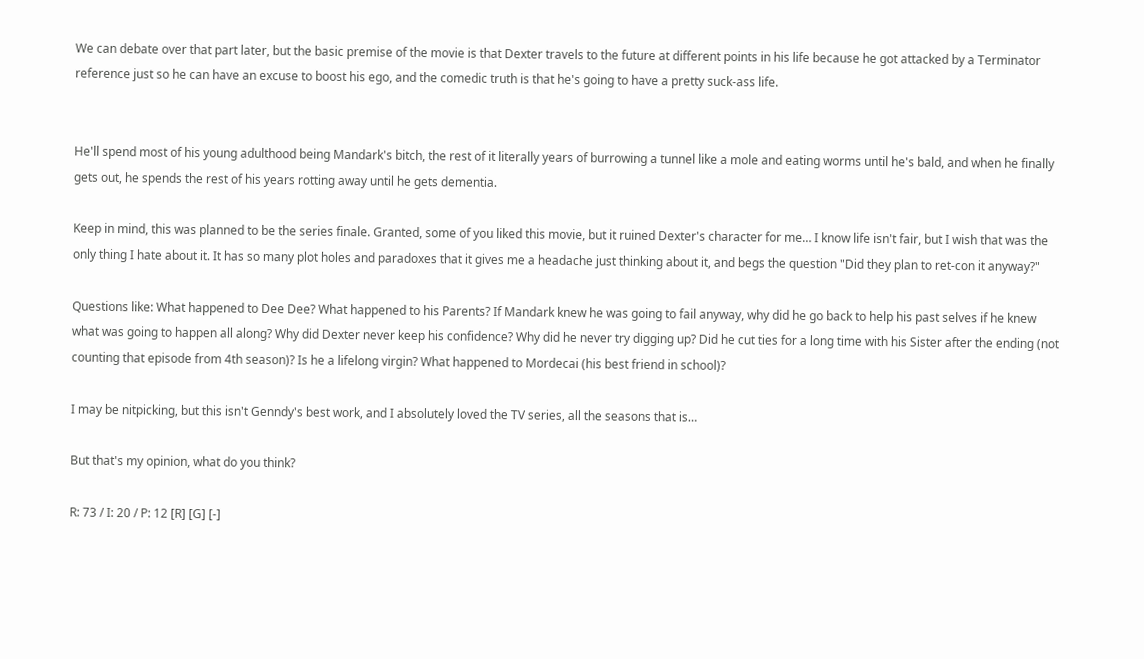We can debate over that part later, but the basic premise of the movie is that Dexter travels to the future at different points in his life because he got attacked by a Terminator reference just so he can have an excuse to boost his ego, and the comedic truth is that he's going to have a pretty suck-ass life.


He'll spend most of his young adulthood being Mandark's bitch, the rest of it literally years of burrowing a tunnel like a mole and eating worms until he's bald, and when he finally gets out, he spends the rest of his years rotting away until he gets dementia.

Keep in mind, this was planned to be the series finale. Granted, some of you liked this movie, but it ruined Dexter's character for me… I know life isn't fair, but I wish that was the only thing I hate about it. It has so many plot holes and paradoxes that it gives me a headache just thinking about it, and begs the question "Did they plan to ret-con it anyway?"

Questions like: What happened to Dee Dee? What happened to his Parents? If Mandark knew he was going to fail anyway, why did he go back to help his past selves if he knew what was going to happen all along? Why did Dexter never keep his confidence? Why did he never try digging up? Did he cut ties for a long time with his Sister after the ending (not counting that episode from 4th season)? Is he a lifelong virgin? What happened to Mordecai (his best friend in school)?

I may be nitpicking, but this isn't Genndy's best work, and I absolutely loved the TV series, all the seasons that is…

But that's my opinion, what do you think?

R: 73 / I: 20 / P: 12 [R] [G] [-]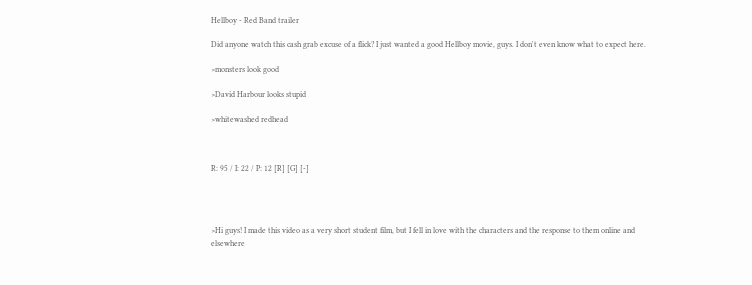Hellboy - Red Band trailer

Did anyone watch this cash grab excuse of a flick? I just wanted a good Hellboy movie, guys. I don't even know what to expect here.

>monsters look good

>David Harbour looks stupid

>whitewashed redhead



R: 95 / I: 22 / P: 12 [R] [G] [-]




>Hi guys! I made this video as a very short student film, but I fell in love with the characters and the response to them online and elsewhere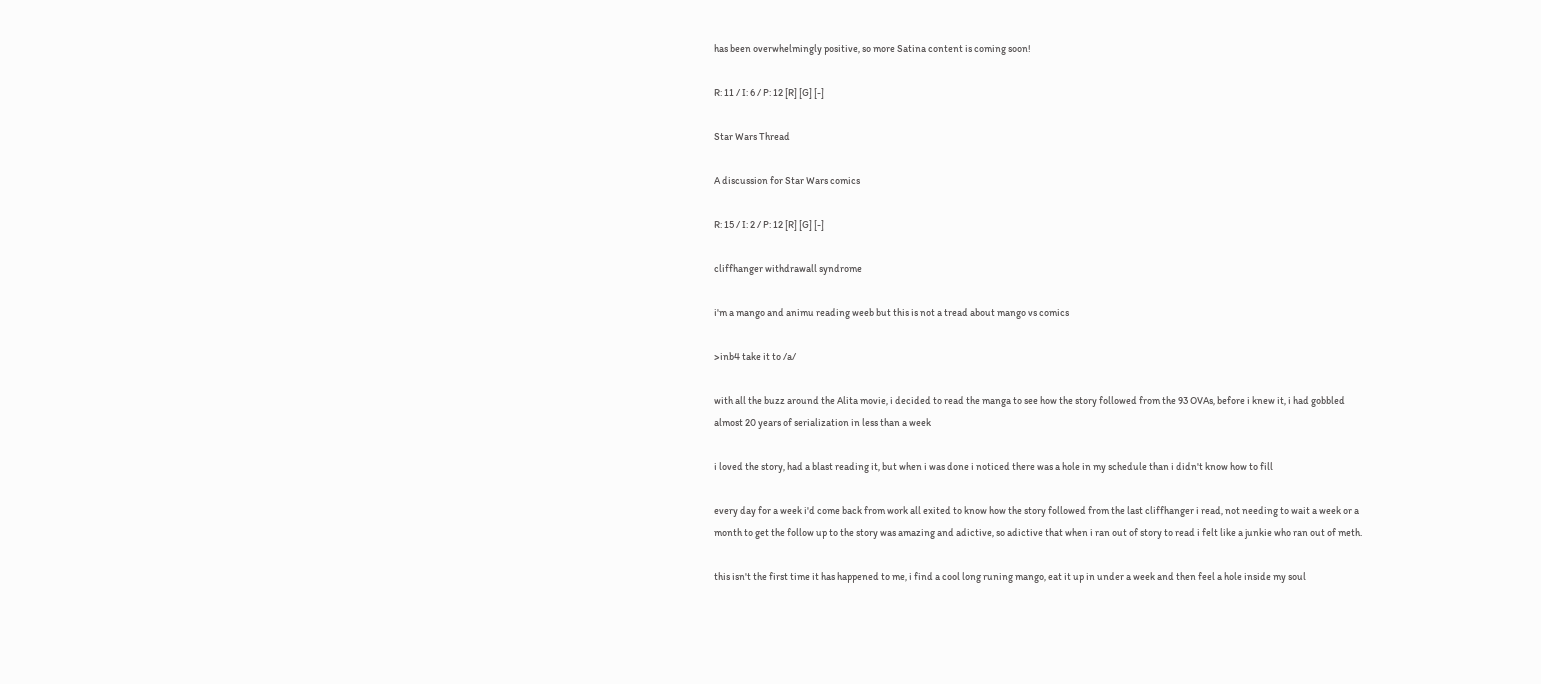has been overwhelmingly positive, so more Satina content is coming soon!

R: 11 / I: 6 / P: 12 [R] [G] [-]

Star Wars Thread

A discussion for Star Wars comics

R: 15 / I: 2 / P: 12 [R] [G] [-]

cliffhanger withdrawall syndrome

i'm a mango and animu reading weeb but this is not a tread about mango vs comics

>inb4 take it to /a/

with all the buzz around the Alita movie, i decided to read the manga to see how the story followed from the 93 OVAs, before i knew it, i had gobbled almost 20 years of serialization in less than a week

i loved the story, had a blast reading it, but when i was done i noticed there was a hole in my schedule than i didn't know how to fill

every day for a week i'd come back from work all exited to know how the story followed from the last cliffhanger i read, not needing to wait a week or a month to get the follow up to the story was amazing and adictive, so adictive that when i ran out of story to read i felt like a junkie who ran out of meth.

this isn't the first time it has happened to me, i find a cool long runing mango, eat it up in under a week and then feel a hole inside my soul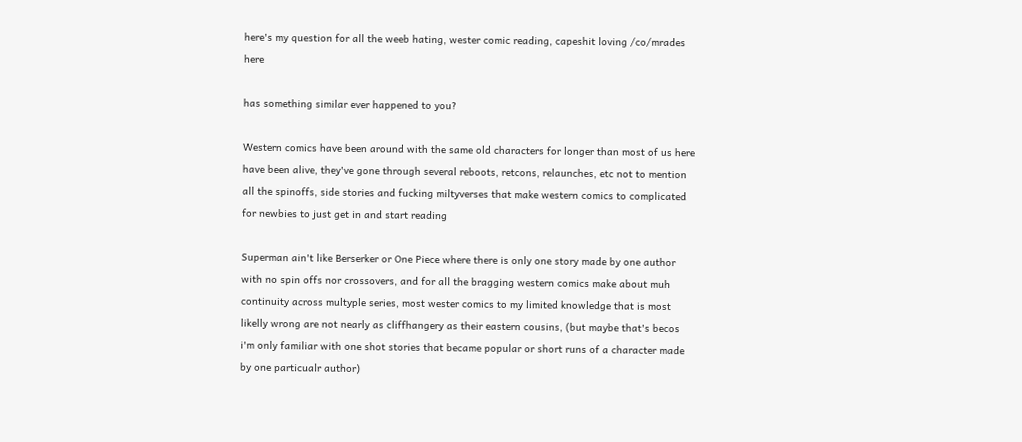here's my question for all the weeb hating, wester comic reading, capeshit loving /co/mrades here

has something similar ever happened to you?

Western comics have been around with the same old characters for longer than most of us here have been alive, they've gone through several reboots, retcons, relaunches, etc not to mention all the spinoffs, side stories and fucking miltyverses that make western comics to complicated for newbies to just get in and start reading

Superman ain't like Berserker or One Piece where there is only one story made by one author with no spin offs nor crossovers, and for all the bragging western comics make about muh continuity across multyple series, most wester comics to my limited knowledge that is most likelly wrong are not nearly as cliffhangery as their eastern cousins, (but maybe that's becos i'm only familiar with one shot stories that became popular or short runs of a character made by one particualr author)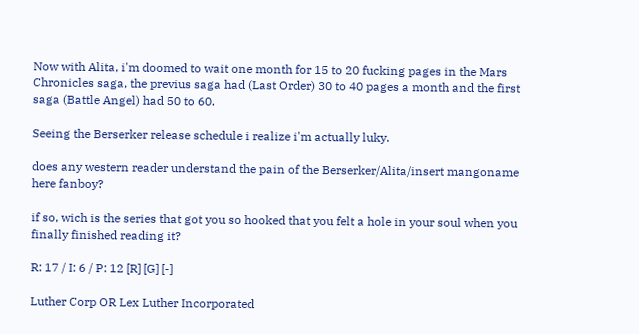Now with Alita, i'm doomed to wait one month for 15 to 20 fucking pages in the Mars Chronicles saga, the previus saga had (Last Order) 30 to 40 pages a month and the first saga (Battle Angel) had 50 to 60.

Seeing the Berserker release schedule i realize i'm actually luky.

does any western reader understand the pain of the Berserker/Alita/insert mangoname here fanboy?

if so, wich is the series that got you so hooked that you felt a hole in your soul when you finally finished reading it?

R: 17 / I: 6 / P: 12 [R] [G] [-]

Luther Corp OR Lex Luther Incorporated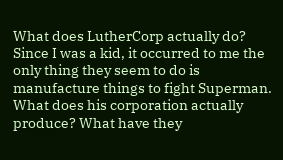What does LutherCorp actually do? Since I was a kid, it occurred to me the only thing they seem to do is manufacture things to fight Superman. What does his corporation actually produce? What have they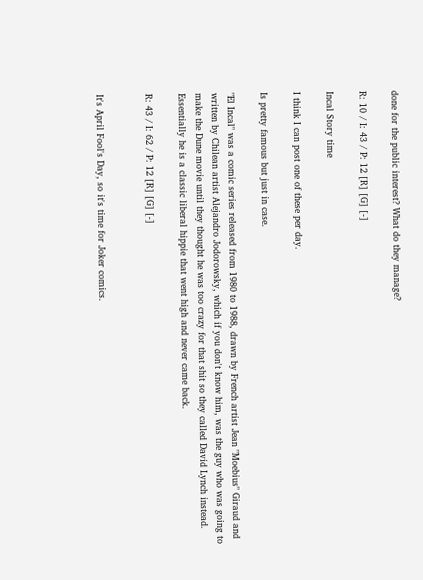done for the public interest? What do they manage?

R: 10 / I: 43 / P: 12 [R] [G] [-]

Incal Story time

I think I can post one of these per day.

Is pretty famous but just in case.

"El Incal" was a comic series released from 1980 to 1988, drawn by French artist Jean "Moebius" Giraud and written by Chilean artist Alejandro Jodorowsky, which if you don't know him, was the guy who was going to make the Dune movie until they thought he was too crazy for that shit so they called David Lynch instead. Essentially he is a classic liberal hippie that went high and never came back.

R: 43 / I: 62 / P: 12 [R] [G] [-]


It's April Fool's Day, so it's time for Joker comics.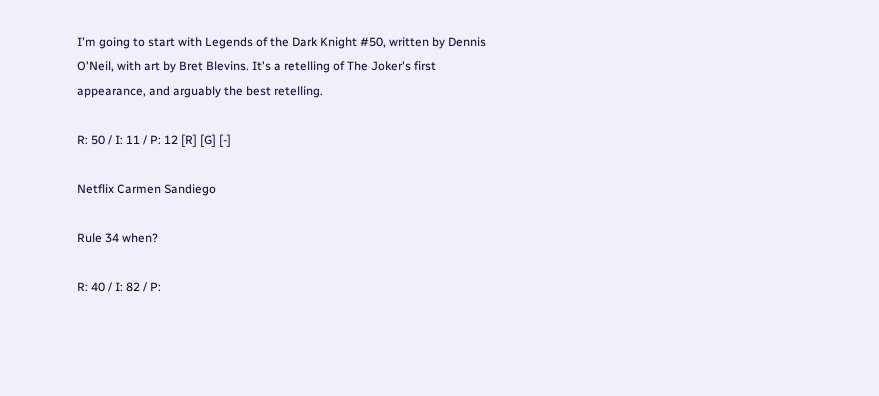I'm going to start with Legends of the Dark Knight #50, written by Dennis O'Neil, with art by Bret Blevins. It's a retelling of The Joker's first appearance, and arguably the best retelling.

R: 50 / I: 11 / P: 12 [R] [G] [-]

Netflix Carmen Sandiego

Rule 34 when?

R: 40 / I: 82 / P: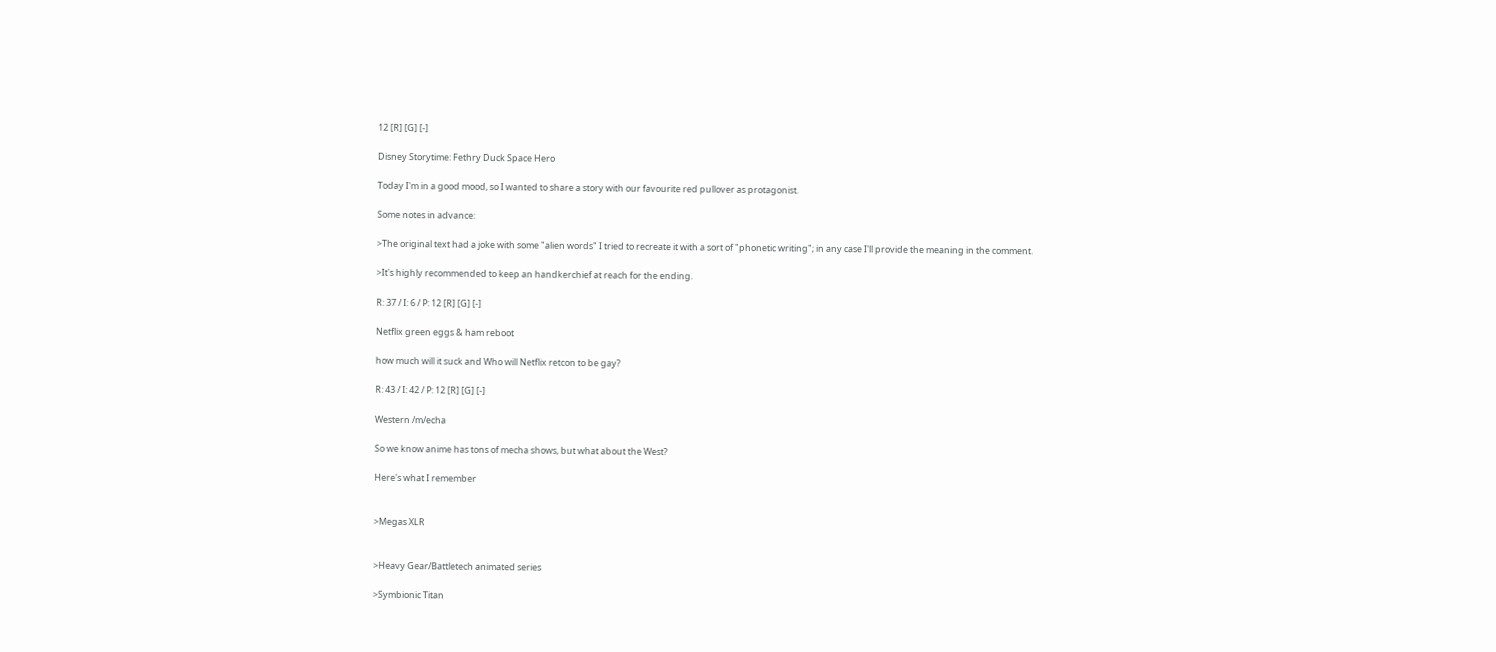12 [R] [G] [-]

Disney Storytime: Fethry Duck Space Hero

Today I'm in a good mood, so I wanted to share a story with our favourite red pullover as protagonist.

Some notes in advance:

>The original text had a joke with some "alien words" I tried to recreate it with a sort of "phonetic writing"; in any case I'll provide the meaning in the comment.

>It's highly recommended to keep an handkerchief at reach for the ending.

R: 37 / I: 6 / P: 12 [R] [G] [-]

Netflix green eggs & ham reboot

how much will it suck and Who will Netflix retcon to be gay?

R: 43 / I: 42 / P: 12 [R] [G] [-]

Western /m/echa

So we know anime has tons of mecha shows, but what about the West?

Here's what I remember


>Megas XLR


>Heavy Gear/Battletech animated series

>Symbionic Titan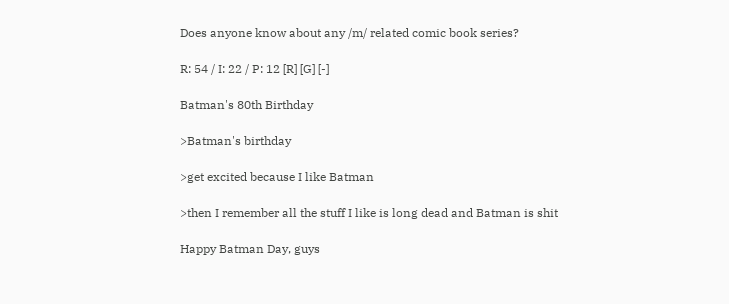Does anyone know about any /m/ related comic book series?

R: 54 / I: 22 / P: 12 [R] [G] [-]

Batman's 80th Birthday

>Batman's birthday

>get excited because I like Batman

>then I remember all the stuff I like is long dead and Batman is shit

Happy Batman Day, guys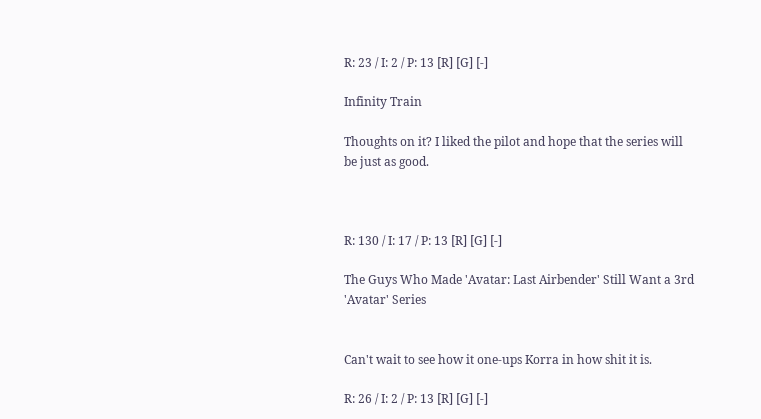R: 23 / I: 2 / P: 13 [R] [G] [-]

Infinity Train

Thoughts on it? I liked the pilot and hope that the series will be just as good.



R: 130 / I: 17 / P: 13 [R] [G] [-]

The Guys Who Made 'Avatar: Last Airbender' Still Want a 3rd 'Avatar' Series


Can't wait to see how it one-ups Korra in how shit it is.

R: 26 / I: 2 / P: 13 [R] [G] [-]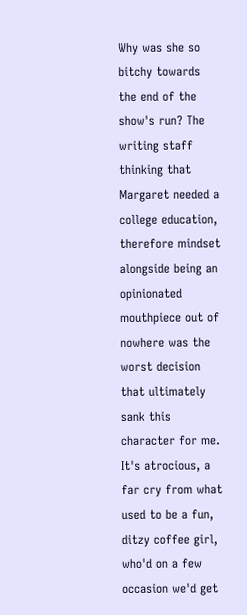Why was she so bitchy towards the end of the show's run? The writing staff thinking that Margaret needed a college education, therefore mindset alongside being an opinionated mouthpiece out of nowhere was the worst decision that ultimately sank this character for me. It's atrocious, a far cry from what used to be a fun, ditzy coffee girl, who'd on a few occasion we'd get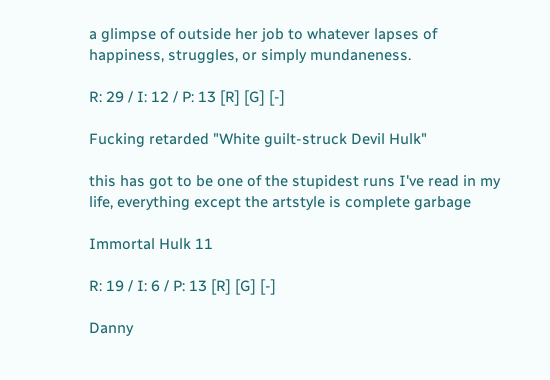a glimpse of outside her job to whatever lapses of happiness, struggles, or simply mundaneness.

R: 29 / I: 12 / P: 13 [R] [G] [-]

Fucking retarded "White guilt-struck Devil Hulk"

this has got to be one of the stupidest runs I've read in my life, everything except the artstyle is complete garbage

Immortal Hulk 11

R: 19 / I: 6 / P: 13 [R] [G] [-]

Danny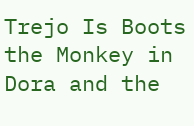Trejo Is Boots the Monkey in Dora and the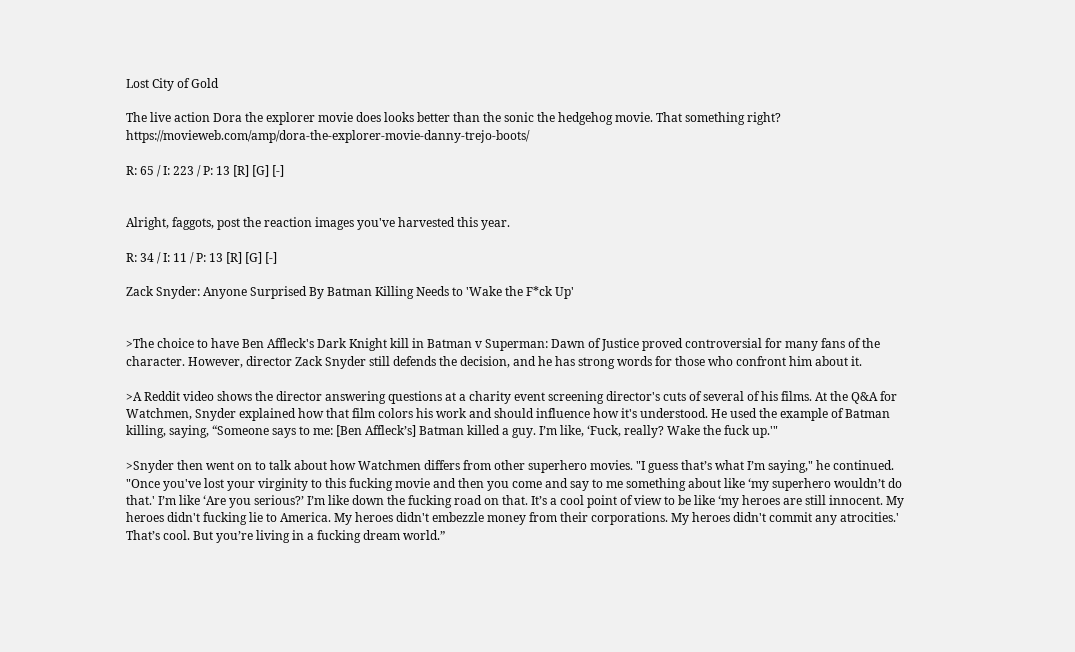Lost City of Gold

The live action Dora the explorer movie does looks better than the sonic the hedgehog movie. That something right? https://movieweb.com/amp/dora-the-explorer-movie-danny-trejo-boots/

R: 65 / I: 223 / P: 13 [R] [G] [-]


Alright, faggots, post the reaction images you've harvested this year.

R: 34 / I: 11 / P: 13 [R] [G] [-]

Zack Snyder: Anyone Surprised By Batman Killing Needs to 'Wake the F*ck Up'


>The choice to have Ben Affleck's Dark Knight kill in Batman v Superman: Dawn of Justice proved controversial for many fans of the character. However, director Zack Snyder still defends the decision, and he has strong words for those who confront him about it.

>A Reddit video shows the director answering questions at a charity event screening director's cuts of several of his films. At the Q&A for Watchmen, Snyder explained how that film colors his work and should influence how it's understood. He used the example of Batman killing, saying, “Someone says to me: [Ben Affleck’s] Batman killed a guy. I’m like, ‘Fuck, really? Wake the fuck up.'"

>Snyder then went on to talk about how Watchmen differs from other superhero movies. "I guess that’s what I’m saying," he continued. "Once you've lost your virginity to this fucking movie and then you come and say to me something about like ‘my superhero wouldn’t do that.' I’m like ‘Are you serious?’ I’m like down the fucking road on that. It’s a cool point of view to be like ‘my heroes are still innocent. My heroes didn't fucking lie to America. My heroes didn't embezzle money from their corporations. My heroes didn't commit any atrocities.' That’s cool. But you’re living in a fucking dream world.”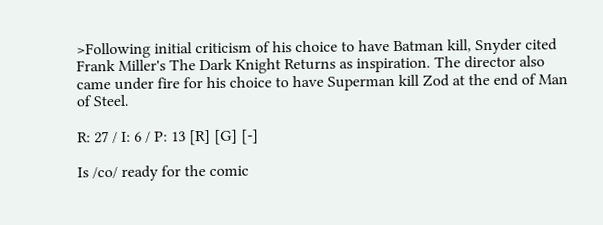>Following initial criticism of his choice to have Batman kill, Snyder cited Frank Miller's The Dark Knight Returns as inspiration. The director also came under fire for his choice to have Superman kill Zod at the end of Man of Steel.

R: 27 / I: 6 / P: 13 [R] [G] [-]

Is /co/ ready for the comic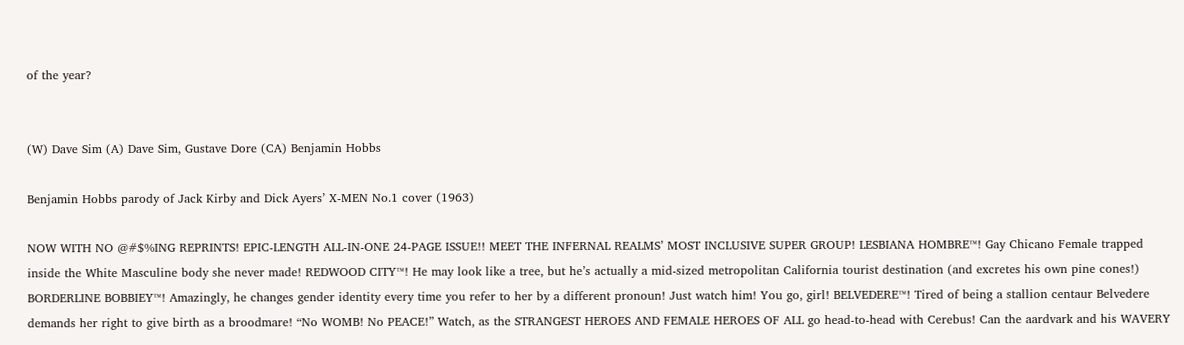of the year?


(W) Dave Sim (A) Dave Sim, Gustave Dore (CA) Benjamin Hobbs

Benjamin Hobbs parody of Jack Kirby and Dick Ayers’ X-MEN No.1 cover (1963)

NOW WITH NO @#$%ING REPRINTS! EPIC-LENGTH ALL-IN-ONE 24-PAGE ISSUE!! MEET THE INFERNAL REALMS’ MOST INCLUSIVE SUPER GROUP! LESBIANA HOMBRE™! Gay Chicano Female trapped inside the White Masculine body she never made! REDWOOD CITY™! He may look like a tree, but he’s actually a mid-sized metropolitan California tourist destination (and excretes his own pine cones!) BORDERLINE BOBBIEY™! Amazingly, he changes gender identity every time you refer to her by a different pronoun! Just watch him! You go, girl! BELVEDERE™! Tired of being a stallion centaur Belvedere demands her right to give birth as a broodmare! “No WOMB! No PEACE!” Watch, as the STRANGEST HEROES AND FEMALE HEROES OF ALL go head-to-head with Cerebus! Can the aardvark and his WAVERY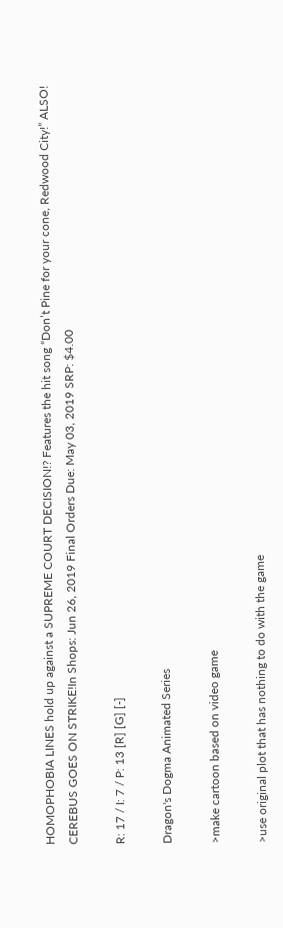HOMOPHOBIA LINES hold up against a SUPREME COURT DECISION!? Features the hit song “Don’t Pine for your cone, Redwood City!” ALSO! CEREBUS GOES ON STRIKE!In Shops: Jun 26, 2019 Final Orders Due: May 03, 2019 SRP: $4.00

R: 17 / I: 7 / P: 13 [R] [G] [-]

Dragon's Dogma Animated Series

>make cartoon based on video game

>use original plot that has nothing to do with the game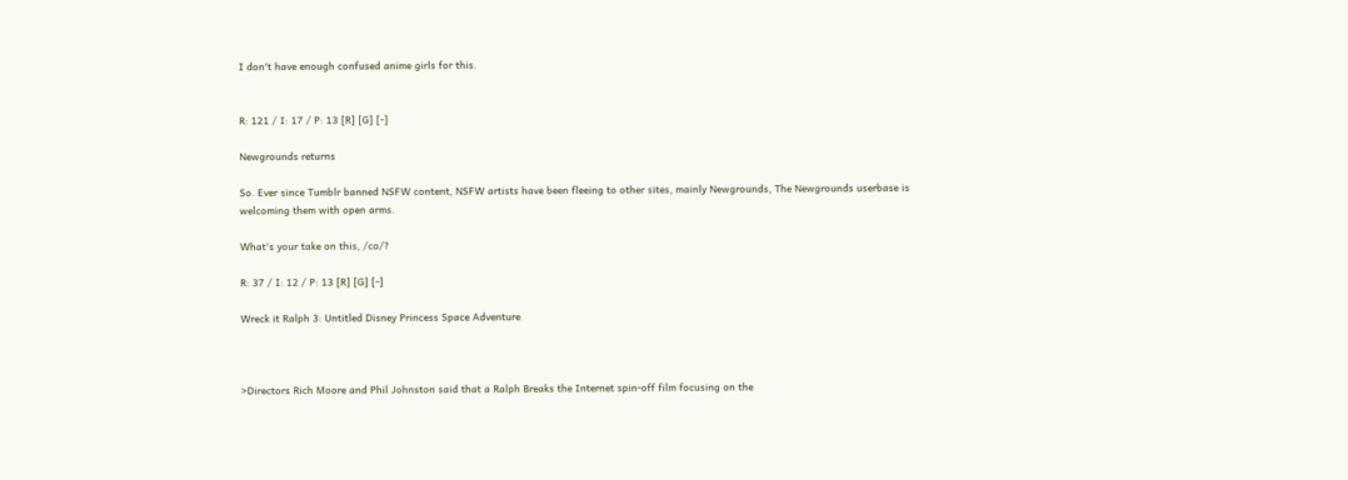I don't have enough confused anime girls for this.


R: 121 / I: 17 / P: 13 [R] [G] [-]

Newgrounds returns

So. Ever since Tumblr banned NSFW content, NSFW artists have been fleeing to other sites, mainly Newgrounds, The Newgrounds userbase is welcoming them with open arms.

What's your take on this, /co/?

R: 37 / I: 12 / P: 13 [R] [G] [-]

Wreck it Ralph 3: Untitled Disney Princess Space Adventure



>Directors Rich Moore and Phil Johnston said that a Ralph Breaks the Internet spin-off film focusing on the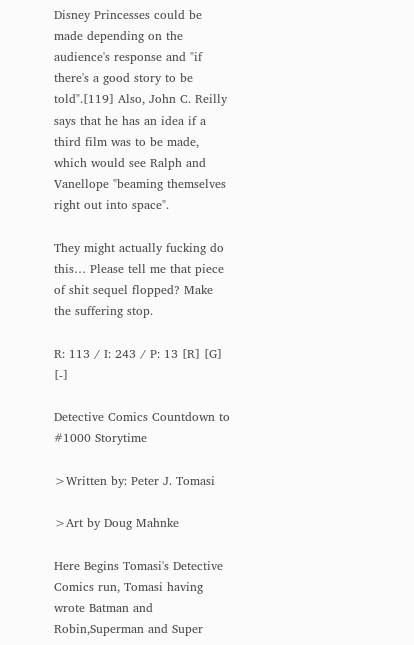Disney Princesses could be made depending on the audience's response and "if there's a good story to be told".[119] Also, John C. Reilly says that he has an idea if a third film was to be made, which would see Ralph and Vanellope "beaming themselves right out into space".

They might actually fucking do this… Please tell me that piece of shit sequel flopped? Make the suffering stop.

R: 113 / I: 243 / P: 13 [R] [G] [-]

Detective Comics Countdown to #1000 Storytime

>Written by: Peter J. Tomasi

>Art by Doug Mahnke

Here Begins Tomasi's Detective Comics run, Tomasi having wrote Batman and Robin,Superman and Super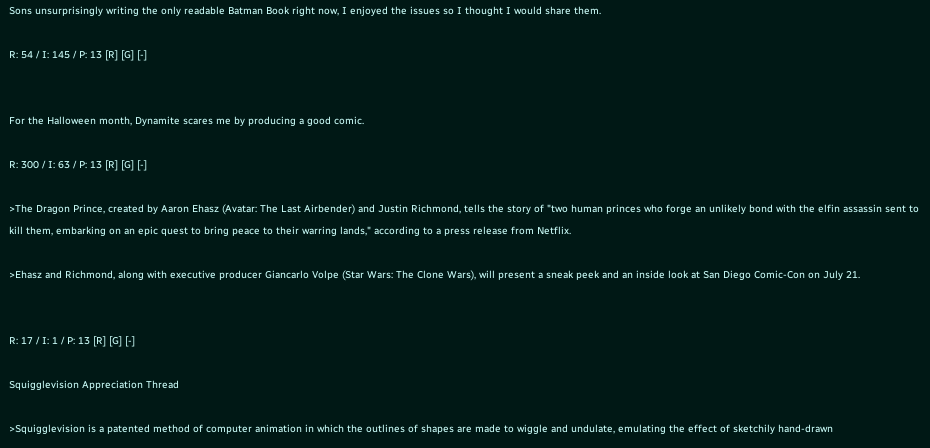Sons unsurprisingly writing the only readable Batman Book right now, I enjoyed the issues so I thought I would share them.

R: 54 / I: 145 / P: 13 [R] [G] [-]


For the Halloween month, Dynamite scares me by producing a good comic.

R: 300 / I: 63 / P: 13 [R] [G] [-]

>The Dragon Prince, created by Aaron Ehasz (Avatar: The Last Airbender) and Justin Richmond, tells the story of "two human princes who forge an unlikely bond with the elfin assassin sent to kill them, embarking on an epic quest to bring peace to their warring lands," according to a press release from Netflix.

>Ehasz and Richmond, along with executive producer Giancarlo Volpe (Star Wars: The Clone Wars), will present a sneak peek and an inside look at San Diego Comic-Con on July 21.


R: 17 / I: 1 / P: 13 [R] [G] [-]

Squigglevision Appreciation Thread

>Squigglevision is a patented method of computer animation in which the outlines of shapes are made to wiggle and undulate, emulating the effect of sketchily hand-drawn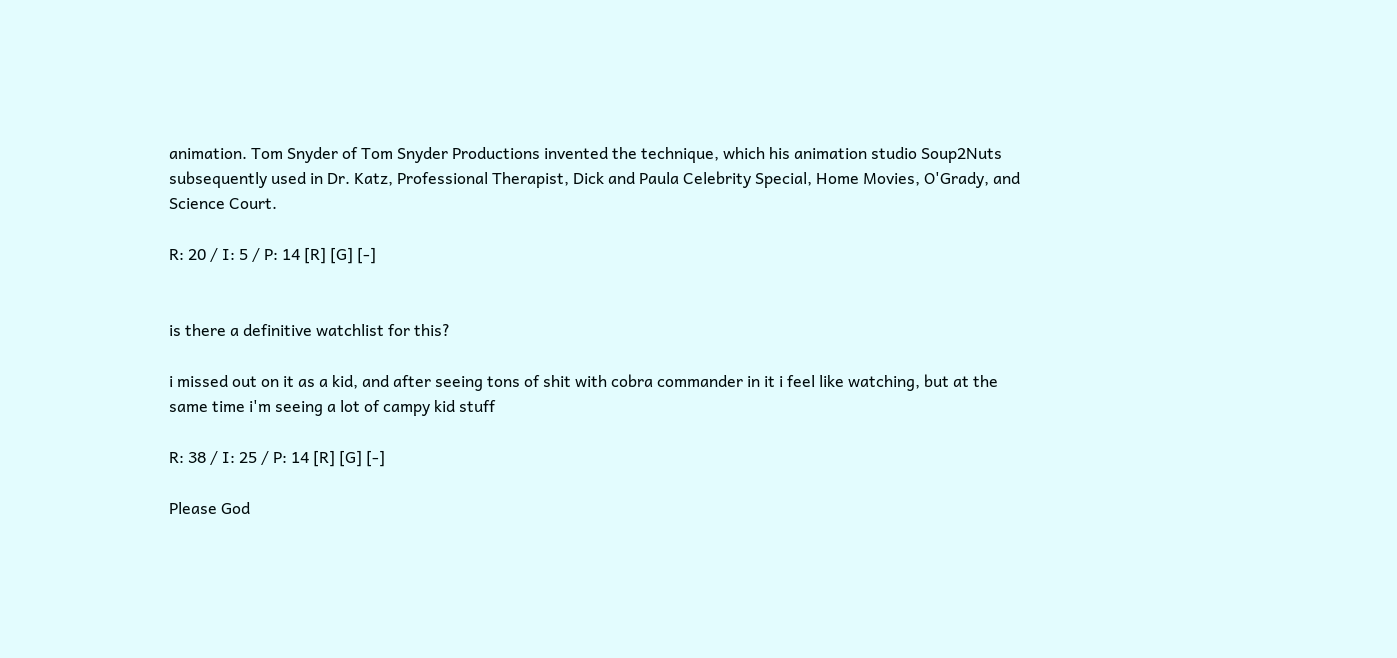animation. Tom Snyder of Tom Snyder Productions invented the technique, which his animation studio Soup2Nuts subsequently used in Dr. Katz, Professional Therapist, Dick and Paula Celebrity Special, Home Movies, O'Grady, and Science Court.

R: 20 / I: 5 / P: 14 [R] [G] [-]


is there a definitive watchlist for this?

i missed out on it as a kid, and after seeing tons of shit with cobra commander in it i feel like watching, but at the same time i'm seeing a lot of campy kid stuff

R: 38 / I: 25 / P: 14 [R] [G] [-]

Please God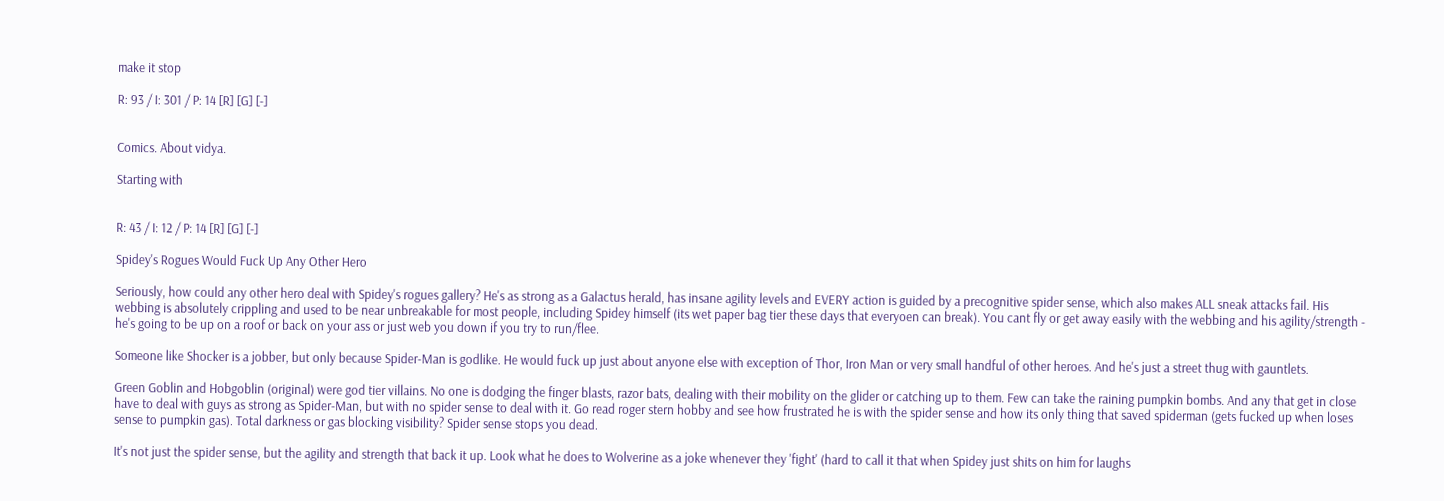make it stop

R: 93 / I: 301 / P: 14 [R] [G] [-]


Comics. About vidya.

Starting with


R: 43 / I: 12 / P: 14 [R] [G] [-]

Spidey's Rogues Would Fuck Up Any Other Hero

Seriously, how could any other hero deal with Spidey's rogues gallery? He's as strong as a Galactus herald, has insane agility levels and EVERY action is guided by a precognitive spider sense, which also makes ALL sneak attacks fail. His webbing is absolutely crippling and used to be near unbreakable for most people, including Spidey himself (its wet paper bag tier these days that everyoen can break). You cant fly or get away easily with the webbing and his agility/strength - he's going to be up on a roof or back on your ass or just web you down if you try to run/flee.

Someone like Shocker is a jobber, but only because Spider-Man is godlike. He would fuck up just about anyone else with exception of Thor, Iron Man or very small handful of other heroes. And he's just a street thug with gauntlets.

Green Goblin and Hobgoblin (original) were god tier villains. No one is dodging the finger blasts, razor bats, dealing with their mobility on the glider or catching up to them. Few can take the raining pumpkin bombs. And any that get in close have to deal with guys as strong as Spider-Man, but with no spider sense to deal with it. Go read roger stern hobby and see how frustrated he is with the spider sense and how its only thing that saved spiderman (gets fucked up when loses sense to pumpkin gas). Total darkness or gas blocking visibility? Spider sense stops you dead.

It's not just the spider sense, but the agility and strength that back it up. Look what he does to Wolverine as a joke whenever they 'fight' (hard to call it that when Spidey just shits on him for laughs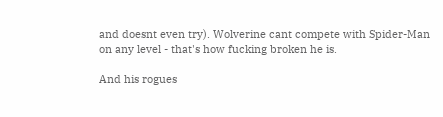and doesnt even try). Wolverine cant compete with Spider-Man on any level - that's how fucking broken he is.

And his rogues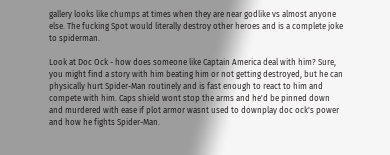gallery looks like chumps at times when they are near godlike vs almost anyone else. The fucking Spot would literally destroy other heroes and is a complete joke to spiderman.

Look at Doc Ock - how does someone like Captain America deal with him? Sure, you might find a story with him beating him or not getting destroyed, but he can physically hurt Spider-Man routinely and is fast enough to react to him and compete with him. Caps shield wont stop the arms and he'd be pinned down and murdered with ease if plot armor wasnt used to downplay doc ock's power and how he fights Spider-Man.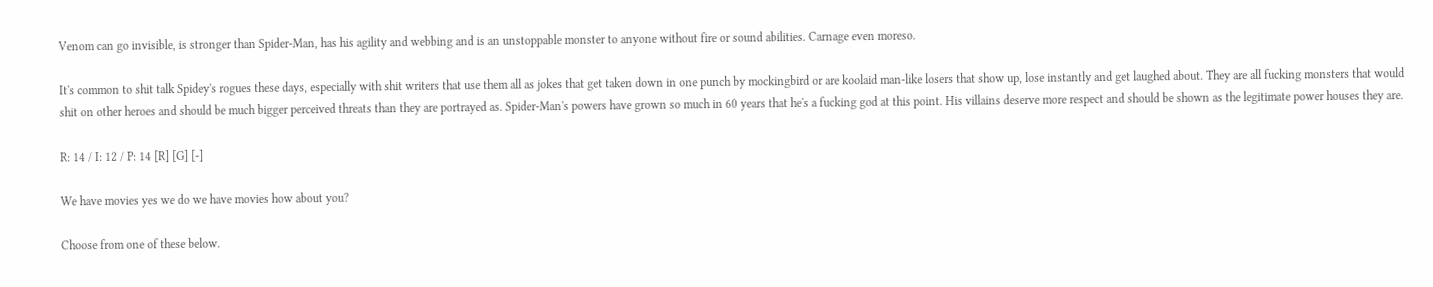Venom can go invisible, is stronger than Spider-Man, has his agility and webbing and is an unstoppable monster to anyone without fire or sound abilities. Carnage even moreso.

It's common to shit talk Spidey's rogues these days, especially with shit writers that use them all as jokes that get taken down in one punch by mockingbird or are koolaid man-like losers that show up, lose instantly and get laughed about. They are all fucking monsters that would shit on other heroes and should be much bigger perceived threats than they are portrayed as. Spider-Man's powers have grown so much in 60 years that he's a fucking god at this point. His villains deserve more respect and should be shown as the legitimate power houses they are.

R: 14 / I: 12 / P: 14 [R] [G] [-]

We have movies yes we do we have movies how about you?

Choose from one of these below.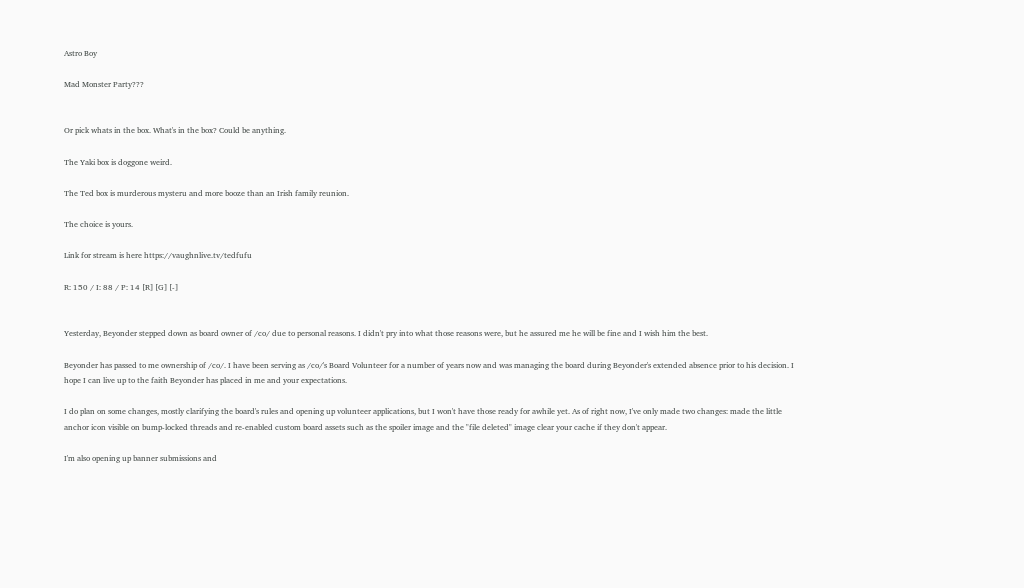Astro Boy

Mad Monster Party???


Or pick whats in the box. What's in the box? Could be anything.

The Yaki box is doggone weird.

The Ted box is murderous mysteru and more booze than an Irish family reunion.

The choice is yours.

Link for stream is here https://vaughnlive.tv/tedfufu

R: 150 / I: 88 / P: 14 [R] [G] [-]


Yesterday, Beyonder stepped down as board owner of /co/ due to personal reasons. I didn't pry into what those reasons were, but he assured me he will be fine and I wish him the best.

Beyonder has passed to me ownership of /co/. I have been serving as /co/'s Board Volunteer for a number of years now and was managing the board during Beyonder's extended absence prior to his decision. I hope I can live up to the faith Beyonder has placed in me and your expectations.

I do plan on some changes, mostly clarifying the board's rules and opening up volunteer applications, but I won't have those ready for awhile yet. As of right now, I've only made two changes: made the little anchor icon visible on bump-locked threads and re-enabled custom board assets such as the spoiler image and the "file deleted" image clear your cache if they don't appear.

I'm also opening up banner submissions and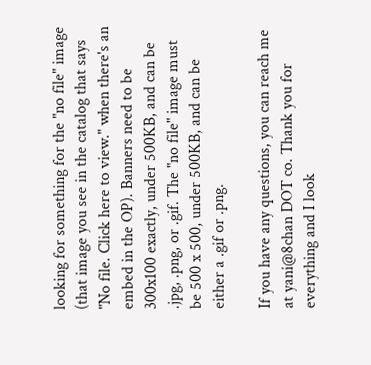looking for something for the "no file" image (that image you see in the catalog that says "No file. Click here to view." when there's an embed in the OP). Banners need to be 300x100 exactly, under 500KB, and can be .jpg, .png, or .gif. The "no file" image must be 500 x 500, under 500KB, and can be either a .gif or .png.

If you have any questions, you can reach me at yani@8chan DOT co. Thank you for everything and I look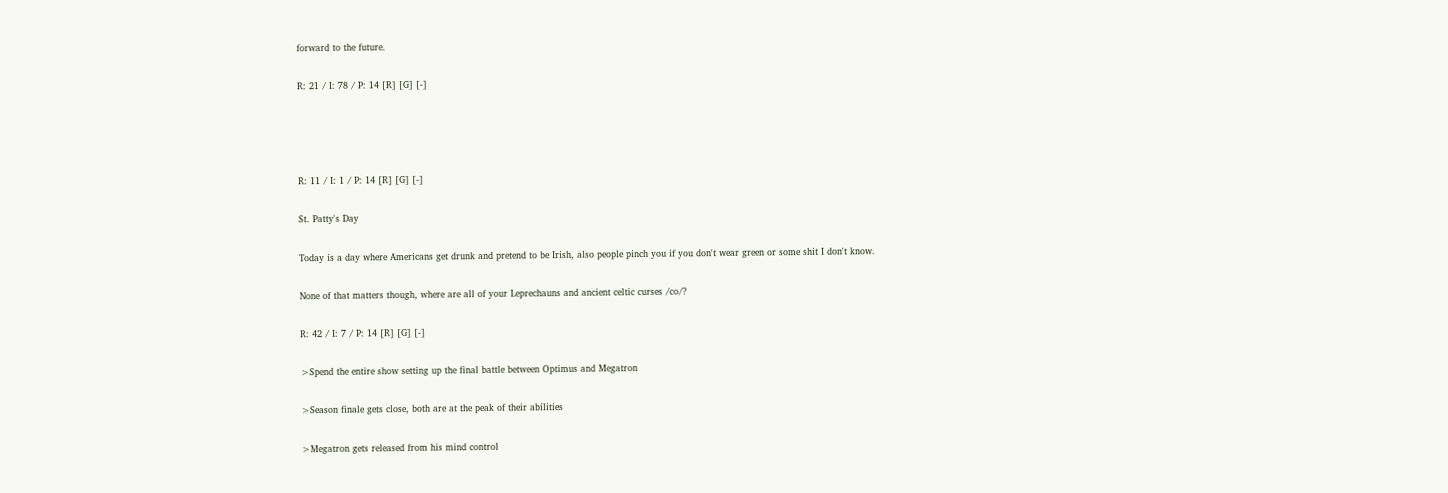forward to the future.

R: 21 / I: 78 / P: 14 [R] [G] [-]




R: 11 / I: 1 / P: 14 [R] [G] [-]

St. Patty's Day

Today is a day where Americans get drunk and pretend to be Irish, also people pinch you if you don't wear green or some shit I don't know.

None of that matters though, where are all of your Leprechauns and ancient celtic curses /co/?

R: 42 / I: 7 / P: 14 [R] [G] [-]

>Spend the entire show setting up the final battle between Optimus and Megatron

>Season finale gets close, both are at the peak of their abilities

>Megatron gets released from his mind control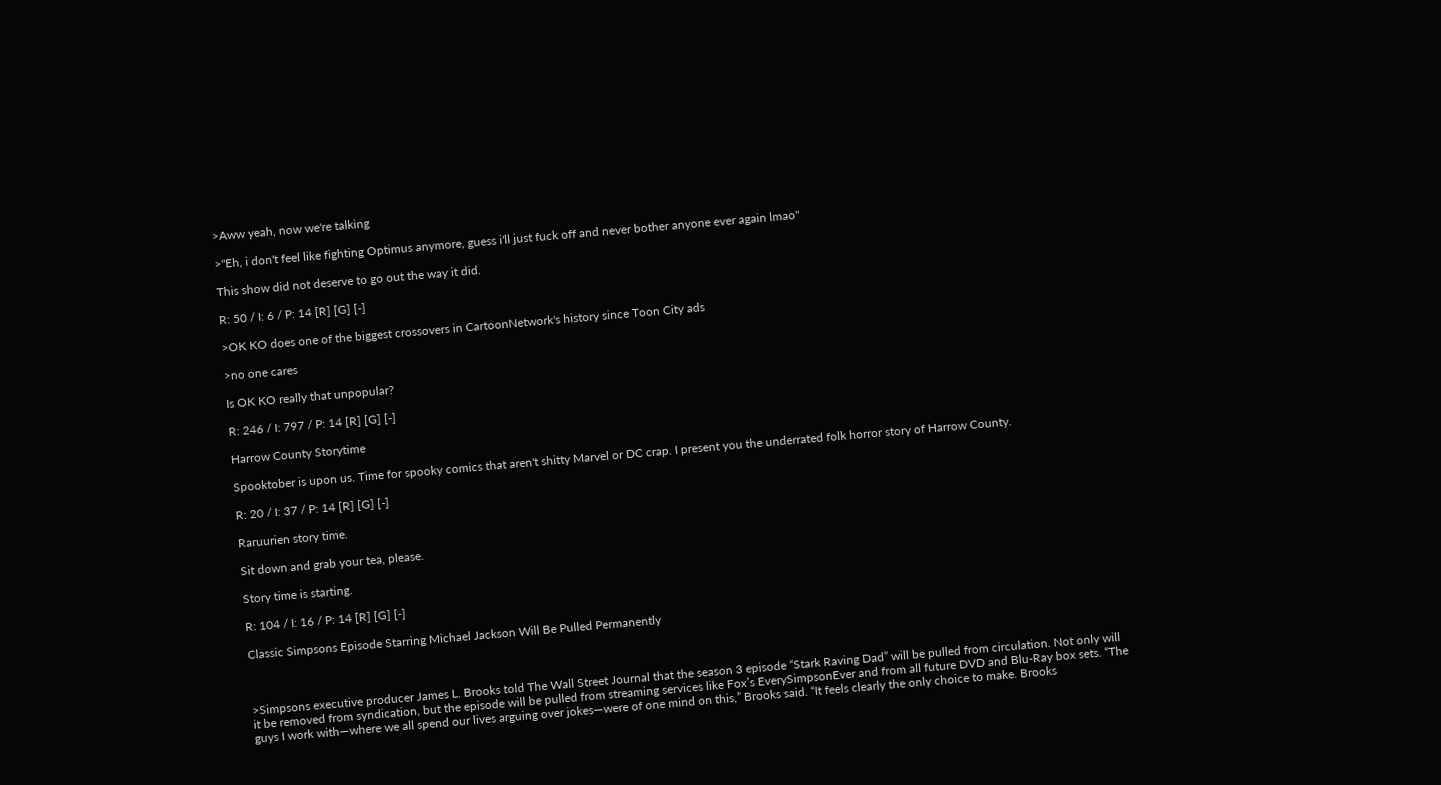>Aww yeah, now we're talking

>"Eh, i don't feel like fighting Optimus anymore, guess i'll just fuck off and never bother anyone ever again lmao"

This show did not deserve to go out the way it did.

R: 50 / I: 6 / P: 14 [R] [G] [-]

>OK KO does one of the biggest crossovers in CartoonNetwork's history since Toon City ads

>no one cares

Is OK KO really that unpopular?

R: 246 / I: 797 / P: 14 [R] [G] [-]

Harrow County Storytime

Spooktober is upon us. Time for spooky comics that aren't shitty Marvel or DC crap. I present you the underrated folk horror story of Harrow County.

R: 20 / I: 37 / P: 14 [R] [G] [-]

Raruurien story time.

Sit down and grab your tea, please.

Story time is starting.

R: 104 / I: 16 / P: 14 [R] [G] [-]

Classic Simpsons Episode Starring Michael Jackson Will Be Pulled Permanently



>Simpsons executive producer James L. Brooks told The Wall Street Journal that the season 3 episode “Stark Raving Dad” will be pulled from circulation. Not only will it be removed from syndication, but the episode will be pulled from streaming services like Fox’s EverySimpsonEver and from all future DVD and Blu-Ray box sets. “The guys I work with—where we all spend our lives arguing over jokes—were of one mind on this,” Brooks said. “It feels clearly the only choice to make. Brooks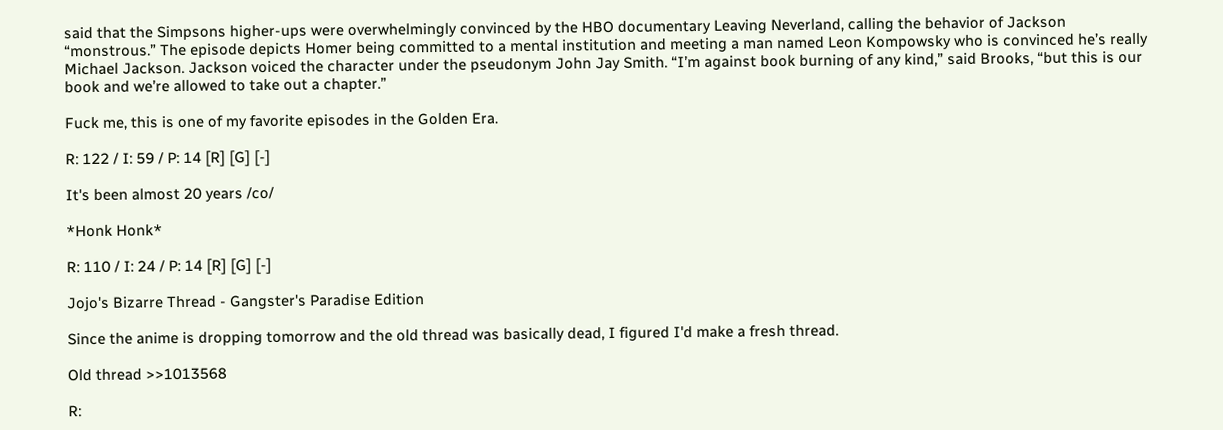said that the Simpsons higher-ups were overwhelmingly convinced by the HBO documentary Leaving Neverland, calling the behavior of Jackson “monstrous.” The episode depicts Homer being committed to a mental institution and meeting a man named Leon Kompowsky who is convinced he’s really Michael Jackson. Jackson voiced the character under the pseudonym John Jay Smith. “I’m against book burning of any kind,” said Brooks, “but this is our book and we’re allowed to take out a chapter.”

Fuck me, this is one of my favorite episodes in the Golden Era.

R: 122 / I: 59 / P: 14 [R] [G] [-]

It's been almost 20 years /co/

*Honk Honk*

R: 110 / I: 24 / P: 14 [R] [G] [-]

Jojo's Bizarre Thread - Gangster's Paradise Edition

Since the anime is dropping tomorrow and the old thread was basically dead, I figured I'd make a fresh thread.

Old thread >>1013568

R: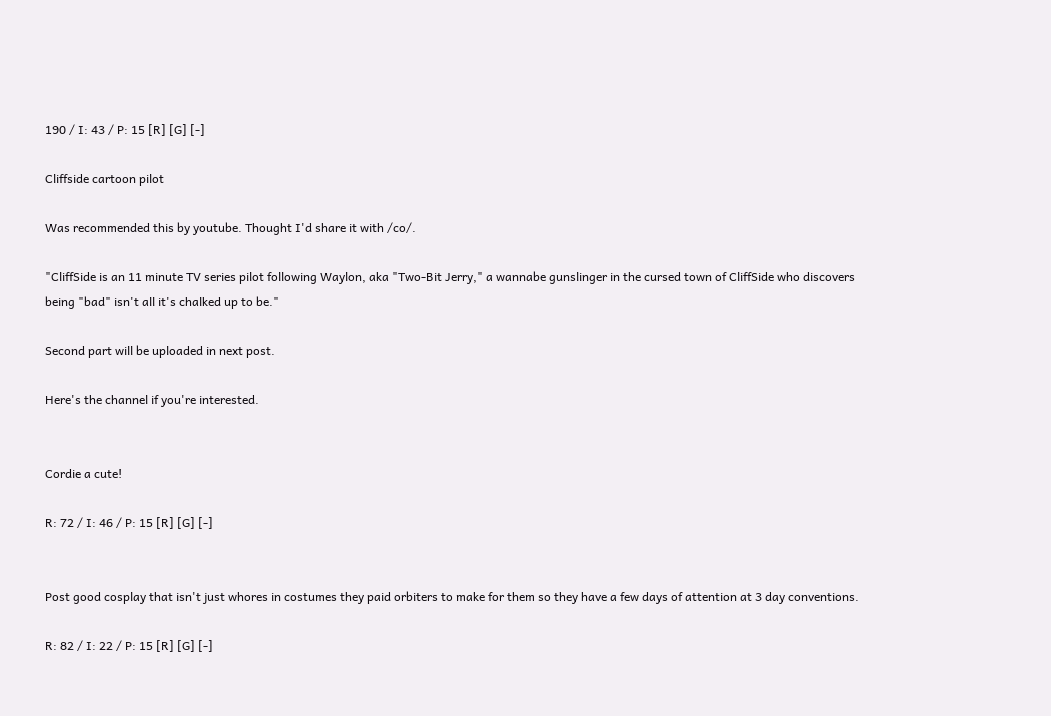190 / I: 43 / P: 15 [R] [G] [-]

Cliffside cartoon pilot

Was recommended this by youtube. Thought I'd share it with /co/.

"CliffSide is an 11 minute TV series pilot following Waylon, aka "Two-Bit Jerry," a wannabe gunslinger in the cursed town of CliffSide who discovers being "bad" isn't all it's chalked up to be."

Second part will be uploaded in next post.

Here's the channel if you're interested.


Cordie a cute!

R: 72 / I: 46 / P: 15 [R] [G] [-]


Post good cosplay that isn't just whores in costumes they paid orbiters to make for them so they have a few days of attention at 3 day conventions.

R: 82 / I: 22 / P: 15 [R] [G] [-]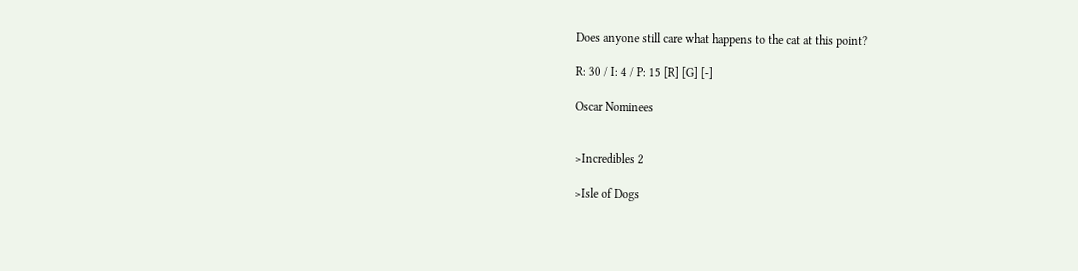Does anyone still care what happens to the cat at this point?

R: 30 / I: 4 / P: 15 [R] [G] [-]

Oscar Nominees


>Incredibles 2

>Isle of Dogs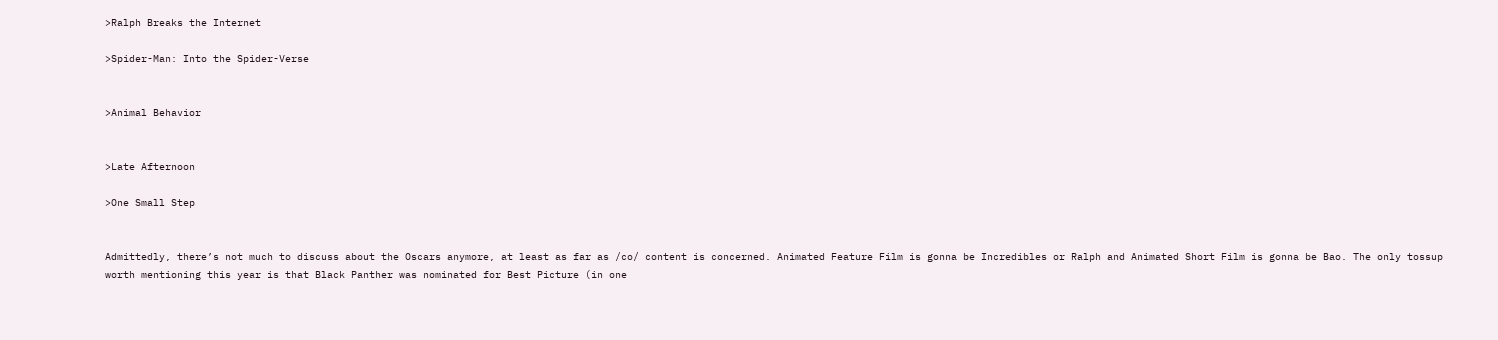>Ralph Breaks the Internet

>Spider-Man: Into the Spider-Verse


>Animal Behavior


>Late Afternoon

>One Small Step


Admittedly, there’s not much to discuss about the Oscars anymore, at least as far as /co/ content is concerned. Animated Feature Film is gonna be Incredibles or Ralph and Animated Short Film is gonna be Bao. The only tossup worth mentioning this year is that Black Panther was nominated for Best Picture (in one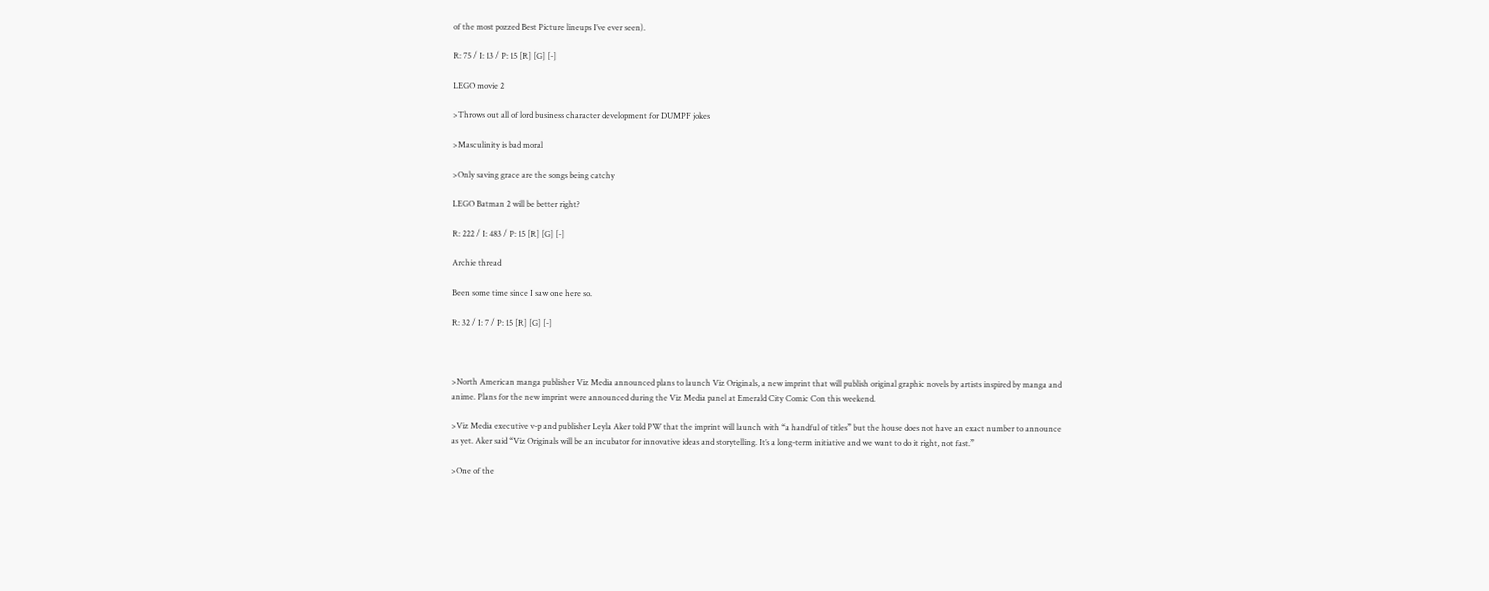of the most pozzed Best Picture lineups I’ve ever seen).

R: 75 / I: 13 / P: 15 [R] [G] [-]

LEGO movie 2

>Throws out all of lord business character development for DUMPF jokes

>Masculinity is bad moral

>Only saving grace are the songs being catchy

LEGO Batman 2 will be better right?

R: 222 / I: 483 / P: 15 [R] [G] [-]

Archie thread

Been some time since I saw one here so.

R: 32 / I: 7 / P: 15 [R] [G] [-]



>North American manga publisher Viz Media announced plans to launch Viz Originals, a new imprint that will publish original graphic novels by artists inspired by manga and anime. Plans for the new imprint were announced during the Viz Media panel at Emerald City Comic Con this weekend.

>Viz Media executive v-p and publisher Leyla Aker told PW that the imprint will launch with “a handful of titles” but the house does not have an exact number to announce as yet. Aker said “Viz Originals will be an incubator for innovative ideas and storytelling. It’s a long-term initiative and we want to do it right, not fast.”

>One of the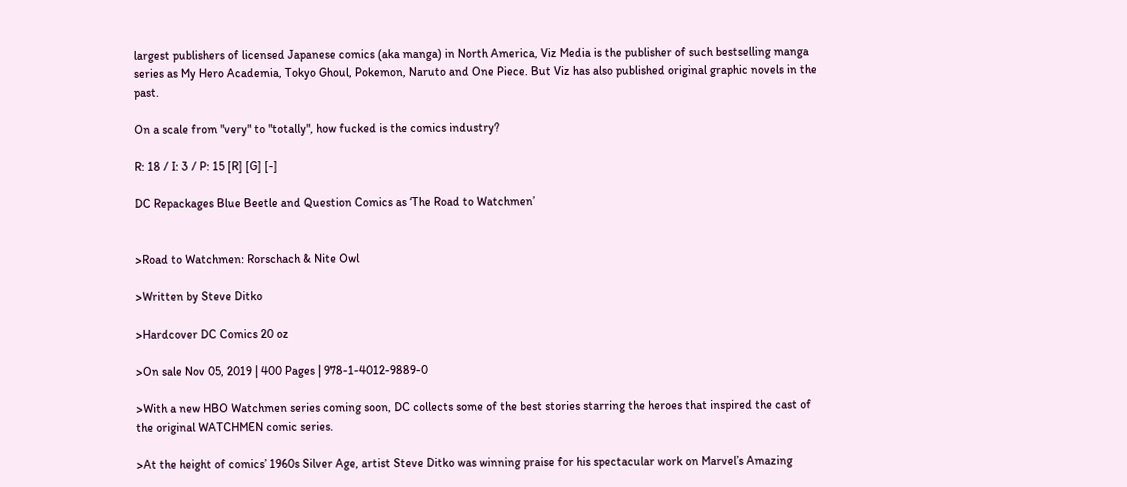largest publishers of licensed Japanese comics (aka manga) in North America, Viz Media is the publisher of such bestselling manga series as My Hero Academia, Tokyo Ghoul, Pokemon, Naruto and One Piece. But Viz has also published original graphic novels in the past.

On a scale from "very" to "totally", how fucked is the comics industry?

R: 18 / I: 3 / P: 15 [R] [G] [-]

DC Repackages Blue Beetle and Question Comics as ‘The Road to Watchmen’


>Road to Watchmen: Rorschach & Nite Owl

>Written by Steve Ditko

>Hardcover DC Comics 20 oz

>On sale Nov 05, 2019 | 400 Pages | 978-1-4012-9889-0

>With a new HBO Watchmen series coming soon, DC collects some of the best stories starring the heroes that inspired the cast of the original WATCHMEN comic series.

>At the height of comics’ 1960s Silver Age, artist Steve Ditko was winning praise for his spectacular work on Marvel’s Amazing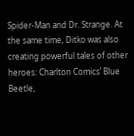Spider-Man and Dr. Strange. At the same time, Ditko was also creating powerful tales of other heroes: Charlton Comics’ Blue Beetle,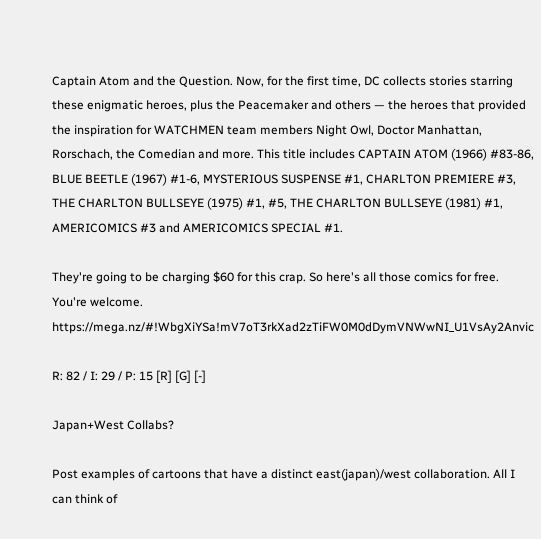Captain Atom and the Question. Now, for the first time, DC collects stories starring these enigmatic heroes, plus the Peacemaker and others — the heroes that provided the inspiration for WATCHMEN team members Night Owl, Doctor Manhattan, Rorschach, the Comedian and more. This title includes CAPTAIN ATOM (1966) #83-86, BLUE BEETLE (1967) #1-6, MYSTERIOUS SUSPENSE #1, CHARLTON PREMIERE #3, THE CHARLTON BULLSEYE (1975) #1, #5, THE CHARLTON BULLSEYE (1981) #1, AMERICOMICS #3 and AMERICOMICS SPECIAL #1.

They're going to be charging $60 for this crap. So here's all those comics for free. You're welcome. https://mega.nz/#!WbgXiYSa!mV7oT3rkXad2zTiFW0M0dDymVNWwNI_U1VsAy2Anvic

R: 82 / I: 29 / P: 15 [R] [G] [-]

Japan+West Collabs?

Post examples of cartoons that have a distinct east(japan)/west collaboration. All I can think of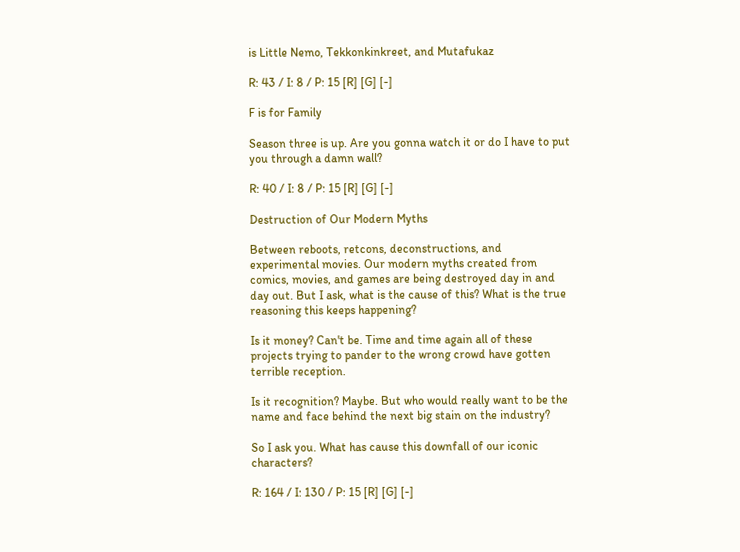is Little Nemo, Tekkonkinkreet, and Mutafukaz

R: 43 / I: 8 / P: 15 [R] [G] [-]

F is for Family

Season three is up. Are you gonna watch it or do I have to put you through a damn wall?

R: 40 / I: 8 / P: 15 [R] [G] [-]

Destruction of Our Modern Myths

Between reboots, retcons, deconstructions, and experimental movies. Our modern myths created from comics, movies, and games are being destroyed day in and day out. But I ask, what is the cause of this? What is the true reasoning this keeps happening?

Is it money? Can't be. Time and time again all of these projects trying to pander to the wrong crowd have gotten terrible reception.

Is it recognition? Maybe. But who would really want to be the name and face behind the next big stain on the industry?

So I ask you. What has cause this downfall of our iconic characters?

R: 164 / I: 130 / P: 15 [R] [G] [-]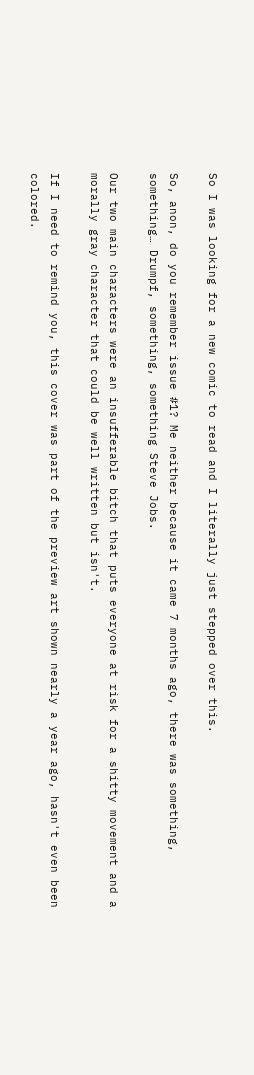So I was looking for a new comic to read and I literally just stepped over this.

So, anon, do you remember issue #1? Me neither because it came 7 months ago, there was something, something… Drumpf, something, something Steve Jobs.

Our two main characters were an insufferable bitch that puts everyone at risk for a shitty movement and a morally gray character that could be well written but isn't.

If I need to remind you, this cover was part of the preview art shown nearly a year ago, hasn't even been colored.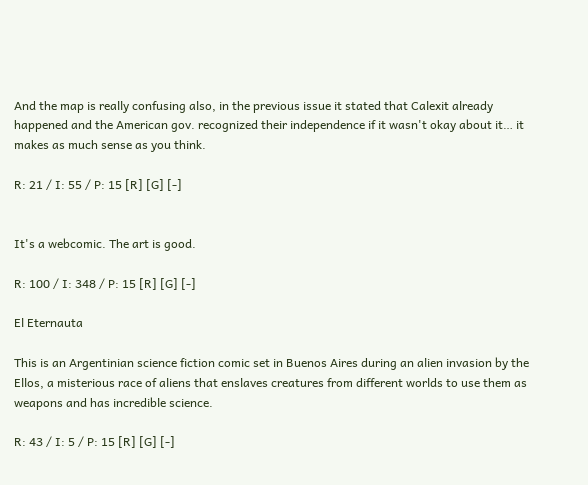And the map is really confusing also, in the previous issue it stated that Calexit already happened and the American gov. recognized their independence if it wasn't okay about it… it makes as much sense as you think.

R: 21 / I: 55 / P: 15 [R] [G] [-]


It's a webcomic. The art is good.

R: 100 / I: 348 / P: 15 [R] [G] [-]

El Eternauta

This is an Argentinian science fiction comic set in Buenos Aires during an alien invasion by the Ellos, a misterious race of aliens that enslaves creatures from different worlds to use them as weapons and has incredible science.

R: 43 / I: 5 / P: 15 [R] [G] [-]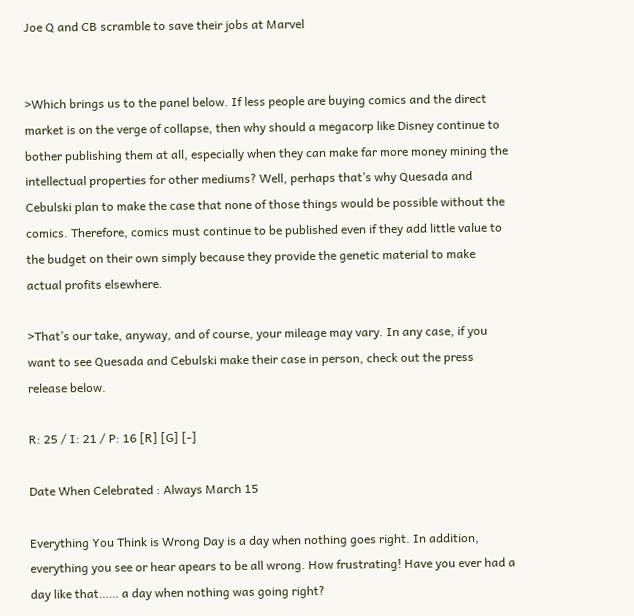Joe Q and CB scramble to save their jobs at Marvel


>Which brings us to the panel below. If less people are buying comics and the direct market is on the verge of collapse, then why should a megacorp like Disney continue to bother publishing them at all, especially when they can make far more money mining the intellectual properties for other mediums? Well, perhaps that’s why Quesada and Cebulski plan to make the case that none of those things would be possible without the comics. Therefore, comics must continue to be published even if they add little value to the budget on their own simply because they provide the genetic material to make actual profits elsewhere.

>That’s our take, anyway, and of course, your mileage may vary. In any case, if you want to see Quesada and Cebulski make their case in person, check out the press release below.

R: 25 / I: 21 / P: 16 [R] [G] [-]

Date When Celebrated : Always March 15

Everything You Think is Wrong Day is a day when nothing goes right. In addition, everything you see or hear apears to be all wrong. How frustrating! Have you ever had a day like that…… a day when nothing was going right?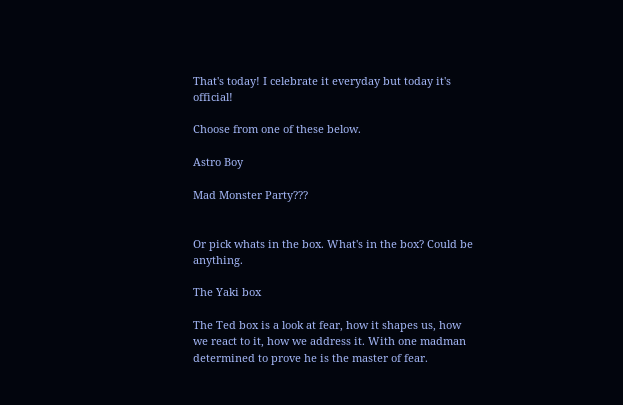That's today! I celebrate it everyday but today it's official!

Choose from one of these below.

Astro Boy

Mad Monster Party???


Or pick whats in the box. What's in the box? Could be anything.

The Yaki box

The Ted box is a look at fear, how it shapes us, how we react to it, how we address it. With one madman determined to prove he is the master of fear.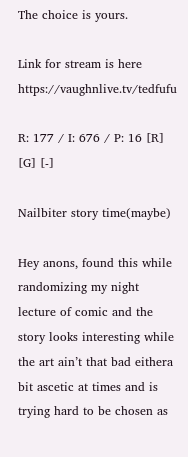The choice is yours.

Link for stream is here https://vaughnlive.tv/tedfufu

R: 177 / I: 676 / P: 16 [R] [G] [-]

Nailbiter story time(maybe)

Hey anons, found this while randomizing my night lecture of comic and the story looks interesting while the art ain’t that bad eithera bit ascetic at times and is trying hard to be chosen as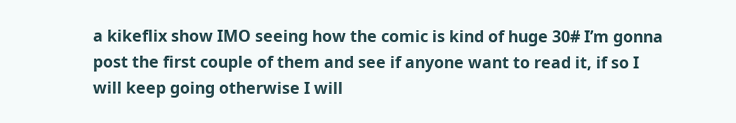a kikeflix show IMO seeing how the comic is kind of huge 30# I’m gonna post the first couple of them and see if anyone want to read it, if so I will keep going otherwise I will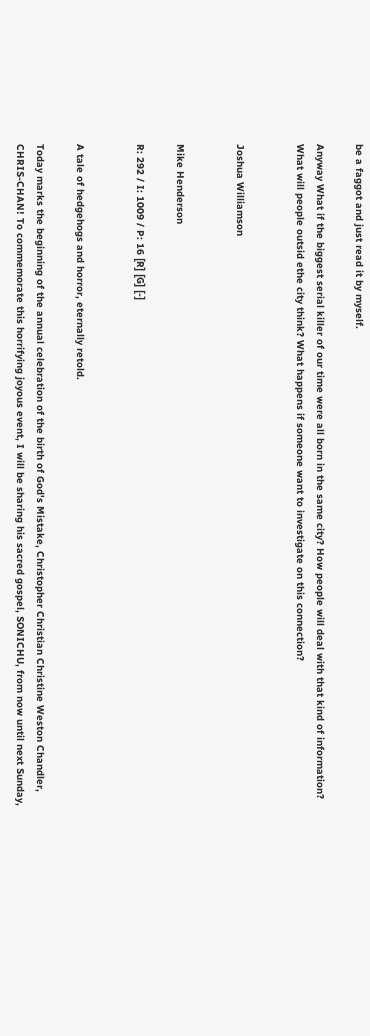be a faggot and just read it by myself.

Anyway What if the biggest serial killer of our time were all born in the same city? How people will deal with that kind of information? What will people outsid ethe city think? What happens if someone want to investigate on this connection?


Joshua Williamson


Mike Henderson

R: 292 / I: 1009 / P: 16 [R] [G] [-]


A tale of hedgehogs and horror, eternally retold.

Today marks the beginning of the annual celebration of the birth of God's Mistake, Christopher Christian Christine Weston Chandler, CHRIS-CHAN! To commemorate this horrifying joyous event, I will be sharing his sacred gospel, SONICHU, from now until next Sunday,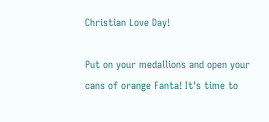Christian Love Day!

Put on your medallions and open your cans of orange Fanta! It's time to